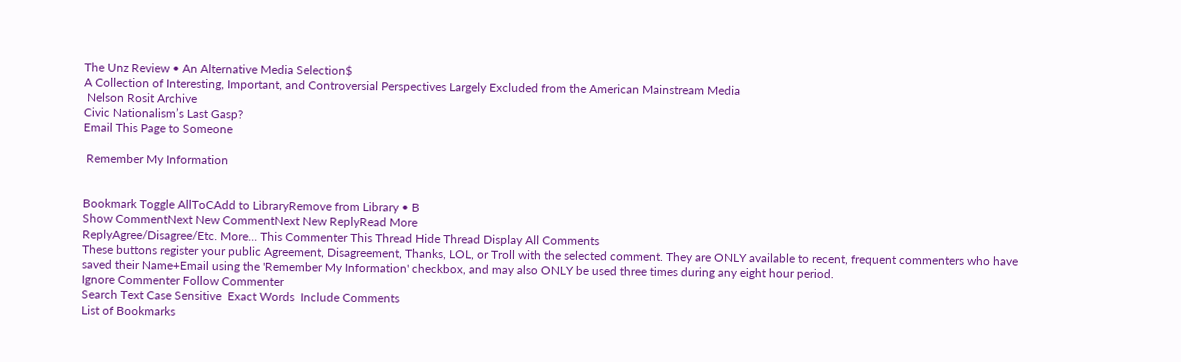The Unz Review • An Alternative Media Selection$
A Collection of Interesting, Important, and Controversial Perspectives Largely Excluded from the American Mainstream Media
 Nelson Rosit Archive
Civic Nationalism’s Last Gasp?
Email This Page to Someone

 Remember My Information


Bookmark Toggle AllToCAdd to LibraryRemove from Library • B
Show CommentNext New CommentNext New ReplyRead More
ReplyAgree/Disagree/Etc. More... This Commenter This Thread Hide Thread Display All Comments
These buttons register your public Agreement, Disagreement, Thanks, LOL, or Troll with the selected comment. They are ONLY available to recent, frequent commenters who have saved their Name+Email using the 'Remember My Information' checkbox, and may also ONLY be used three times during any eight hour period.
Ignore Commenter Follow Commenter
Search Text Case Sensitive  Exact Words  Include Comments
List of Bookmarks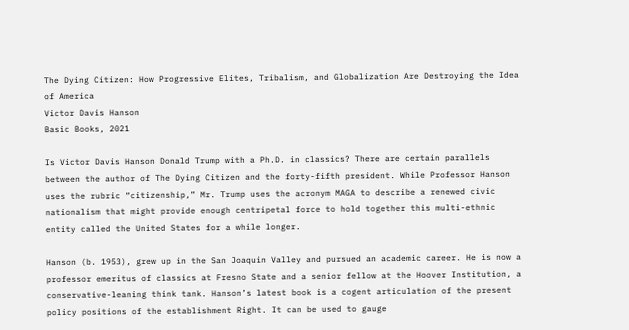The Dying Citizen: How Progressive Elites, Tribalism, and Globalization Are Destroying the Idea of America
Victor Davis Hanson
Basic Books, 2021

Is Victor Davis Hanson Donald Trump with a Ph.D. in classics? There are certain parallels between the author of The Dying Citizen and the forty-fifth president. While Professor Hanson uses the rubric “citizenship,” Mr. Trump uses the acronym MAGA to describe a renewed civic nationalism that might provide enough centripetal force to hold together this multi-ethnic entity called the United States for a while longer.

Hanson (b. 1953), grew up in the San Joaquin Valley and pursued an academic career. He is now a professor emeritus of classics at Fresno State and a senior fellow at the Hoover Institution, a conservative-leaning think tank. Hanson’s latest book is a cogent articulation of the present policy positions of the establishment Right. It can be used to gauge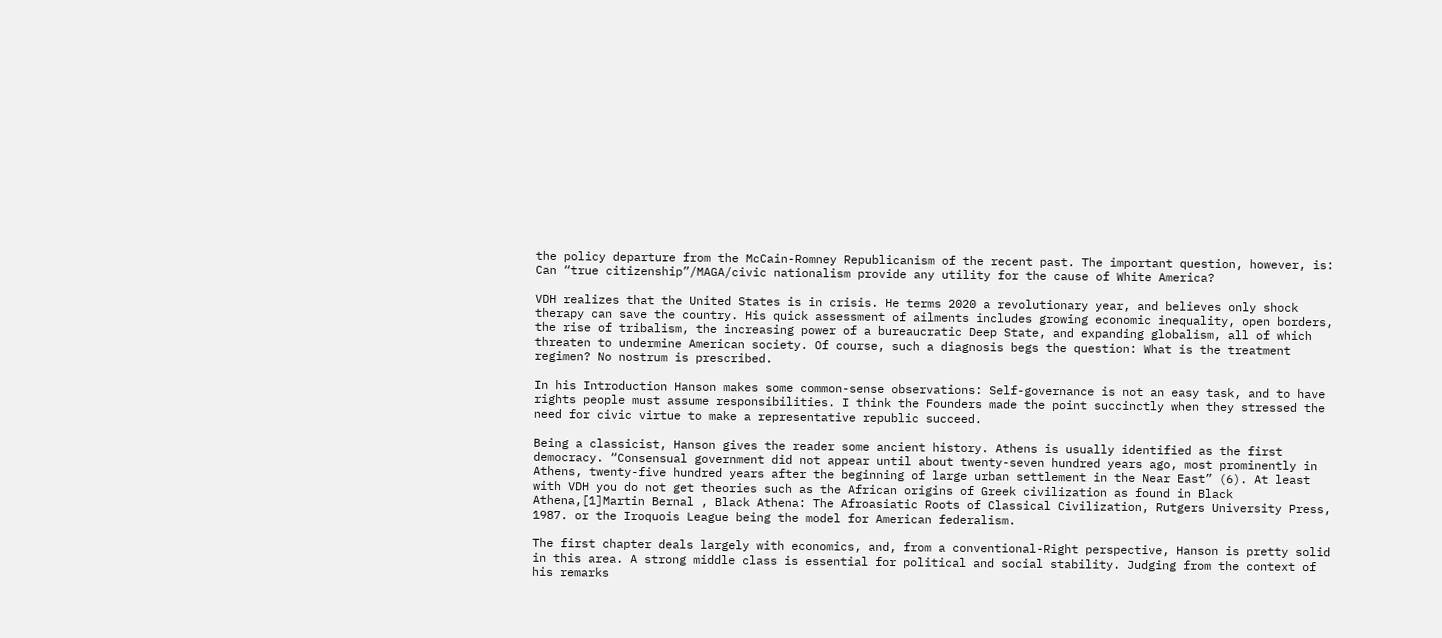the policy departure from the McCain-Romney Republicanism of the recent past. The important question, however, is: Can “true citizenship”/MAGA/civic nationalism provide any utility for the cause of White America?

VDH realizes that the United States is in crisis. He terms 2020 a revolutionary year, and believes only shock therapy can save the country. His quick assessment of ailments includes growing economic inequality, open borders, the rise of tribalism, the increasing power of a bureaucratic Deep State, and expanding globalism, all of which threaten to undermine American society. Of course, such a diagnosis begs the question: What is the treatment regimen? No nostrum is prescribed.

In his Introduction Hanson makes some common-sense observations: Self-governance is not an easy task, and to have rights people must assume responsibilities. I think the Founders made the point succinctly when they stressed the need for civic virtue to make a representative republic succeed.

Being a classicist, Hanson gives the reader some ancient history. Athens is usually identified as the first democracy. “Consensual government did not appear until about twenty-seven hundred years ago, most prominently in Athens, twenty-five hundred years after the beginning of large urban settlement in the Near East” (6). At least with VDH you do not get theories such as the African origins of Greek civilization as found in Black Athena,[1]Martin Bernal , Black Athena: The Afroasiatic Roots of Classical Civilization, Rutgers University Press, 1987. or the Iroquois League being the model for American federalism.

The first chapter deals largely with economics, and, from a conventional-Right perspective, Hanson is pretty solid in this area. A strong middle class is essential for political and social stability. Judging from the context of his remarks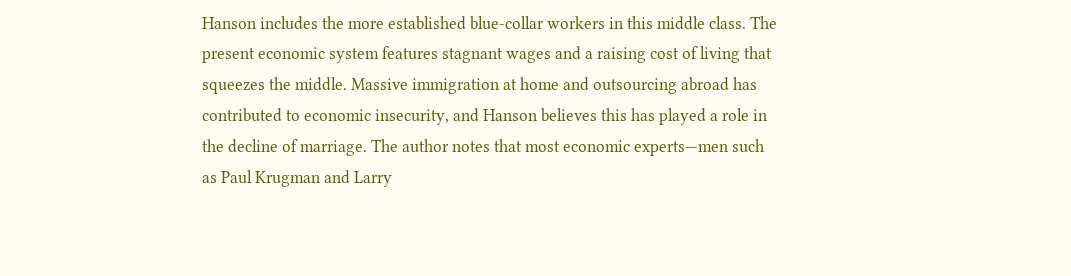Hanson includes the more established blue-collar workers in this middle class. The present economic system features stagnant wages and a raising cost of living that squeezes the middle. Massive immigration at home and outsourcing abroad has contributed to economic insecurity, and Hanson believes this has played a role in the decline of marriage. The author notes that most economic experts—men such as Paul Krugman and Larry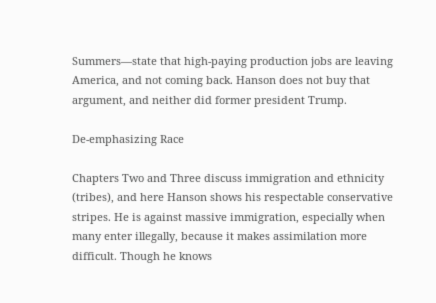Summers—state that high-paying production jobs are leaving America, and not coming back. Hanson does not buy that argument, and neither did former president Trump.

De-emphasizing Race

Chapters Two and Three discuss immigration and ethnicity (tribes), and here Hanson shows his respectable conservative stripes. He is against massive immigration, especially when many enter illegally, because it makes assimilation more difficult. Though he knows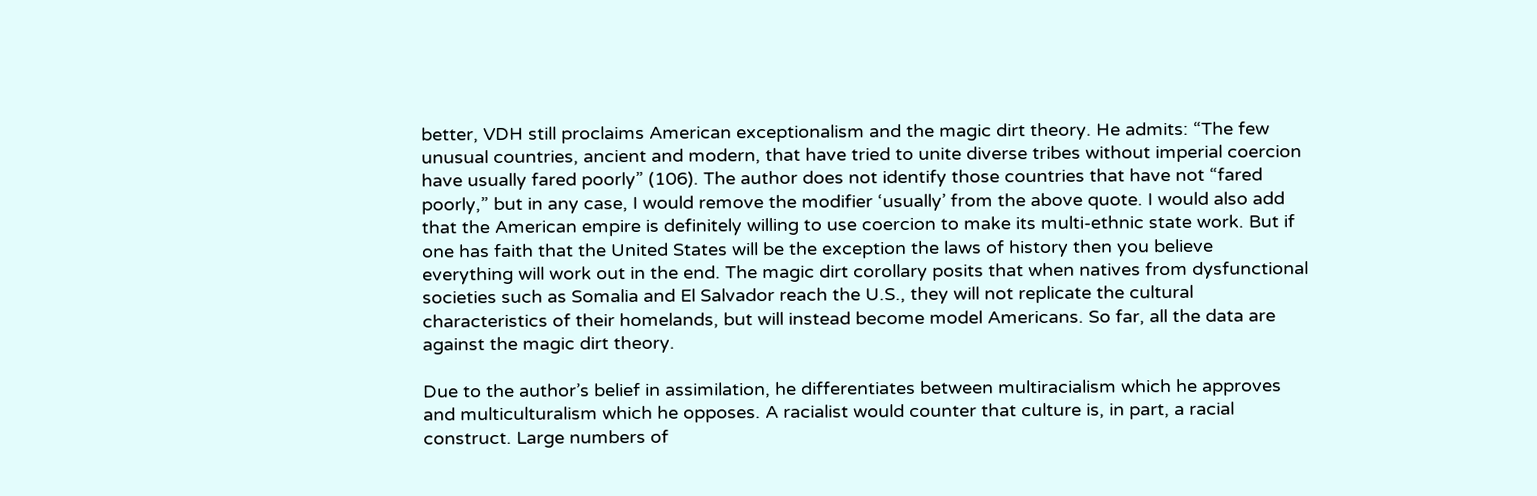better, VDH still proclaims American exceptionalism and the magic dirt theory. He admits: “The few unusual countries, ancient and modern, that have tried to unite diverse tribes without imperial coercion have usually fared poorly” (106). The author does not identify those countries that have not “fared poorly,” but in any case, I would remove the modifier ‘usually’ from the above quote. I would also add that the American empire is definitely willing to use coercion to make its multi-ethnic state work. But if one has faith that the United States will be the exception the laws of history then you believe everything will work out in the end. The magic dirt corollary posits that when natives from dysfunctional societies such as Somalia and El Salvador reach the U.S., they will not replicate the cultural characteristics of their homelands, but will instead become model Americans. So far, all the data are against the magic dirt theory.

Due to the author’s belief in assimilation, he differentiates between multiracialism which he approves and multiculturalism which he opposes. A racialist would counter that culture is, in part, a racial construct. Large numbers of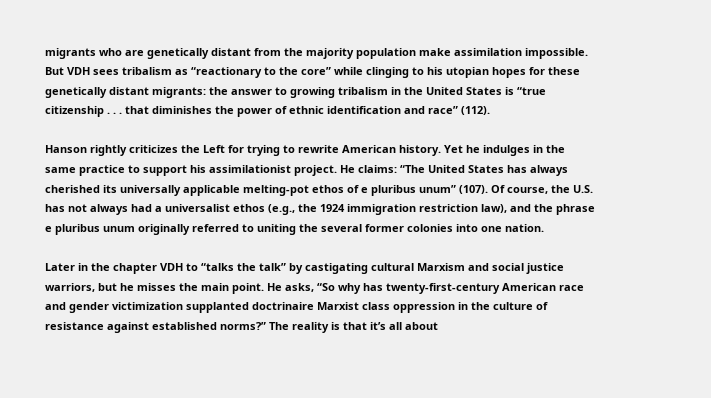migrants who are genetically distant from the majority population make assimilation impossible. But VDH sees tribalism as “reactionary to the core” while clinging to his utopian hopes for these genetically distant migrants: the answer to growing tribalism in the United States is “true citizenship . . . that diminishes the power of ethnic identification and race” (112).

Hanson rightly criticizes the Left for trying to rewrite American history. Yet he indulges in the same practice to support his assimilationist project. He claims: “The United States has always cherished its universally applicable melting-pot ethos of e pluribus unum” (107). Of course, the U.S. has not always had a universalist ethos (e.g., the 1924 immigration restriction law), and the phrase e pluribus unum originally referred to uniting the several former colonies into one nation.

Later in the chapter VDH to “talks the talk” by castigating cultural Marxism and social justice warriors, but he misses the main point. He asks, “So why has twenty-first-century American race and gender victimization supplanted doctrinaire Marxist class oppression in the culture of resistance against established norms?” The reality is that it’s all about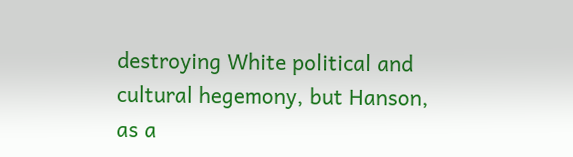destroying White political and cultural hegemony, but Hanson, as a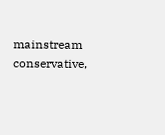mainstream conservative,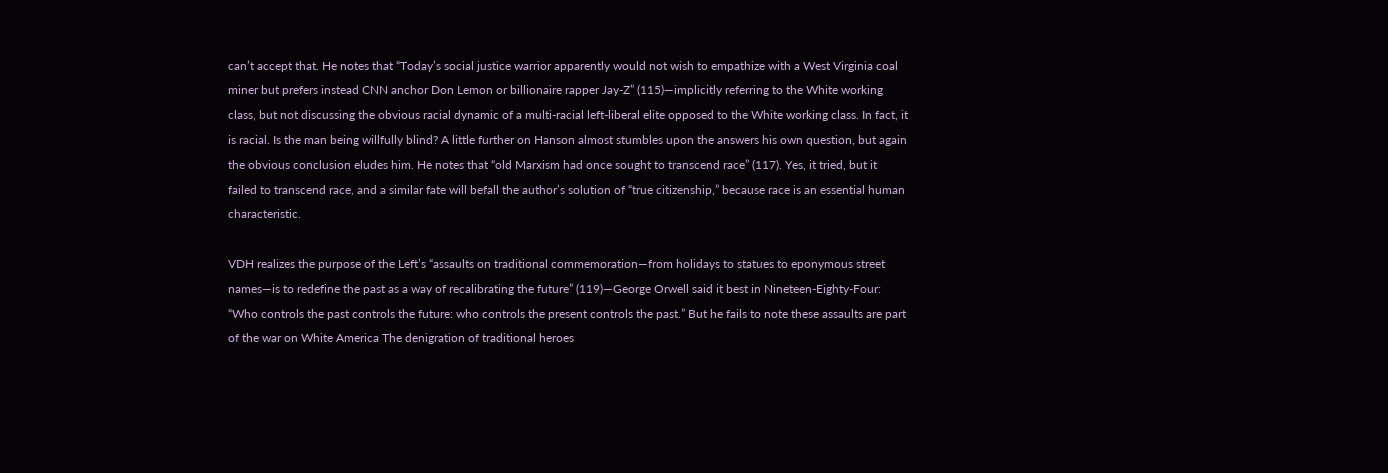can’t accept that. He notes that “Today’s social justice warrior apparently would not wish to empathize with a West Virginia coal miner but prefers instead CNN anchor Don Lemon or billionaire rapper Jay-Z” (115)—implicitly referring to the White working class, but not discussing the obvious racial dynamic of a multi-racial left-liberal elite opposed to the White working class. In fact, it is racial. Is the man being willfully blind? A little further on Hanson almost stumbles upon the answers his own question, but again the obvious conclusion eludes him. He notes that “old Marxism had once sought to transcend race” (117). Yes, it tried, but it failed to transcend race, and a similar fate will befall the author’s solution of “true citizenship,” because race is an essential human characteristic.

VDH realizes the purpose of the Left’s “assaults on traditional commemoration—from holidays to statues to eponymous street names—is to redefine the past as a way of recalibrating the future” (119)—George Orwell said it best in Nineteen-Eighty-Four: “Who controls the past controls the future: who controls the present controls the past.” But he fails to note these assaults are part of the war on White America The denigration of traditional heroes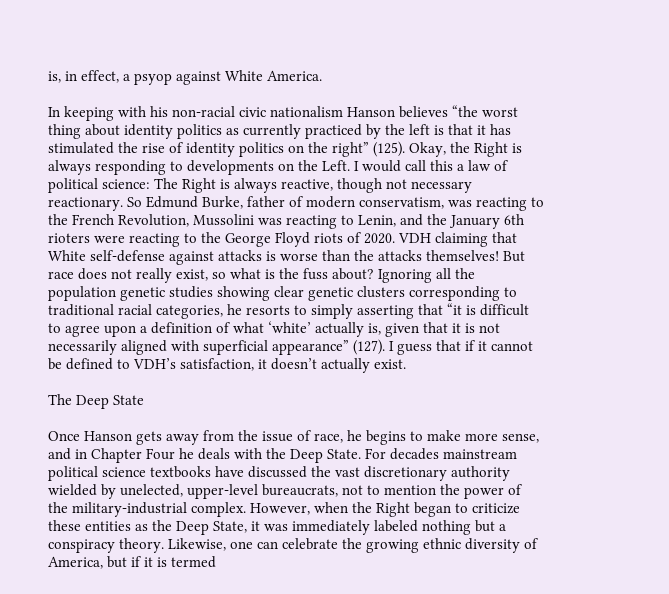is, in effect, a psyop against White America.

In keeping with his non-racial civic nationalism Hanson believes “the worst thing about identity politics as currently practiced by the left is that it has stimulated the rise of identity politics on the right” (125). Okay, the Right is always responding to developments on the Left. I would call this a law of political science: The Right is always reactive, though not necessary reactionary. So Edmund Burke, father of modern conservatism, was reacting to the French Revolution, Mussolini was reacting to Lenin, and the January 6th rioters were reacting to the George Floyd riots of 2020. VDH claiming that White self-defense against attacks is worse than the attacks themselves! But race does not really exist, so what is the fuss about? Ignoring all the population genetic studies showing clear genetic clusters corresponding to traditional racial categories, he resorts to simply asserting that “it is difficult to agree upon a definition of what ‘white’ actually is, given that it is not necessarily aligned with superficial appearance” (127). I guess that if it cannot be defined to VDH’s satisfaction, it doesn’t actually exist.

The Deep State

Once Hanson gets away from the issue of race, he begins to make more sense, and in Chapter Four he deals with the Deep State. For decades mainstream political science textbooks have discussed the vast discretionary authority wielded by unelected, upper-level bureaucrats, not to mention the power of the military-industrial complex. However, when the Right began to criticize these entities as the Deep State, it was immediately labeled nothing but a conspiracy theory. Likewise, one can celebrate the growing ethnic diversity of America, but if it is termed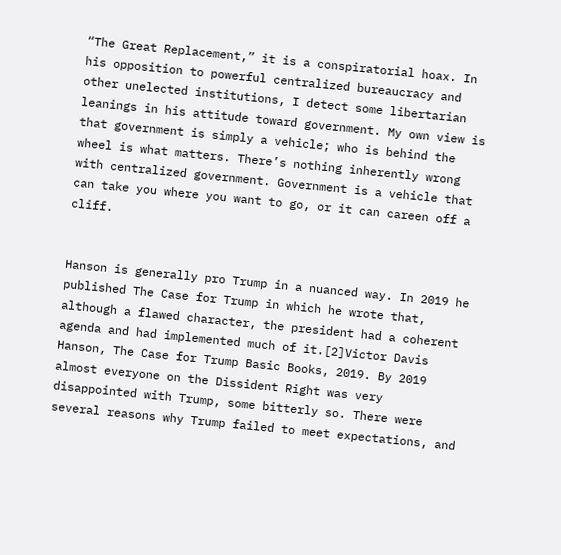“The Great Replacement,” it is a conspiratorial hoax. In his opposition to powerful centralized bureaucracy and other unelected institutions, I detect some libertarian leanings in his attitude toward government. My own view is that government is simply a vehicle; who is behind the wheel is what matters. There’s nothing inherently wrong with centralized government. Government is a vehicle that can take you where you want to go, or it can careen off a cliff.


Hanson is generally pro Trump in a nuanced way. In 2019 he published The Case for Trump in which he wrote that, although a flawed character, the president had a coherent agenda and had implemented much of it.[2]Victor Davis Hanson, The Case for Trump Basic Books, 2019. By 2019 almost everyone on the Dissident Right was very disappointed with Trump, some bitterly so. There were several reasons why Trump failed to meet expectations, and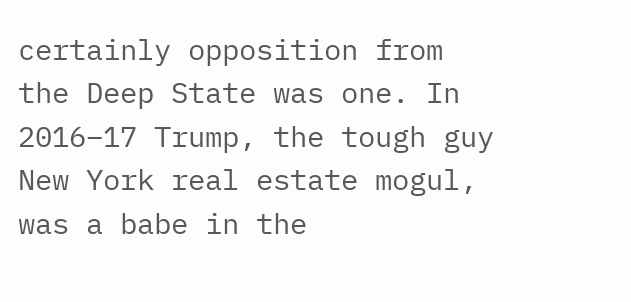certainly opposition from the Deep State was one. In 2016–17 Trump, the tough guy New York real estate mogul, was a babe in the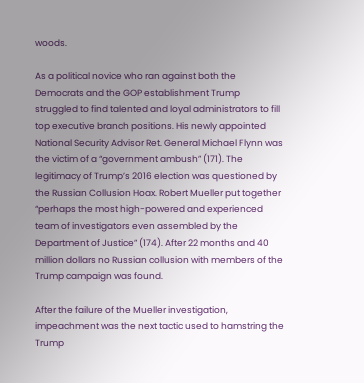woods.

As a political novice who ran against both the Democrats and the GOP establishment Trump struggled to find talented and loyal administrators to fill top executive branch positions. His newly appointed National Security Advisor Ret. General Michael Flynn was the victim of a “government ambush” (171). The legitimacy of Trump’s 2016 election was questioned by the Russian Collusion Hoax. Robert Mueller put together “perhaps the most high-powered and experienced team of investigators even assembled by the Department of Justice” (174). After 22 months and 40 million dollars no Russian collusion with members of the Trump campaign was found.

After the failure of the Mueller investigation, impeachment was the next tactic used to hamstring the Trump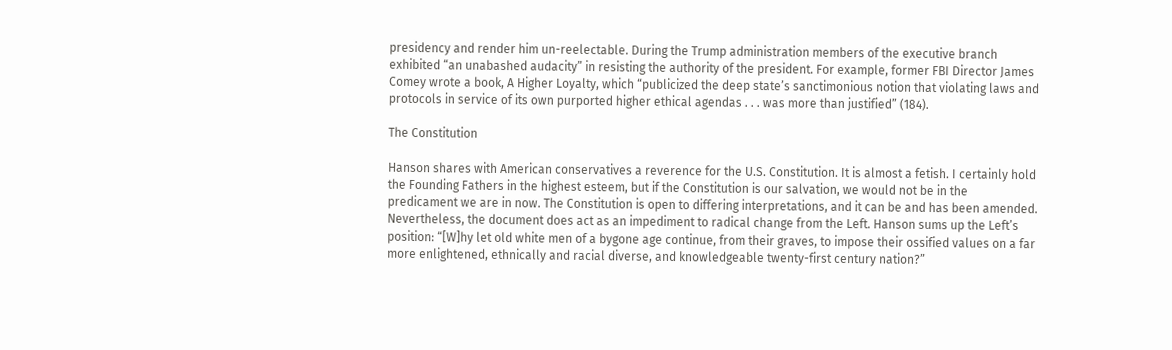presidency and render him un-reelectable. During the Trump administration members of the executive branch exhibited “an unabashed audacity” in resisting the authority of the president. For example, former FBI Director James Comey wrote a book, A Higher Loyalty, which “publicized the deep state’s sanctimonious notion that violating laws and protocols in service of its own purported higher ethical agendas . . . was more than justified” (184).

The Constitution

Hanson shares with American conservatives a reverence for the U.S. Constitution. It is almost a fetish. I certainly hold the Founding Fathers in the highest esteem, but if the Constitution is our salvation, we would not be in the predicament we are in now. The Constitution is open to differing interpretations, and it can be and has been amended. Nevertheless, the document does act as an impediment to radical change from the Left. Hanson sums up the Left’s position: “[W]hy let old white men of a bygone age continue, from their graves, to impose their ossified values on a far more enlightened, ethnically and racial diverse, and knowledgeable twenty-first century nation?”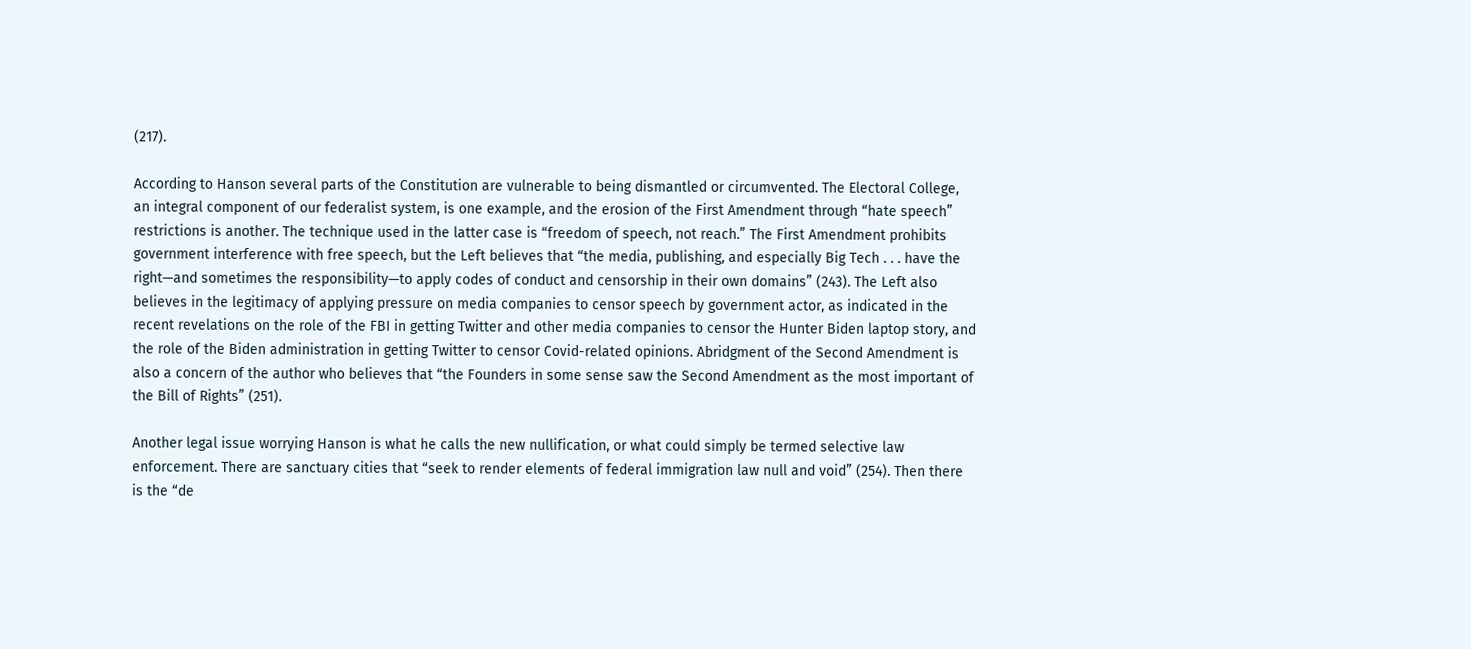(217).

According to Hanson several parts of the Constitution are vulnerable to being dismantled or circumvented. The Electoral College, an integral component of our federalist system, is one example, and the erosion of the First Amendment through “hate speech” restrictions is another. The technique used in the latter case is “freedom of speech, not reach.” The First Amendment prohibits government interference with free speech, but the Left believes that “the media, publishing, and especially Big Tech . . . have the right—and sometimes the responsibility—to apply codes of conduct and censorship in their own domains” (243). The Left also believes in the legitimacy of applying pressure on media companies to censor speech by government actor, as indicated in the recent revelations on the role of the FBI in getting Twitter and other media companies to censor the Hunter Biden laptop story, and the role of the Biden administration in getting Twitter to censor Covid-related opinions. Abridgment of the Second Amendment is also a concern of the author who believes that “the Founders in some sense saw the Second Amendment as the most important of the Bill of Rights” (251).

Another legal issue worrying Hanson is what he calls the new nullification, or what could simply be termed selective law enforcement. There are sanctuary cities that “seek to render elements of federal immigration law null and void” (254). Then there is the “de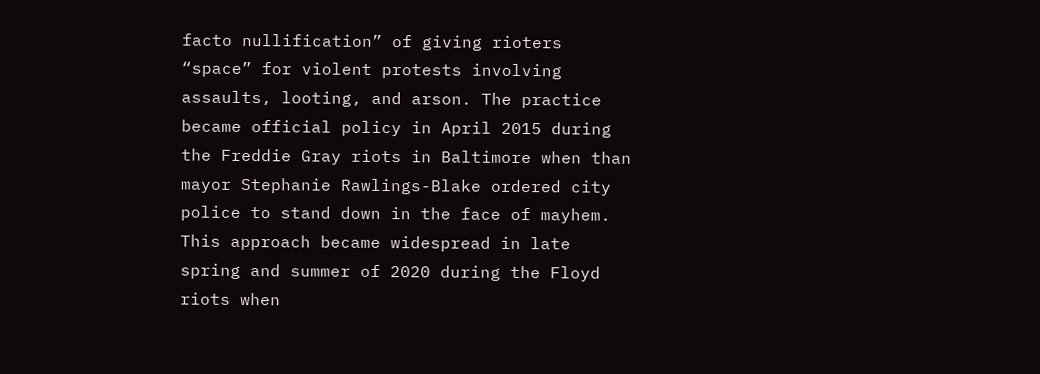facto nullification” of giving rioters “space” for violent protests involving assaults, looting, and arson. The practice became official policy in April 2015 during the Freddie Gray riots in Baltimore when than mayor Stephanie Rawlings-Blake ordered city police to stand down in the face of mayhem. This approach became widespread in late spring and summer of 2020 during the Floyd riots when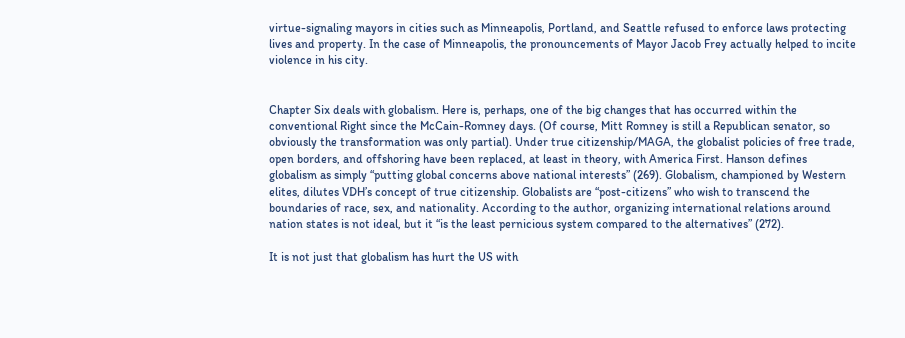virtue-signaling mayors in cities such as Minneapolis, Portland, and Seattle refused to enforce laws protecting lives and property. In the case of Minneapolis, the pronouncements of Mayor Jacob Frey actually helped to incite violence in his city.


Chapter Six deals with globalism. Here is, perhaps, one of the big changes that has occurred within the conventional Right since the McCain-Romney days. (Of course, Mitt Romney is still a Republican senator, so obviously the transformation was only partial). Under true citizenship/MAGA, the globalist policies of free trade, open borders, and offshoring have been replaced, at least in theory, with America First. Hanson defines globalism as simply “putting global concerns above national interests” (269). Globalism, championed by Western elites, dilutes VDH’s concept of true citizenship. Globalists are “post-citizens” who wish to transcend the boundaries of race, sex, and nationality. According to the author, organizing international relations around nation states is not ideal, but it “is the least pernicious system compared to the alternatives” (272).

It is not just that globalism has hurt the US with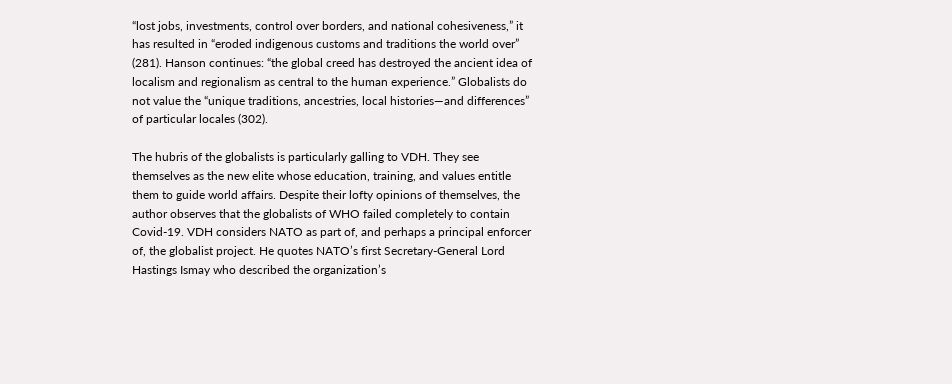“lost jobs, investments, control over borders, and national cohesiveness,” it has resulted in “eroded indigenous customs and traditions the world over” (281). Hanson continues: “the global creed has destroyed the ancient idea of localism and regionalism as central to the human experience.” Globalists do not value the “unique traditions, ancestries, local histories—and differences” of particular locales (302).

The hubris of the globalists is particularly galling to VDH. They see themselves as the new elite whose education, training, and values entitle them to guide world affairs. Despite their lofty opinions of themselves, the author observes that the globalists of WHO failed completely to contain Covid-19. VDH considers NATO as part of, and perhaps a principal enforcer of, the globalist project. He quotes NATO’s first Secretary-General Lord Hastings Ismay who described the organization’s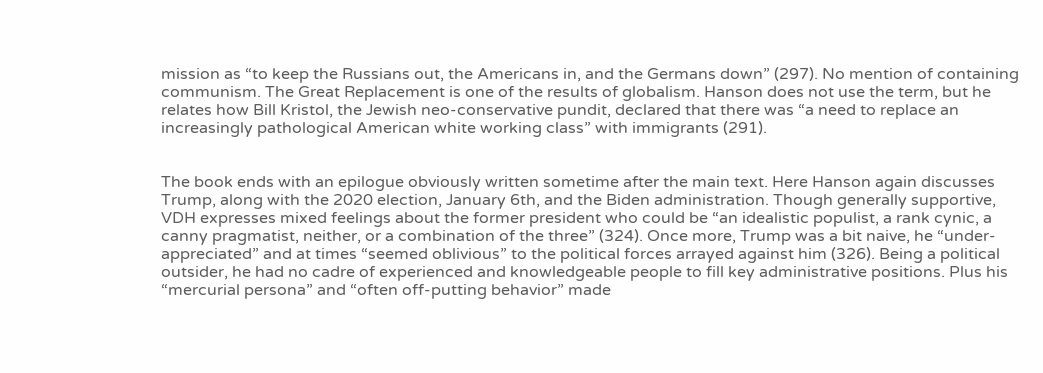mission as “to keep the Russians out, the Americans in, and the Germans down” (297). No mention of containing communism. The Great Replacement is one of the results of globalism. Hanson does not use the term, but he relates how Bill Kristol, the Jewish neo-conservative pundit, declared that there was “a need to replace an increasingly pathological American white working class” with immigrants (291).


The book ends with an epilogue obviously written sometime after the main text. Here Hanson again discusses Trump, along with the 2020 election, January 6th, and the Biden administration. Though generally supportive, VDH expresses mixed feelings about the former president who could be “an idealistic populist, a rank cynic, a canny pragmatist, neither, or a combination of the three” (324). Once more, Trump was a bit naive, he “under-appreciated” and at times “seemed oblivious” to the political forces arrayed against him (326). Being a political outsider, he had no cadre of experienced and knowledgeable people to fill key administrative positions. Plus his “mercurial persona” and “often off-putting behavior” made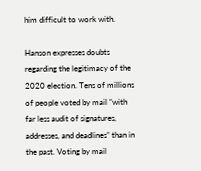him difficult to work with.

Hanson expresses doubts regarding the legitimacy of the 2020 election. Tens of millions of people voted by mail “with far less audit of signatures, addresses, and deadlines” than in the past. Voting by mail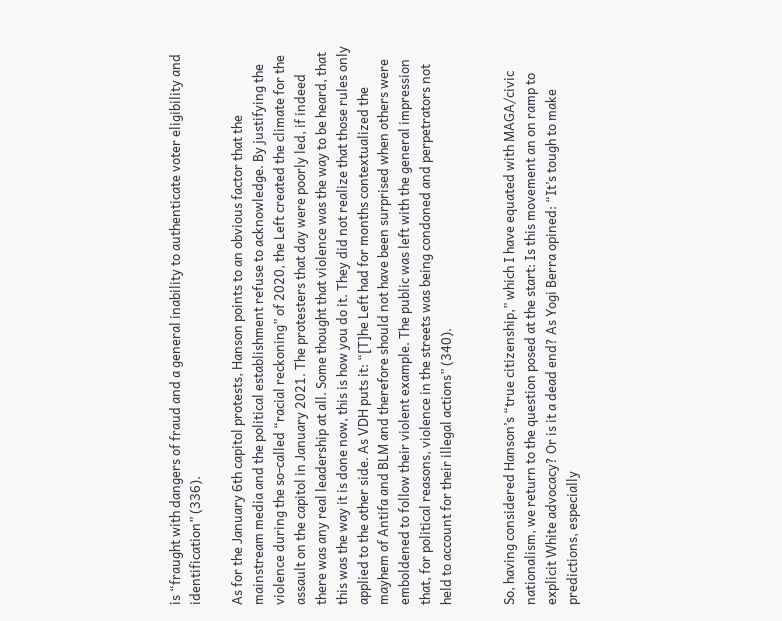is “fraught with dangers of fraud and a general inability to authenticate voter eligibility and identification” (336).

As for the January 6th capitol protests, Hanson points to an obvious factor that the mainstream media and the political establishment refuse to acknowledge. By justifying the violence during the so-called “racial reckoning” of 2020, the Left created the climate for the assault on the capitol in January 2021. The protesters that day were poorly led, if indeed there was any real leadership at all. Some thought that violence was the way to be heard, that this was the way it is done now, this is how you do it. They did not realize that those rules only applied to the other side. As VDH puts it: “[T]he Left had for months contextualized the mayhem of Antifa and BLM and therefore should not have been surprised when others were emboldened to follow their violent example. The public was left with the general impression that, for political reasons, violence in the streets was being condoned and perpetrators not held to account for their illegal actions” (340).


So, having considered Hanson’s “true citizenship,” which I have equated with MAGA/civic nationalism, we return to the question posed at the start: Is this movement an on ramp to explicit White advocacy? Or is it a dead end? As Yogi Berra opined: “It’s tough to make predictions, especially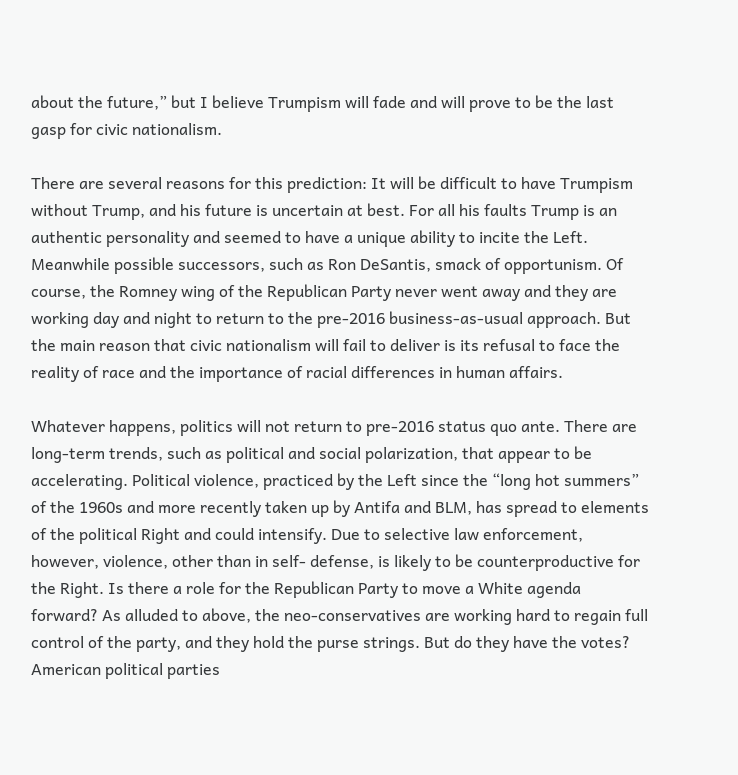about the future,” but I believe Trumpism will fade and will prove to be the last gasp for civic nationalism.

There are several reasons for this prediction: It will be difficult to have Trumpism without Trump, and his future is uncertain at best. For all his faults Trump is an authentic personality and seemed to have a unique ability to incite the Left. Meanwhile possible successors, such as Ron DeSantis, smack of opportunism. Of course, the Romney wing of the Republican Party never went away and they are working day and night to return to the pre-2016 business-as-usual approach. But the main reason that civic nationalism will fail to deliver is its refusal to face the reality of race and the importance of racial differences in human affairs.

Whatever happens, politics will not return to pre-2016 status quo ante. There are long-term trends, such as political and social polarization, that appear to be accelerating. Political violence, practiced by the Left since the “long hot summers” of the 1960s and more recently taken up by Antifa and BLM, has spread to elements of the political Right and could intensify. Due to selective law enforcement, however, violence, other than in self- defense, is likely to be counterproductive for the Right. Is there a role for the Republican Party to move a White agenda forward? As alluded to above, the neo-conservatives are working hard to regain full control of the party, and they hold the purse strings. But do they have the votes? American political parties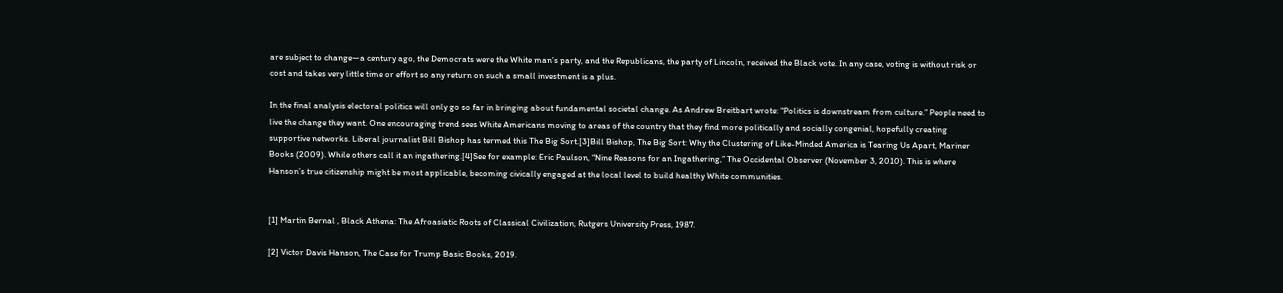are subject to change—a century ago, the Democrats were the White man’s party, and the Republicans, the party of Lincoln, received the Black vote. In any case, voting is without risk or cost and takes very little time or effort so any return on such a small investment is a plus.

In the final analysis electoral politics will only go so far in bringing about fundamental societal change. As Andrew Breitbart wrote: “Politics is downstream from culture.” People need to live the change they want. One encouraging trend sees White Americans moving to areas of the country that they find more politically and socially congenial, hopefully creating supportive networks. Liberal journalist Bill Bishop has termed this The Big Sort.[3]Bill Bishop, The Big Sort: Why the Clustering of Like-Minded America is Tearing Us Apart, Mariner Books (2009). While others call it an ingathering.[4]See for example: Eric Paulson, “Nine Reasons for an Ingathering,” The Occidental Observer (November 3, 2010). This is where Hanson’s true citizenship might be most applicable, becoming civically engaged at the local level to build healthy White communities.


[1] Martin Bernal , Black Athena: The Afroasiatic Roots of Classical Civilization, Rutgers University Press, 1987.

[2] Victor Davis Hanson, The Case for Trump Basic Books, 2019.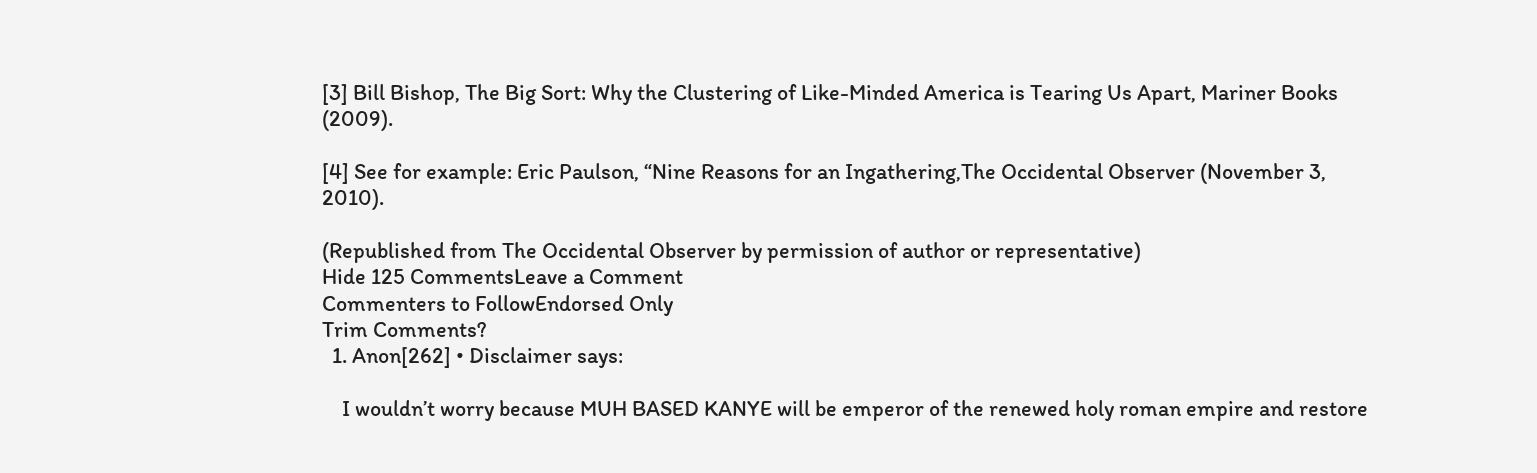[3] Bill Bishop, The Big Sort: Why the Clustering of Like-Minded America is Tearing Us Apart, Mariner Books (2009).

[4] See for example: Eric Paulson, “Nine Reasons for an Ingathering,The Occidental Observer (November 3, 2010).

(Republished from The Occidental Observer by permission of author or representative)
Hide 125 CommentsLeave a Comment
Commenters to FollowEndorsed Only
Trim Comments?
  1. Anon[262] • Disclaimer says:

    I wouldn’t worry because MUH BASED KANYE will be emperor of the renewed holy roman empire and restore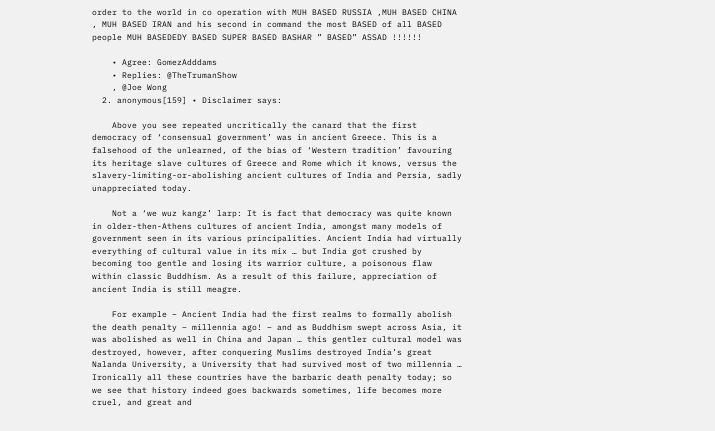order to the world in co operation with MUH BASED RUSSIA ,MUH BASED CHINA , MUH BASED IRAN and his second in command the most BASED of all BASED people MUH BASEDEDY BASED SUPER BASED BASHAR ” BASED” ASSAD !!!!!!

    • Agree: GomezAdddams
    • Replies: @TheTrumanShow
    , @Joe Wong
  2. anonymous[159] • Disclaimer says:

    Above you see repeated uncritically the canard that the first democracy of ‘consensual government’ was in ancient Greece. This is a falsehood of the unlearned, of the bias of ‘Western tradition’ favouring its heritage slave cultures of Greece and Rome which it knows, versus the slavery-limiting-or-abolishing ancient cultures of India and Persia, sadly unappreciated today.

    Not a ‘we wuz kangz’ larp: It is fact that democracy was quite known in older-then-Athens cultures of ancient India, amongst many models of government seen in its various principalities. Ancient India had virtually everything of cultural value in its mix … but India got crushed by becoming too gentle and losing its warrior culture, a poisonous flaw within classic Buddhism. As a result of this failure, appreciation of ancient India is still meagre.

    For example – Ancient India had the first realms to formally abolish the death penalty – millennia ago! – and as Buddhism swept across Asia, it was abolished as well in China and Japan … this gentler cultural model was destroyed, however, after conquering Muslims destroyed India’s great Nalanda University, a University that had survived most of two millennia … Ironically all these countries have the barbaric death penalty today; so we see that history indeed goes backwards sometimes, life becomes more cruel, and great and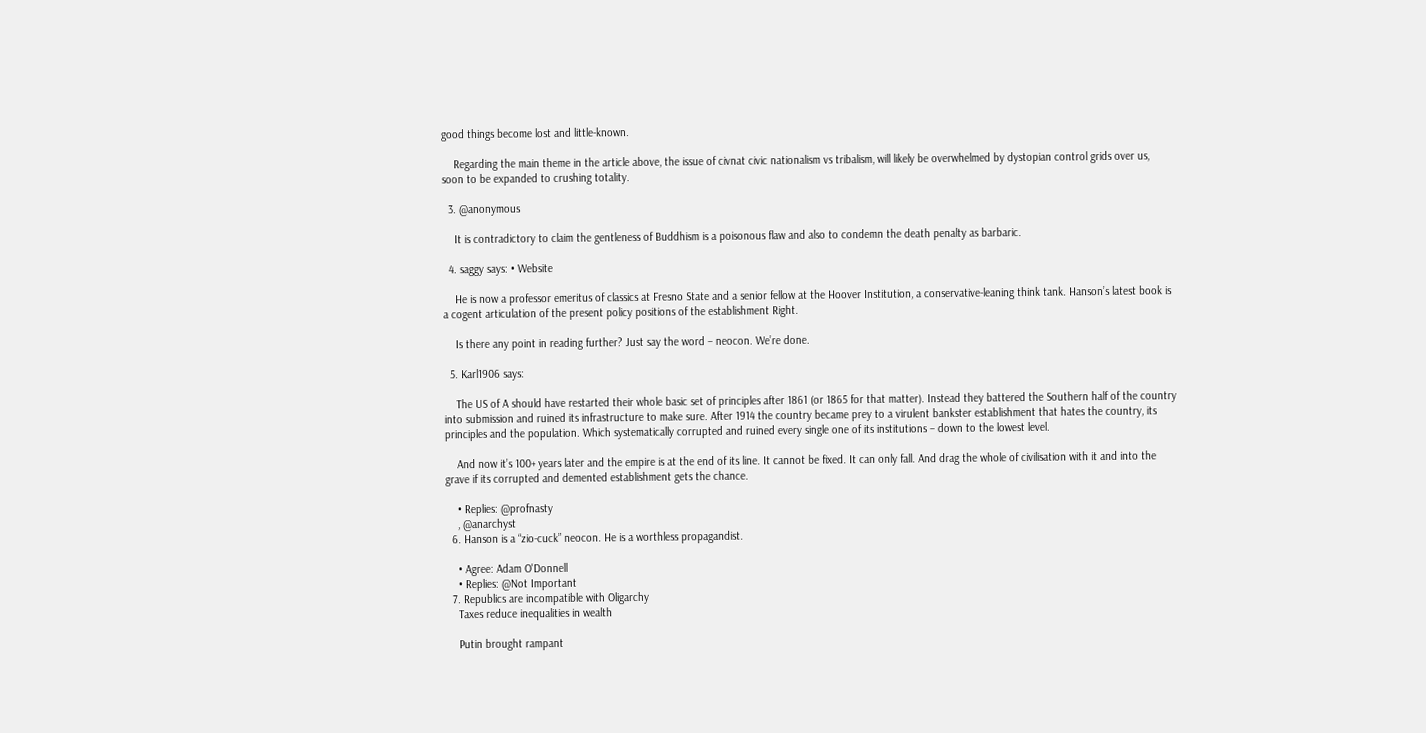good things become lost and little-known.

    Regarding the main theme in the article above, the issue of civnat civic nationalism vs tribalism, will likely be overwhelmed by dystopian control grids over us, soon to be expanded to crushing totality.

  3. @anonymous

    It is contradictory to claim the gentleness of Buddhism is a poisonous flaw and also to condemn the death penalty as barbaric.

  4. saggy says: • Website

    He is now a professor emeritus of classics at Fresno State and a senior fellow at the Hoover Institution, a conservative-leaning think tank. Hanson’s latest book is a cogent articulation of the present policy positions of the establishment Right.

    Is there any point in reading further? Just say the word – neocon. We’re done.

  5. Karl1906 says:

    The US of A should have restarted their whole basic set of principles after 1861 (or 1865 for that matter). Instead they battered the Southern half of the country into submission and ruined its infrastructure to make sure. After 1914 the country became prey to a virulent bankster establishment that hates the country, its principles and the population. Which systematically corrupted and ruined every single one of its institutions – down to the lowest level.

    And now it’s 100+ years later and the empire is at the end of its line. It cannot be fixed. It can only fall. And drag the whole of civilisation with it and into the grave if its corrupted and demented establishment gets the chance.

    • Replies: @profnasty
    , @anarchyst
  6. Hanson is a “zio-cuck” neocon. He is a worthless propagandist.

    • Agree: Adam O'Donnell
    • Replies: @Not Important
  7. Republics are incompatible with Oligarchy
    Taxes reduce inequalities in wealth

    Putin brought rampant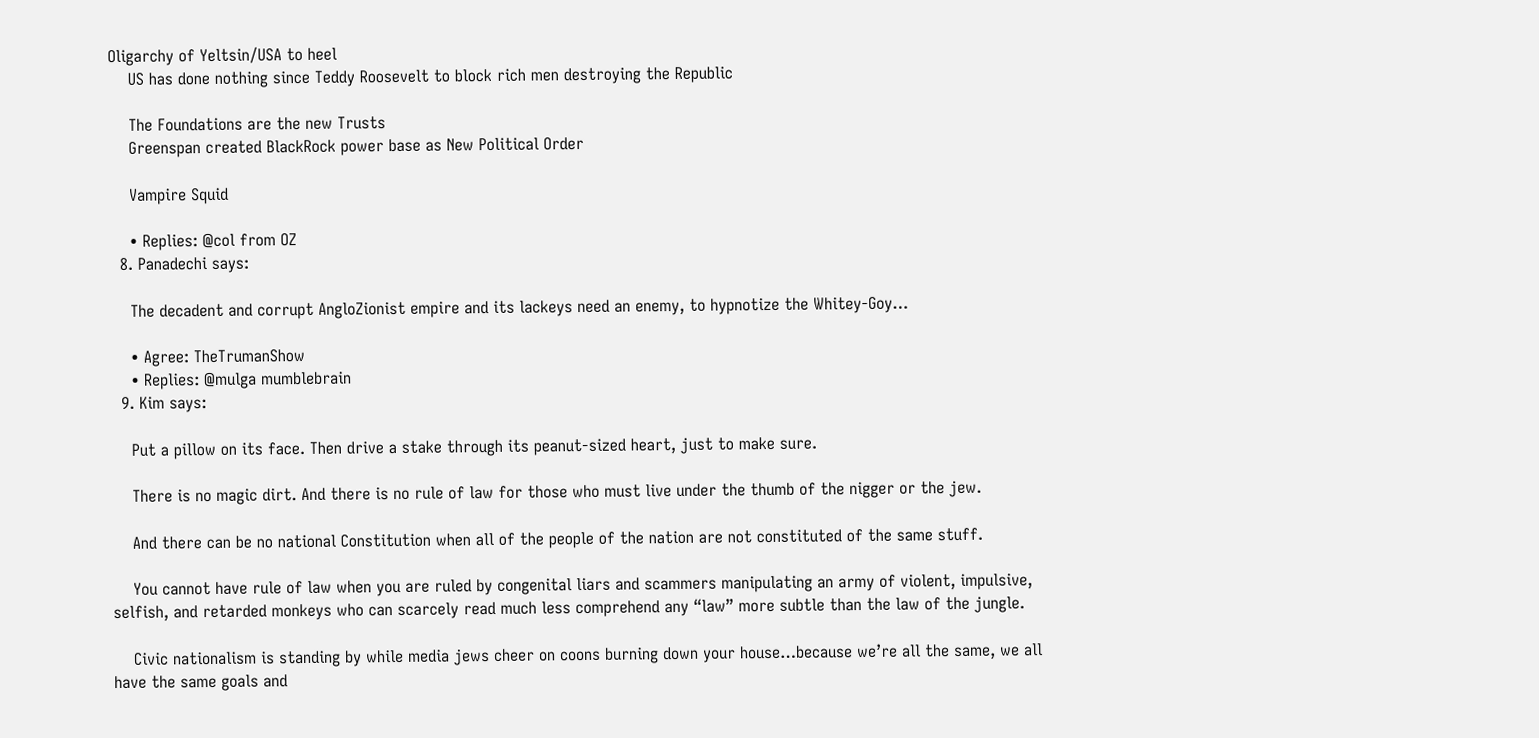Oligarchy of Yeltsin/USA to heel
    US has done nothing since Teddy Roosevelt to block rich men destroying the Republic

    The Foundations are the new Trusts
    Greenspan created BlackRock power base as New Political Order

    Vampire Squid

    • Replies: @col from OZ
  8. Panadechi says:

    The decadent and corrupt AngloZionist empire and its lackeys need an enemy, to hypnotize the Whitey-Goy…

    • Agree: TheTrumanShow
    • Replies: @mulga mumblebrain
  9. Kim says:

    Put a pillow on its face. Then drive a stake through its peanut-sized heart, just to make sure.

    There is no magic dirt. And there is no rule of law for those who must live under the thumb of the nigger or the jew.

    And there can be no national Constitution when all of the people of the nation are not constituted of the same stuff.

    You cannot have rule of law when you are ruled by congenital liars and scammers manipulating an army of violent, impulsive, selfish, and retarded monkeys who can scarcely read much less comprehend any “law” more subtle than the law of the jungle.

    Civic nationalism is standing by while media jews cheer on coons burning down your house…because we’re all the same, we all have the same goals and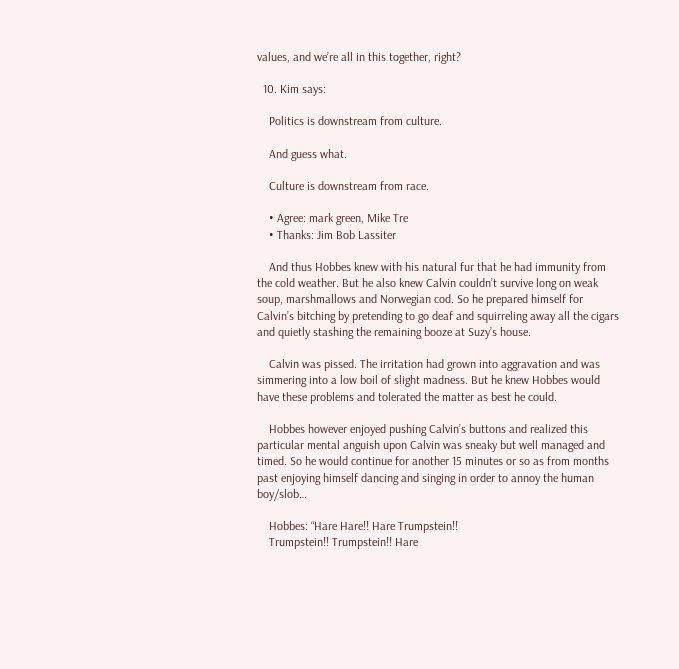values, and we’re all in this together, right?

  10. Kim says:

    Politics is downstream from culture.

    And guess what.

    Culture is downstream from race.

    • Agree: mark green, Mike Tre
    • Thanks: Jim Bob Lassiter

    And thus Hobbes knew with his natural fur that he had immunity from the cold weather. But he also knew Calvin couldn’t survive long on weak soup, marshmallows and Norwegian cod. So he prepared himself for Calvin’s bitching by pretending to go deaf and squirreling away all the cigars and quietly stashing the remaining booze at Suzy’s house.

    Calvin was pissed. The irritation had grown into aggravation and was simmering into a low boil of slight madness. But he knew Hobbes would have these problems and tolerated the matter as best he could.

    Hobbes however enjoyed pushing Calvin’s buttons and realized this particular mental anguish upon Calvin was sneaky but well managed and timed. So he would continue for another 15 minutes or so as from months past enjoying himself dancing and singing in order to annoy the human boy/slob…

    Hobbes: “Hare Hare!! Hare Trumpstein!!
    Trumpstein!! Trumpstein!! Hare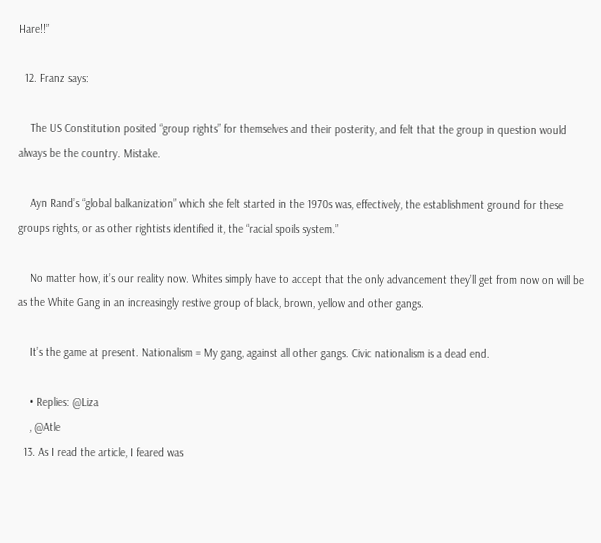Hare!!”

  12. Franz says:

    The US Constitution posited “group rights” for themselves and their posterity, and felt that the group in question would always be the country. Mistake.

    Ayn Rand’s “global balkanization” which she felt started in the 1970s was, effectively, the establishment ground for these groups rights, or as other rightists identified it, the “racial spoils system.”

    No matter how, it’s our reality now. Whites simply have to accept that the only advancement they’ll get from now on will be as the White Gang in an increasingly restive group of black, brown, yellow and other gangs.

    It’s the game at present. Nationalism = My gang, against all other gangs. Civic nationalism is a dead end.

    • Replies: @Liza
    , @Atle
  13. As I read the article, I feared was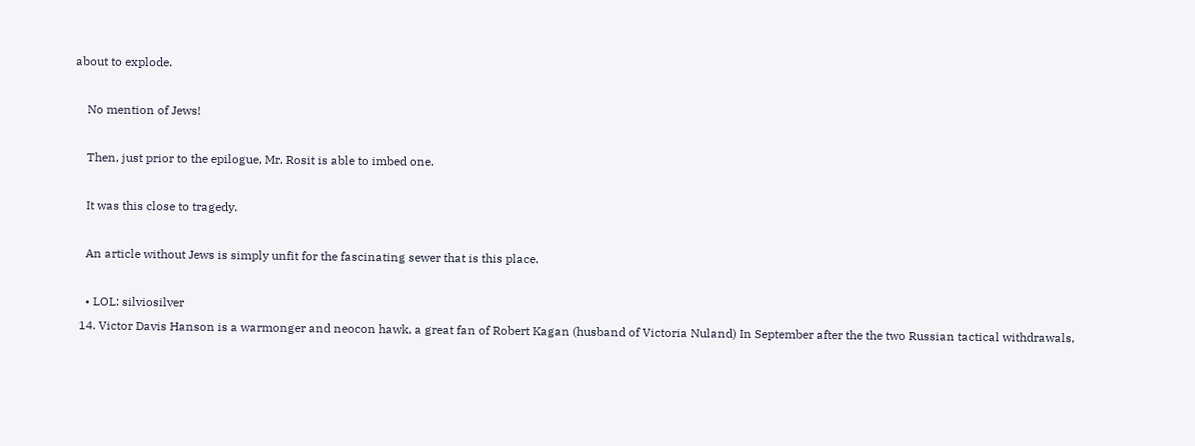about to explode.

    No mention of Jews!

    Then, just prior to the epilogue, Mr. Rosit is able to imbed one.

    It was this close to tragedy.

    An article without Jews is simply unfit for the fascinating sewer that is this place.

    • LOL: silviosilver
  14. Victor Davis Hanson is a warmonger and neocon hawk, a great fan of Robert Kagan (husband of Victoria Nuland) In September after the the two Russian tactical withdrawals,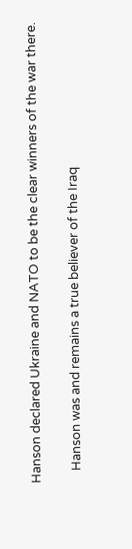Hanson declared Ukraine and NATO to be the clear winners of the war there.

    Hanson was and remains a true believer of the Iraq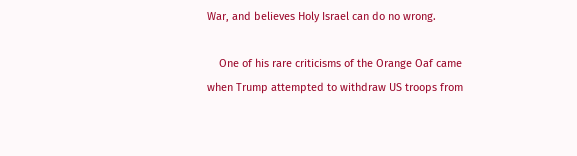War, and believes Holy Israel can do no wrong.

    One of his rare criticisms of the Orange Oaf came when Trump attempted to withdraw US troops from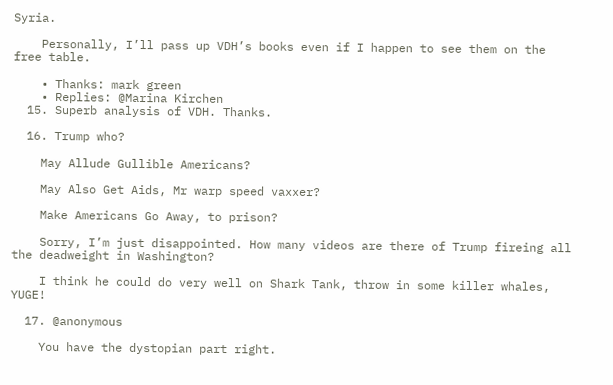Syria.

    Personally, I’ll pass up VDH’s books even if I happen to see them on the free table.

    • Thanks: mark green
    • Replies: @Marina Kirchen
  15. Superb analysis of VDH. Thanks.

  16. Trump who?

    May Allude Gullible Americans?

    May Also Get Aids, Mr warp speed vaxxer?

    Make Americans Go Away, to prison?

    Sorry, I’m just disappointed. How many videos are there of Trump fireing all the deadweight in Washington?

    I think he could do very well on Shark Tank, throw in some killer whales, YUGE!

  17. @anonymous

    You have the dystopian part right.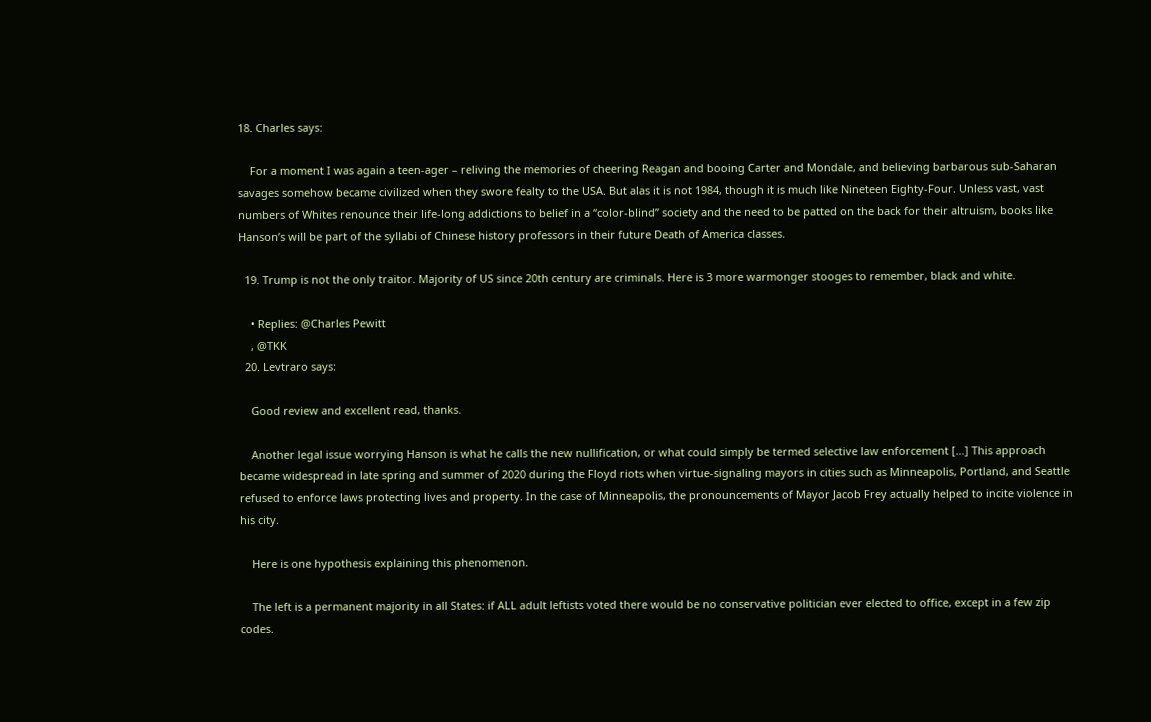18. Charles says:

    For a moment I was again a teen-ager – reliving the memories of cheering Reagan and booing Carter and Mondale, and believing barbarous sub-Saharan savages somehow became civilized when they swore fealty to the USA. But alas it is not 1984, though it is much like Nineteen Eighty-Four. Unless vast, vast numbers of Whites renounce their life-long addictions to belief in a “color-blind” society and the need to be patted on the back for their altruism, books like Hanson’s will be part of the syllabi of Chinese history professors in their future Death of America classes.

  19. Trump is not the only traitor. Majority of US since 20th century are criminals. Here is 3 more warmonger stooges to remember, black and white.

    • Replies: @Charles Pewitt
    , @TKK
  20. Levtraro says:

    Good review and excellent read, thanks.

    Another legal issue worrying Hanson is what he calls the new nullification, or what could simply be termed selective law enforcement […] This approach became widespread in late spring and summer of 2020 during the Floyd riots when virtue-signaling mayors in cities such as Minneapolis, Portland, and Seattle refused to enforce laws protecting lives and property. In the case of Minneapolis, the pronouncements of Mayor Jacob Frey actually helped to incite violence in his city.

    Here is one hypothesis explaining this phenomenon.

    The left is a permanent majority in all States: if ALL adult leftists voted there would be no conservative politician ever elected to office, except in a few zip codes.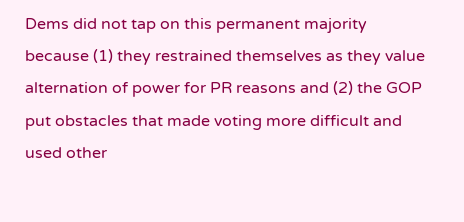Dems did not tap on this permanent majority because (1) they restrained themselves as they value alternation of power for PR reasons and (2) the GOP put obstacles that made voting more difficult and used other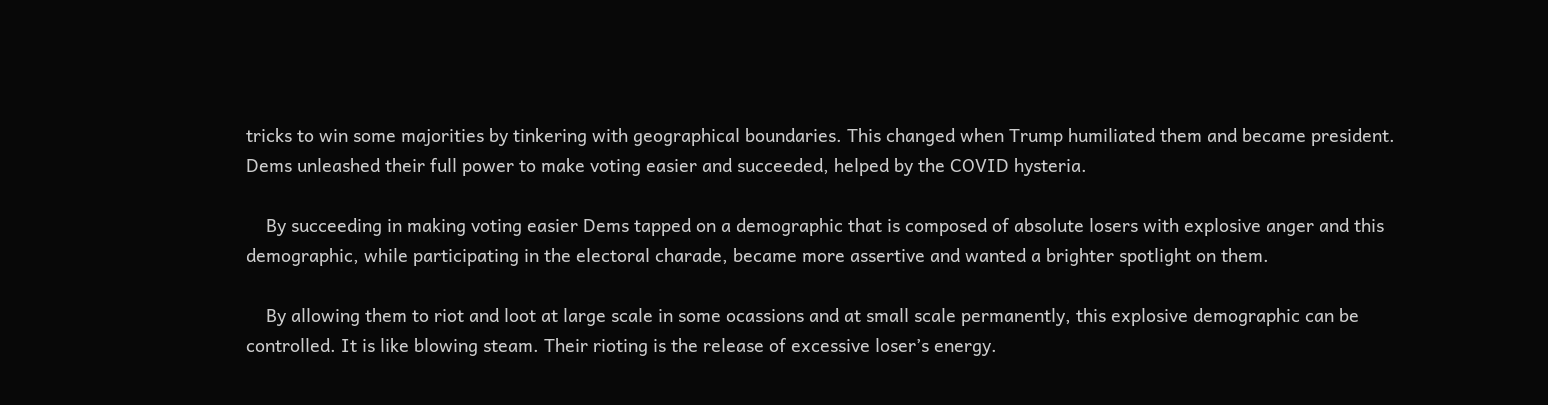tricks to win some majorities by tinkering with geographical boundaries. This changed when Trump humiliated them and became president. Dems unleashed their full power to make voting easier and succeeded, helped by the COVID hysteria.

    By succeeding in making voting easier Dems tapped on a demographic that is composed of absolute losers with explosive anger and this demographic, while participating in the electoral charade, became more assertive and wanted a brighter spotlight on them.

    By allowing them to riot and loot at large scale in some ocassions and at small scale permanently, this explosive demographic can be controlled. It is like blowing steam. Their rioting is the release of excessive loser’s energy.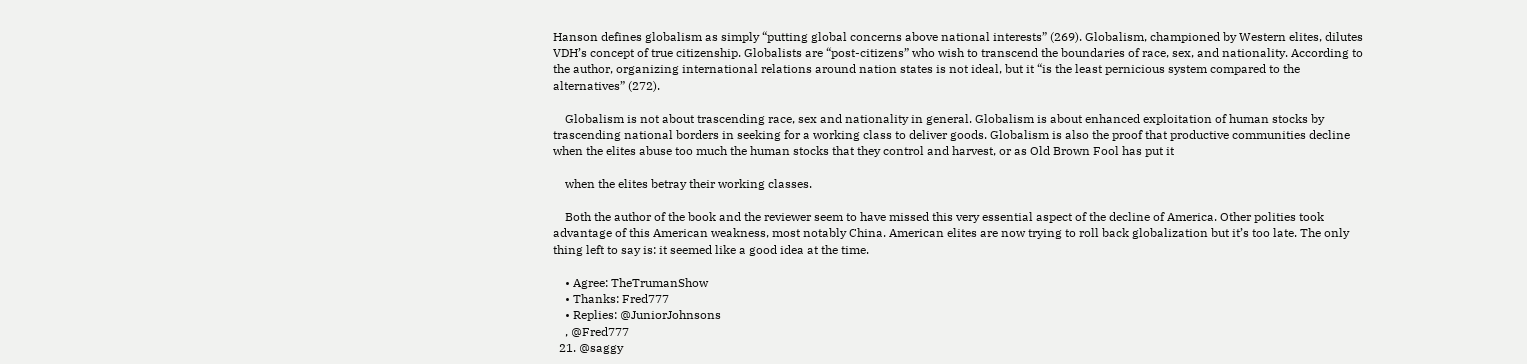Hanson defines globalism as simply “putting global concerns above national interests” (269). Globalism, championed by Western elites, dilutes VDH’s concept of true citizenship. Globalists are “post-citizens” who wish to transcend the boundaries of race, sex, and nationality. According to the author, organizing international relations around nation states is not ideal, but it “is the least pernicious system compared to the alternatives” (272).

    Globalism is not about trascending race, sex and nationality in general. Globalism is about enhanced exploitation of human stocks by trascending national borders in seeking for a working class to deliver goods. Globalism is also the proof that productive communities decline when the elites abuse too much the human stocks that they control and harvest, or as Old Brown Fool has put it

    when the elites betray their working classes.

    Both the author of the book and the reviewer seem to have missed this very essential aspect of the decline of America. Other polities took advantage of this American weakness, most notably China. American elites are now trying to roll back globalization but it’s too late. The only thing left to say is: it seemed like a good idea at the time.

    • Agree: TheTrumanShow
    • Thanks: Fred777
    • Replies: @JuniorJohnsons
    , @Fred777
  21. @saggy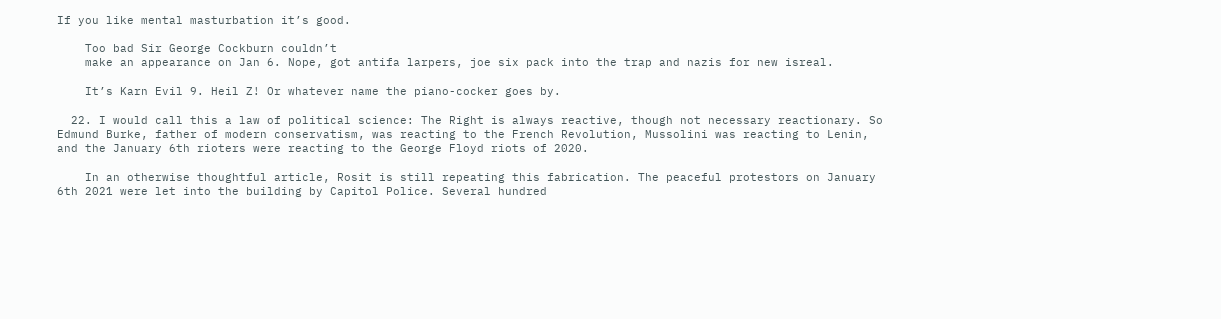If you like mental masturbation it’s good.

    Too bad Sir George Cockburn couldn’t
    make an appearance on Jan 6. Nope, got antifa larpers, joe six pack into the trap and nazis for new isreal.

    It’s Karn Evil 9. Heil Z! Or whatever name the piano-cocker goes by.

  22. I would call this a law of political science: The Right is always reactive, though not necessary reactionary. So Edmund Burke, father of modern conservatism, was reacting to the French Revolution, Mussolini was reacting to Lenin, and the January 6th rioters were reacting to the George Floyd riots of 2020.

    In an otherwise thoughtful article, Rosit is still repeating this fabrication. The peaceful protestors on January 6th 2021 were let into the building by Capitol Police. Several hundred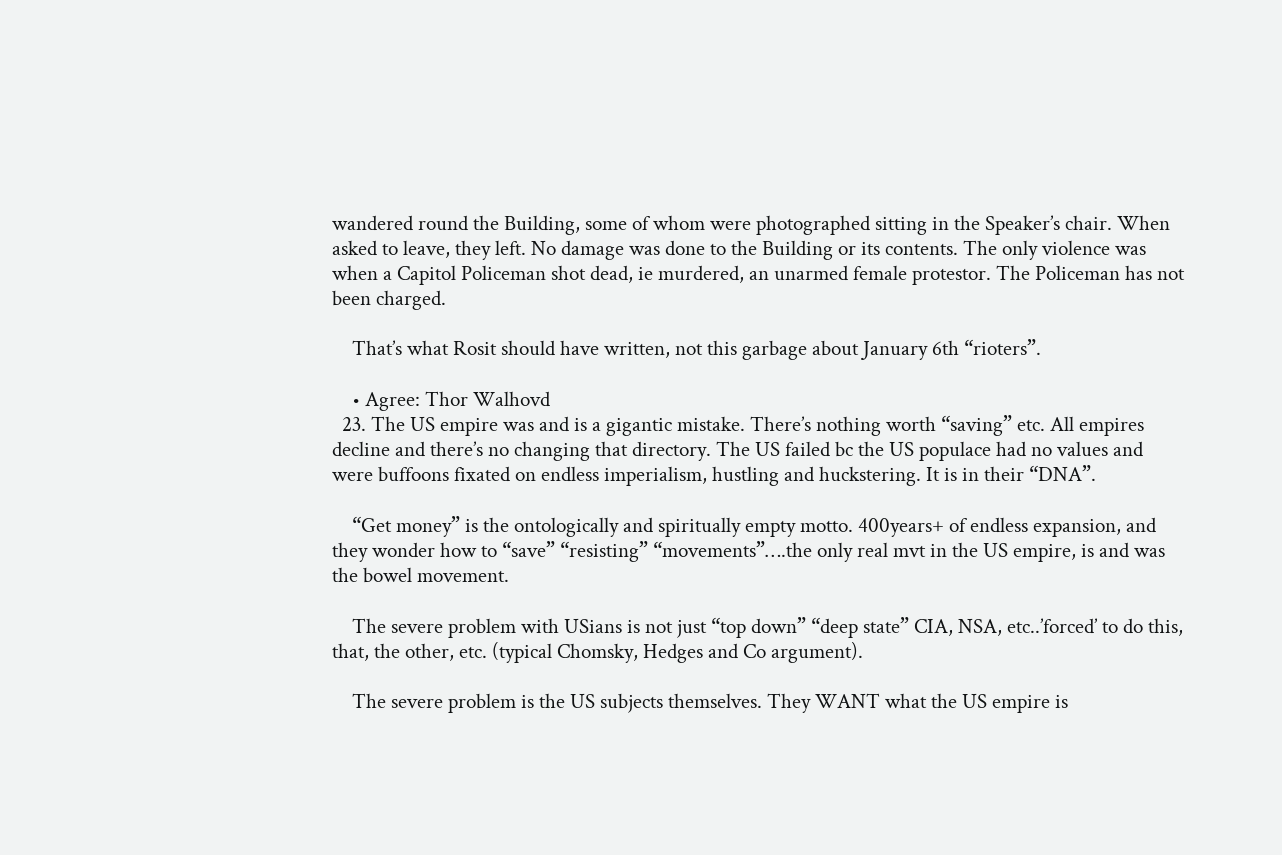wandered round the Building, some of whom were photographed sitting in the Speaker’s chair. When asked to leave, they left. No damage was done to the Building or its contents. The only violence was when a Capitol Policeman shot dead, ie murdered, an unarmed female protestor. The Policeman has not been charged.

    That’s what Rosit should have written, not this garbage about January 6th “rioters”.

    • Agree: Thor Walhovd
  23. The US empire was and is a gigantic mistake. There’s nothing worth “saving” etc. All empires decline and there’s no changing that directory. The US failed bc the US populace had no values and were buffoons fixated on endless imperialism, hustling and huckstering. It is in their “DNA”.

    “Get money” is the ontologically and spiritually empty motto. 400years+ of endless expansion, and they wonder how to “save” “resisting” “movements”….the only real mvt in the US empire, is and was the bowel movement.

    The severe problem with USians is not just “top down” “deep state” CIA, NSA, etc..’forced’ to do this, that, the other, etc. (typical Chomsky, Hedges and Co argument).

    The severe problem is the US subjects themselves. They WANT what the US empire is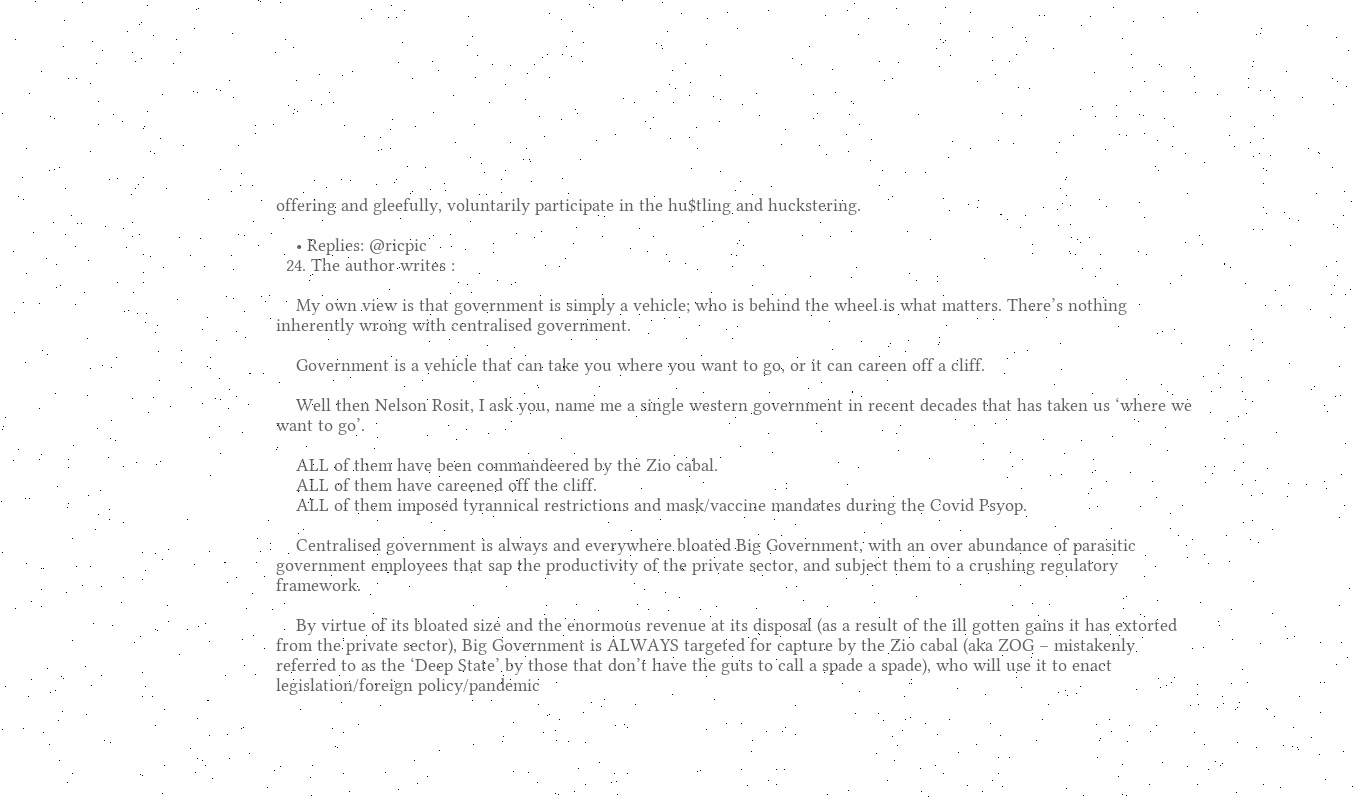offering and gleefully, voluntarily participate in the hu$tling and huckstering.

    • Replies: @ricpic
  24. The author writes :

    My own view is that government is simply a vehicle; who is behind the wheel is what matters. There’s nothing inherently wrong with centralised government.

    Government is a vehicle that can take you where you want to go, or it can careen off a cliff.

    Well then Nelson Rosit, I ask you, name me a single western government in recent decades that has taken us ‘where we want to go’.

    ALL of them have been commandeered by the Zio cabal.
    ALL of them have careened off the cliff.
    ALL of them imposed tyrannical restrictions and mask/vaccine mandates during the Covid Psyop.

    Centralised government is always and everywhere bloated Big Government, with an over abundance of parasitic government employees that sap the productivity of the private sector, and subject them to a crushing regulatory framework.

    By virtue of its bloated size and the enormous revenue at its disposal (as a result of the ill gotten gains it has extorted from the private sector), Big Government is ALWAYS targeted for capture by the Zio cabal (aka ZOG – mistakenly referred to as the ‘Deep State’ by those that don’t have the guts to call a spade a spade), who will use it to enact legislation/foreign policy/pandemic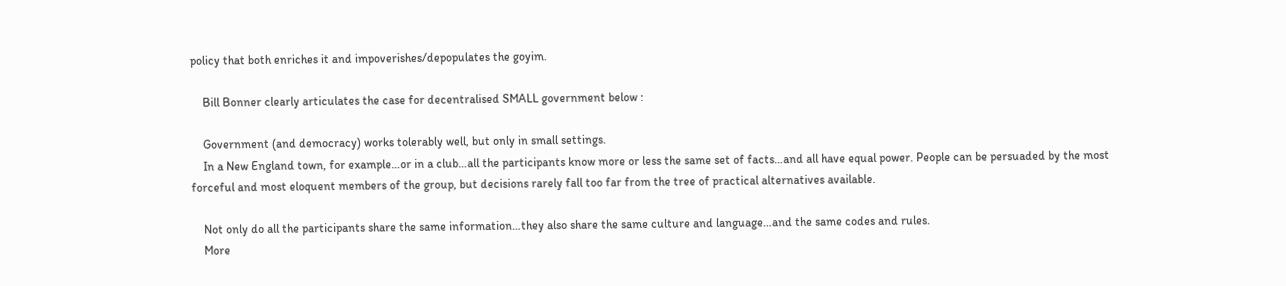policy that both enriches it and impoverishes/depopulates the goyim.

    Bill Bonner clearly articulates the case for decentralised SMALL government below :

    Government (and democracy) works tolerably well, but only in small settings.
    In a New England town, for example…or in a club…all the participants know more or less the same set of facts…and all have equal power. People can be persuaded by the most forceful and most eloquent members of the group, but decisions rarely fall too far from the tree of practical alternatives available.

    Not only do all the participants share the same information…they also share the same culture and language…and the same codes and rules.
    More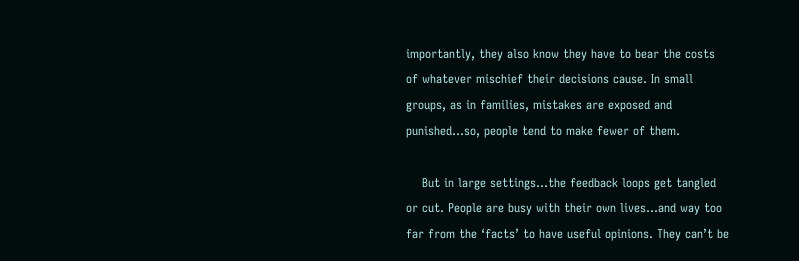importantly, they also know they have to bear the costs of whatever mischief their decisions cause. In small groups, as in families, mistakes are exposed and punished…so, people tend to make fewer of them.

    But in large settings…the feedback loops get tangled or cut. People are busy with their own lives…and way too far from the ‘facts’ to have useful opinions. They can’t be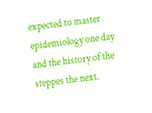expected to master epidemiology one day and the history of the steppes the next.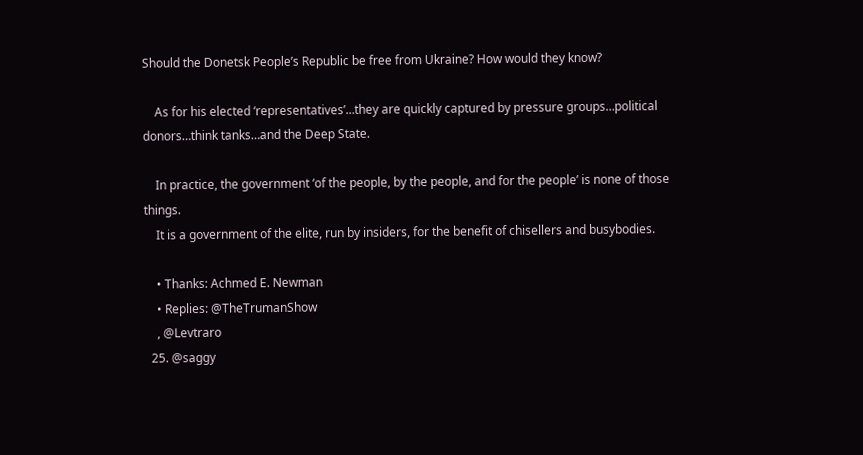Should the Donetsk People’s Republic be free from Ukraine? How would they know?

    As for his elected ‘representatives’…they are quickly captured by pressure groups…political donors…think tanks…and the Deep State.

    In practice, the government ‘of the people, by the people, and for the people’ is none of those things.
    It is a government of the elite, run by insiders, for the benefit of chisellers and busybodies.

    • Thanks: Achmed E. Newman
    • Replies: @TheTrumanShow
    , @Levtraro
  25. @saggy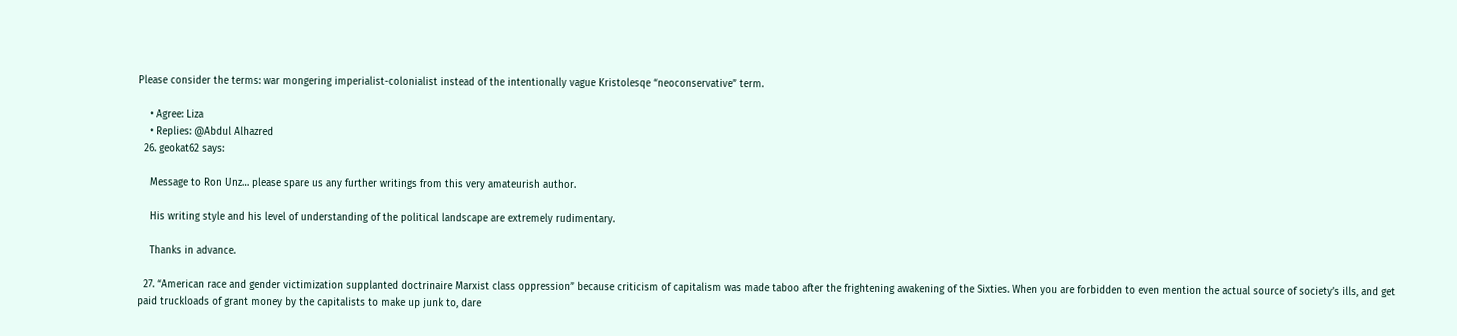Please consider the terms: war mongering imperialist-colonialist instead of the intentionally vague Kristolesqe “neoconservative” term.

    • Agree: Liza
    • Replies: @Abdul Alhazred
  26. geokat62 says:

    Message to Ron Unz… please spare us any further writings from this very amateurish author.

    His writing style and his level of understanding of the political landscape are extremely rudimentary.

    Thanks in advance.

  27. “American race and gender victimization supplanted doctrinaire Marxist class oppression” because criticism of capitalism was made taboo after the frightening awakening of the Sixties. When you are forbidden to even mention the actual source of society’s ills, and get paid truckloads of grant money by the capitalists to make up junk to, dare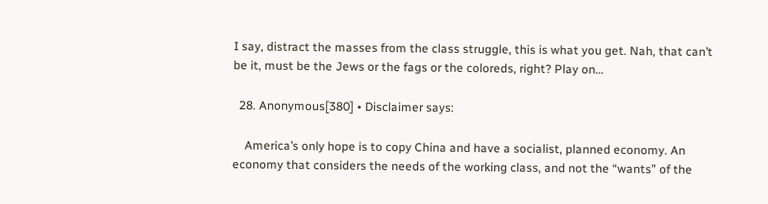I say, distract the masses from the class struggle, this is what you get. Nah, that can’t be it, must be the Jews or the fags or the coloreds, right? Play on…

  28. Anonymous[380] • Disclaimer says:

    America’s only hope is to copy China and have a socialist, planned economy. An economy that considers the needs of the working class, and not the “wants” of the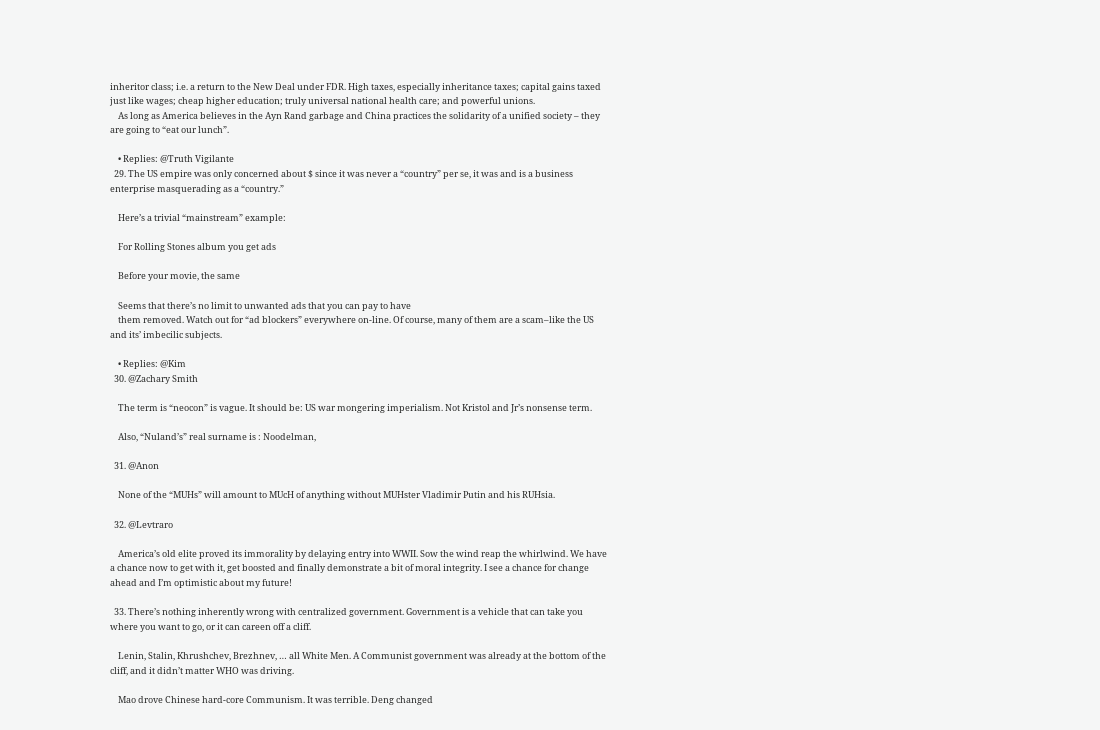inheritor class; i.e. a return to the New Deal under FDR. High taxes, especially inheritance taxes; capital gains taxed just like wages; cheap higher education; truly universal national health care; and powerful unions.
    As long as America believes in the Ayn Rand garbage and China practices the solidarity of a unified society – they are going to “eat our lunch”.

    • Replies: @Truth Vigilante
  29. The US empire was only concerned about $ since it was never a “country” per se, it was and is a business enterprise masquerading as a “country.”

    Here’s a trivial “mainstream” example:

    For Rolling Stones album you get ads

    Before your movie, the same

    Seems that there’s no limit to unwanted ads that you can pay to have
    them removed. Watch out for “ad blockers” everywhere on-line. Of course, many of them are a scam–like the US and its’ imbecilic subjects.

    • Replies: @Kim
  30. @Zachary Smith

    The term is “neocon” is vague. It should be: US war mongering imperialism. Not Kristol and Jr’s nonsense term.

    Also, “Nuland’s” real surname is : Noodelman,

  31. @Anon

    None of the “MUHs” will amount to MUcH of anything without MUHster Vladimir Putin and his RUHsia.

  32. @Levtraro

    America’s old elite proved its immorality by delaying entry into WWII. Sow the wind reap the whirlwind. We have a chance now to get with it, get boosted and finally demonstrate a bit of moral integrity. I see a chance for change ahead and I’m optimistic about my future!

  33. There’s nothing inherently wrong with centralized government. Government is a vehicle that can take you where you want to go, or it can careen off a cliff.

    Lenin, Stalin, Khrushchev, Brezhnev, … all White Men. A Communist government was already at the bottom of the cliff, and it didn’t matter WHO was driving.

    Mao drove Chinese hard-core Communism. It was terrible. Deng changed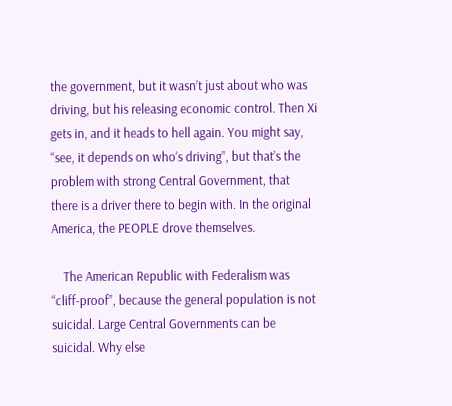the government, but it wasn’t just about who was driving, but his releasing economic control. Then Xi gets in, and it heads to hell again. You might say, “see, it depends on who’s driving”, but that’s the problem with strong Central Government, that there is a driver there to begin with. In the original America, the PEOPLE drove themselves.

    The American Republic with Federalism was “cliff-proof”, because the general population is not suicidal. Large Central Governments can be suicidal. Why else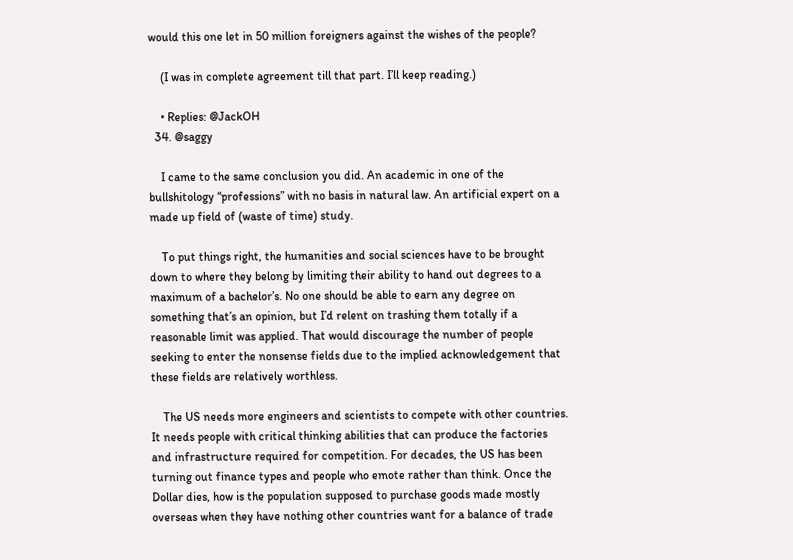would this one let in 50 million foreigners against the wishes of the people?

    (I was in complete agreement till that part. I’ll keep reading.)

    • Replies: @JackOH
  34. @saggy

    I came to the same conclusion you did. An academic in one of the bullshitology “professions” with no basis in natural law. An artificial expert on a made up field of (waste of time) study.

    To put things right, the humanities and social sciences have to be brought down to where they belong by limiting their ability to hand out degrees to a maximum of a bachelor’s. No one should be able to earn any degree on something that’s an opinion, but I’d relent on trashing them totally if a reasonable limit was applied. That would discourage the number of people seeking to enter the nonsense fields due to the implied acknowledgement that these fields are relatively worthless.

    The US needs more engineers and scientists to compete with other countries. It needs people with critical thinking abilities that can produce the factories and infrastructure required for competition. For decades, the US has been turning out finance types and people who emote rather than think. Once the Dollar dies, how is the population supposed to purchase goods made mostly overseas when they have nothing other countries want for a balance of trade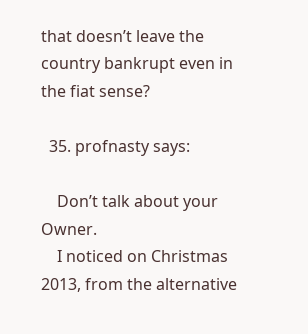that doesn’t leave the country bankrupt even in the fiat sense?

  35. profnasty says:

    Don’t talk about your Owner.
    I noticed on Christmas 2013, from the alternative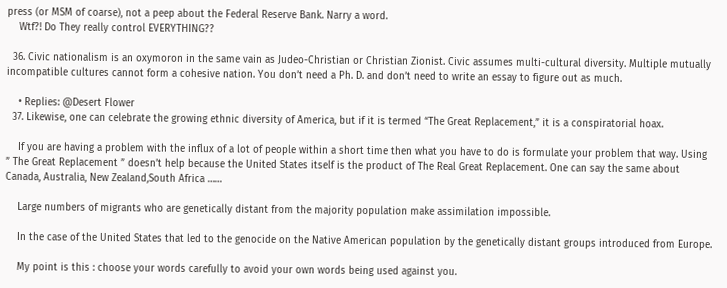press (or MSM of coarse), not a peep about the Federal Reserve Bank. Narry a word.
    Wtf?! Do They really control EVERYTHING??

  36. Civic nationalism is an oxymoron in the same vain as Judeo-Christian or Christian Zionist. Civic assumes multi-cultural diversity. Multiple mutually incompatible cultures cannot form a cohesive nation. You don’t need a Ph. D. and don’t need to write an essay to figure out as much.

    • Replies: @Desert Flower
  37. Likewise, one can celebrate the growing ethnic diversity of America, but if it is termed “The Great Replacement,” it is a conspiratorial hoax.

    If you are having a problem with the influx of a lot of people within a short time then what you have to do is formulate your problem that way. Using ” The Great Replacement ” doesn’t help because the United States itself is the product of The Real Great Replacement. One can say the same about Canada, Australia, New Zealand,South Africa ……

    Large numbers of migrants who are genetically distant from the majority population make assimilation impossible.

    In the case of the United States that led to the genocide on the Native American population by the genetically distant groups introduced from Europe.

    My point is this : choose your words carefully to avoid your own words being used against you.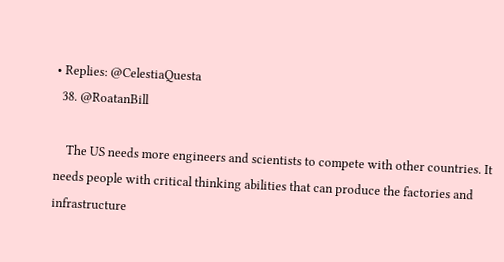• Replies: @CelestiaQuesta
  38. @RoatanBill

    The US needs more engineers and scientists to compete with other countries. It needs people with critical thinking abilities that can produce the factories and infrastructure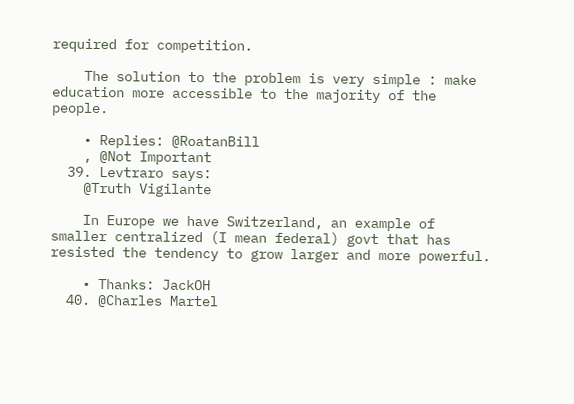required for competition.

    The solution to the problem is very simple : make education more accessible to the majority of the people.

    • Replies: @RoatanBill
    , @Not Important
  39. Levtraro says:
    @Truth Vigilante

    In Europe we have Switzerland, an example of smaller centralized (I mean federal) govt that has resisted the tendency to grow larger and more powerful.

    • Thanks: JackOH
  40. @Charles Martel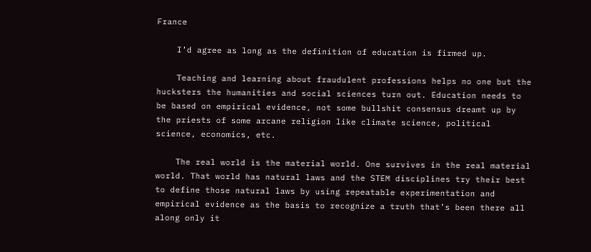France

    I’d agree as long as the definition of education is firmed up.

    Teaching and learning about fraudulent professions helps no one but the hucksters the humanities and social sciences turn out. Education needs to be based on empirical evidence, not some bullshit consensus dreamt up by the priests of some arcane religion like climate science, political science, economics, etc.

    The real world is the material world. One survives in the real material world. That world has natural laws and the STEM disciplines try their best to define those natural laws by using repeatable experimentation and empirical evidence as the basis to recognize a truth that’s been there all along only it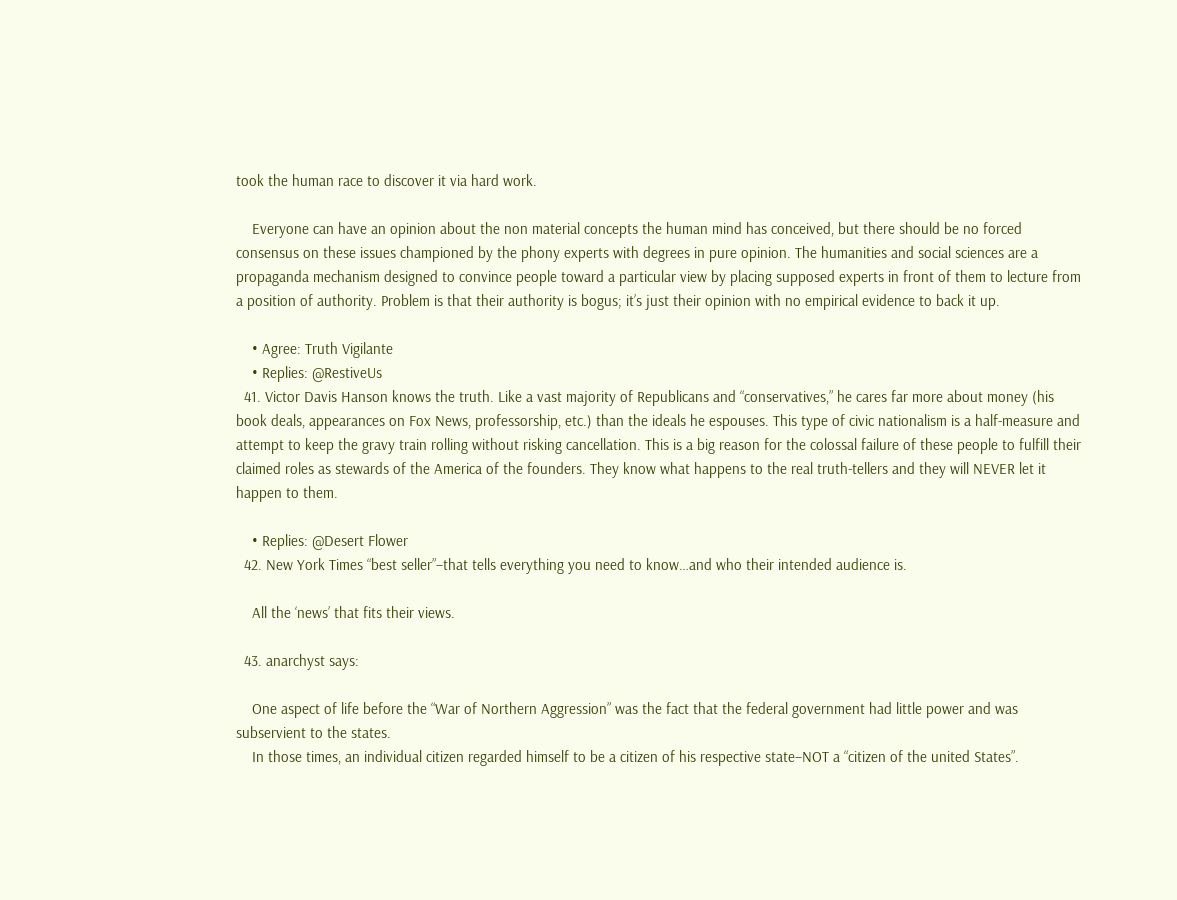took the human race to discover it via hard work.

    Everyone can have an opinion about the non material concepts the human mind has conceived, but there should be no forced consensus on these issues championed by the phony experts with degrees in pure opinion. The humanities and social sciences are a propaganda mechanism designed to convince people toward a particular view by placing supposed experts in front of them to lecture from a position of authority. Problem is that their authority is bogus; it’s just their opinion with no empirical evidence to back it up.

    • Agree: Truth Vigilante
    • Replies: @RestiveUs
  41. Victor Davis Hanson knows the truth. Like a vast majority of Republicans and “conservatives,” he cares far more about money (his book deals, appearances on Fox News, professorship, etc.) than the ideals he espouses. This type of civic nationalism is a half-measure and attempt to keep the gravy train rolling without risking cancellation. This is a big reason for the colossal failure of these people to fulfill their claimed roles as stewards of the America of the founders. They know what happens to the real truth-tellers and they will NEVER let it happen to them.

    • Replies: @Desert Flower
  42. New York Times “best seller”–that tells everything you need to know…and who their intended audience is.

    All the ‘news’ that fits their views.

  43. anarchyst says:

    One aspect of life before the “War of Northern Aggression” was the fact that the federal government had little power and was subservient to the states.
    In those times, an individual citizen regarded himself to be a citizen of his respective state–NOT a “citizen of the united States”.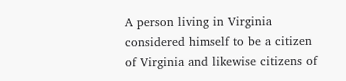A person living in Virginia considered himself to be a citizen of Virginia and likewise citizens of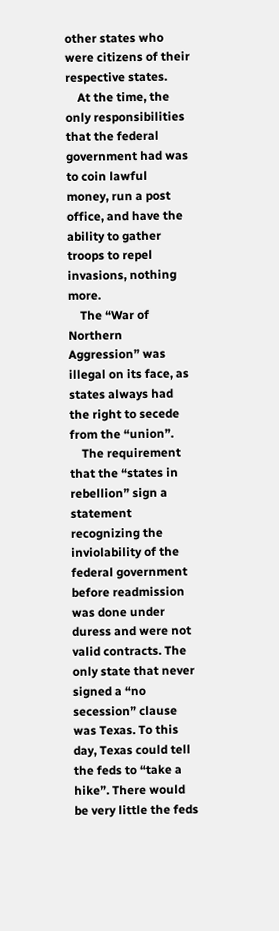other states who were citizens of their respective states.
    At the time, the only responsibilities that the federal government had was to coin lawful money, run a post office, and have the ability to gather troops to repel invasions, nothing more.
    The “War of Northern Aggression” was illegal on its face, as states always had the right to secede from the “union”.
    The requirement that the “states in rebellion” sign a statement recognizing the inviolability of the federal government before readmission was done under duress and were not valid contracts. The only state that never signed a “no secession” clause was Texas. To this day, Texas could tell the feds to “take a hike”. There would be very little the feds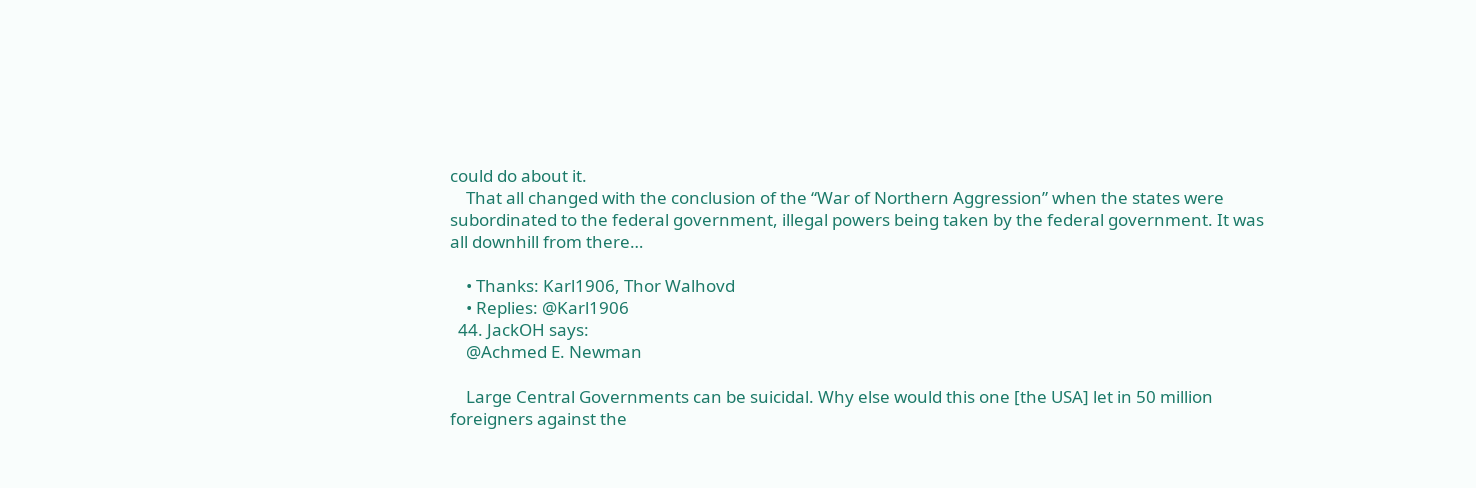could do about it.
    That all changed with the conclusion of the “War of Northern Aggression” when the states were subordinated to the federal government, illegal powers being taken by the federal government. It was all downhill from there…

    • Thanks: Karl1906, Thor Walhovd
    • Replies: @Karl1906
  44. JackOH says:
    @Achmed E. Newman

    Large Central Governments can be suicidal. Why else would this one [the USA] let in 50 million foreigners against the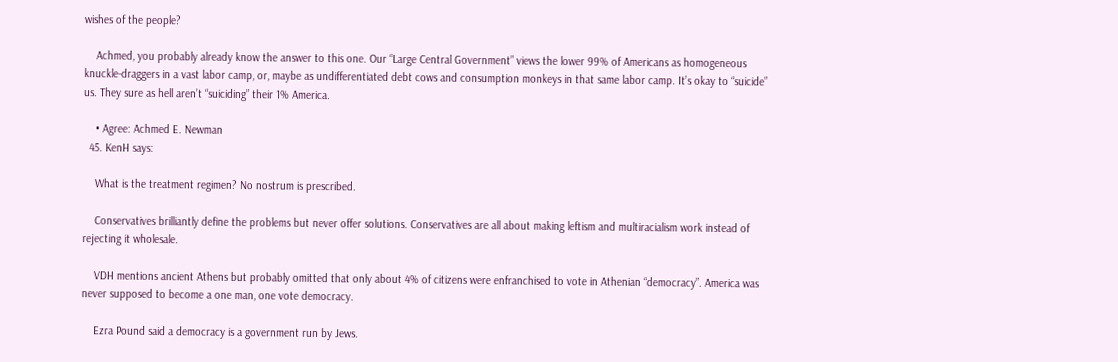wishes of the people?

    Achmed, you probably already know the answer to this one. Our “Large Central Government” views the lower 99% of Americans as homogeneous knuckle-draggers in a vast labor camp, or, maybe as undifferentiated debt cows and consumption monkeys in that same labor camp. It’s okay to “suicide” us. They sure as hell aren’t “suiciding” their 1% America.

    • Agree: Achmed E. Newman
  45. KenH says:

    What is the treatment regimen? No nostrum is prescribed.

    Conservatives brilliantly define the problems but never offer solutions. Conservatives are all about making leftism and multiracialism work instead of rejecting it wholesale.

    VDH mentions ancient Athens but probably omitted that only about 4% of citizens were enfranchised to vote in Athenian “democracy”. America was never supposed to become a one man, one vote democracy.

    Ezra Pound said a democracy is a government run by Jews.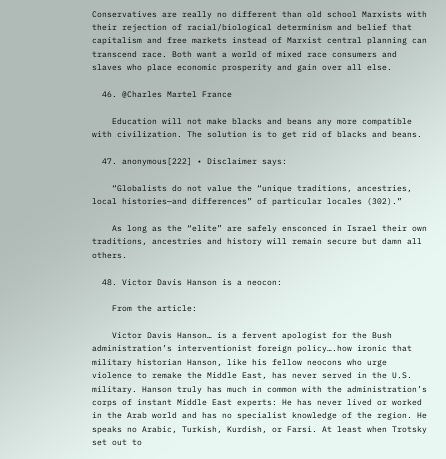Conservatives are really no different than old school Marxists with their rejection of racial/biological determinism and belief that capitalism and free markets instead of Marxist central planning can transcend race. Both want a world of mixed race consumers and slaves who place economic prosperity and gain over all else.

  46. @Charles Martel France

    Education will not make blacks and beans any more compatible with civilization. The solution is to get rid of blacks and beans.

  47. anonymous[222] • Disclaimer says:

    “Globalists do not value the “unique traditions, ancestries, local histories—and differences” of particular locales (302).”

    As long as the “elite” are safely ensconced in Israel their own traditions, ancestries and history will remain secure but damn all others.

  48. Victor Davis Hanson is a neocon:

    From the article:

    Victor Davis Hanson… is a fervent apologist for the Bush administration’s interventionist foreign policy….how ironic that military historian Hanson, like his fellow neocons who urge violence to remake the Middle East, has never served in the U.S. military. Hanson truly has much in common with the administration’s corps of instant Middle East experts: He has never lived or worked in the Arab world and has no specialist knowledge of the region. He speaks no Arabic, Turkish, Kurdish, or Farsi. At least when Trotsky set out to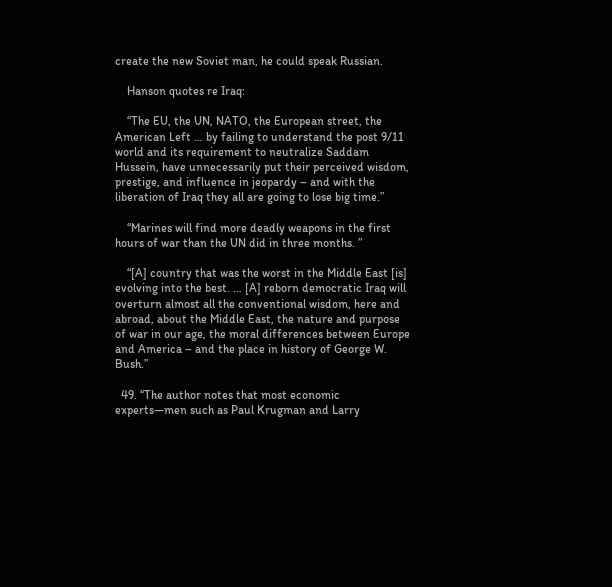create the new Soviet man, he could speak Russian.

    Hanson quotes re Iraq:

    “The EU, the UN, NATO, the European street, the American Left … by failing to understand the post 9/11 world and its requirement to neutralize Saddam Hussein, have unnecessarily put their perceived wisdom, prestige, and influence in jeopardy – and with the liberation of Iraq they all are going to lose big time.”

    “Marines will find more deadly weapons in the first hours of war than the UN did in three months. ”

    “[A] country that was the worst in the Middle East [is] evolving into the best. … [A] reborn democratic Iraq will overturn almost all the conventional wisdom, here and abroad, about the Middle East, the nature and purpose of war in our age, the moral differences between Europe and America – and the place in history of George W. Bush.”

  49. “The author notes that most economic experts—men such as Paul Krugman and Larry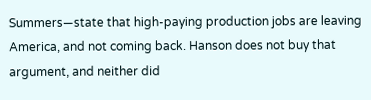Summers—state that high-paying production jobs are leaving America, and not coming back. Hanson does not buy that argument, and neither did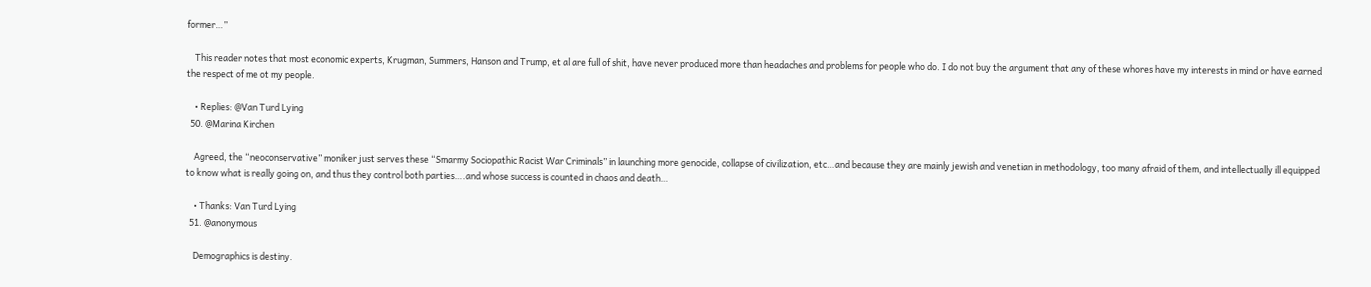former…”

    This reader notes that most economic experts, Krugman, Summers, Hanson and Trump, et al are full of shit, have never produced more than headaches and problems for people who do. I do not buy the argument that any of these whores have my interests in mind or have earned the respect of me ot my people.

    • Replies: @Van Turd Lying
  50. @Marina Kirchen

    Agreed, the “neoconservative” moniker just serves these “Smarmy Sociopathic Racist War Criminals” in launching more genocide, collapse of civilization, etc…and because they are mainly jewish and venetian in methodology, too many afraid of them, and intellectually ill equipped to know what is really going on, and thus they control both parties….and whose success is counted in chaos and death…

    • Thanks: Van Turd Lying
  51. @anonymous

    Demographics is destiny.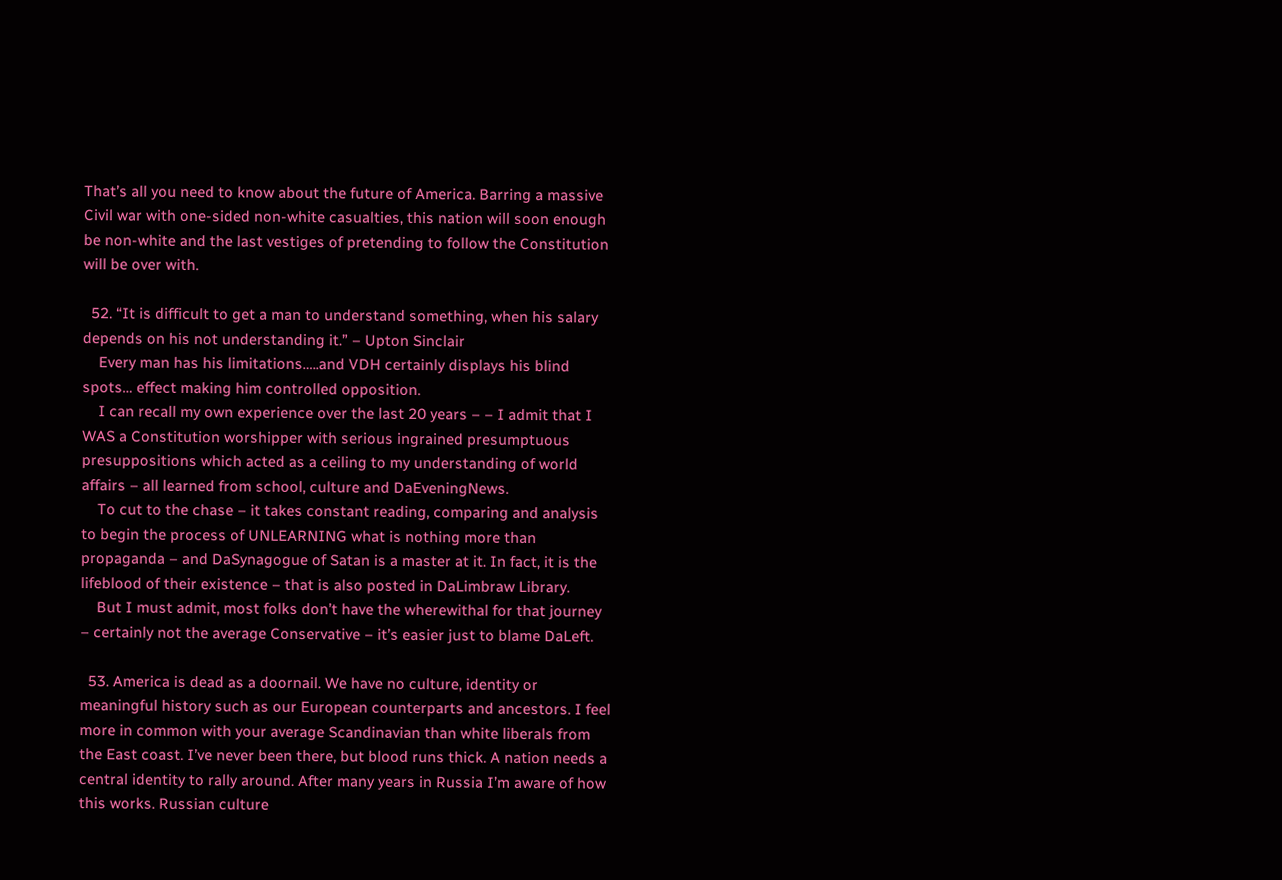That’s all you need to know about the future of America. Barring a massive Civil war with one-sided non-white casualties, this nation will soon enough be non-white and the last vestiges of pretending to follow the Constitution will be over with.

  52. “It is difficult to get a man to understand something, when his salary depends on his not understanding it.” – Upton Sinclair
    Every man has his limitations…..and VDH certainly displays his blind spots… effect making him controlled opposition.
    I can recall my own experience over the last 20 years – – I admit that I WAS a Constitution worshipper with serious ingrained presumptuous presuppositions which acted as a ceiling to my understanding of world affairs – all learned from school, culture and DaEveningNews.
    To cut to the chase – it takes constant reading, comparing and analysis to begin the process of UNLEARNING what is nothing more than propaganda – and DaSynagogue of Satan is a master at it. In fact, it is the lifeblood of their existence – that is also posted in DaLimbraw Library.
    But I must admit, most folks don’t have the wherewithal for that journey – certainly not the average Conservative – it’s easier just to blame DaLeft.

  53. America is dead as a doornail. We have no culture, identity or meaningful history such as our European counterparts and ancestors. I feel more in common with your average Scandinavian than white liberals from the East coast. I’ve never been there, but blood runs thick. A nation needs a central identity to rally around. After many years in Russia I’m aware of how this works. Russian culture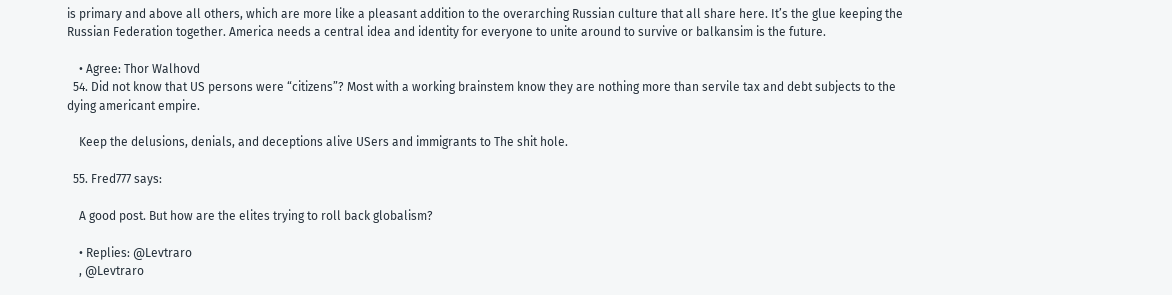is primary and above all others, which are more like a pleasant addition to the overarching Russian culture that all share here. It’s the glue keeping the Russian Federation together. America needs a central idea and identity for everyone to unite around to survive or balkansim is the future.

    • Agree: Thor Walhovd
  54. Did not know that US persons were “citizens”? Most with a working brainstem know they are nothing more than servile tax and debt subjects to the dying americant empire.

    Keep the delusions, denials, and deceptions alive USers and immigrants to The shit hole.

  55. Fred777 says:

    A good post. But how are the elites trying to roll back globalism?

    • Replies: @Levtraro
    , @Levtraro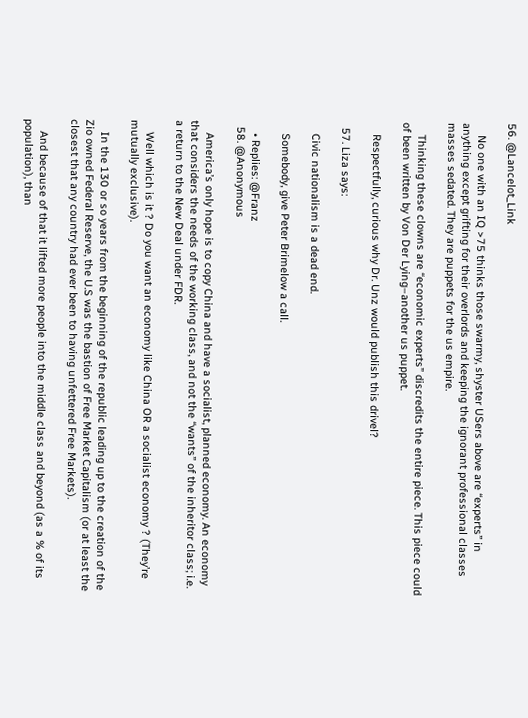56. @Lancelot_Link

    No one with an IQ >75 thinks those swarmy, shyster USers above are “experts” in anything except grifting for their overlords and keeping the ignorant professional classes masses sedated. They are puppets for the us empire.

    Thinking these clowns are “economic experts” discredits the entire piece. This piece could of been written by Von Der Lying–another us puppet.

    Respectfully, curious why Dr. Unz would publish this drivel?

  57. Liza says:

    Civic nationalism is a dead end.

    Somebody, give Peter Brimelow a call.

    • Replies: @Franz
  58. @Anonymous

    America’s only hope is to copy China and have a socialist, planned economy. An economy that considers the needs of the working class, and not the “wants” of the inheritor class; i.e. a return to the New Deal under FDR.

    Well which is it ? Do you want an economy like China OR a socialist economy ? (They’re mutually exclusive).

    In the 130 or so years from the beginning of the republic leading up to the creation of the Zio owned Federal Reserve, the U.S was the bastion of Free Market Capitalism (or at least the closest that any country had ever been to having unfettered Free Markets).

    And because of that it lifted more people into the middle class and beyond (as a % of its population), than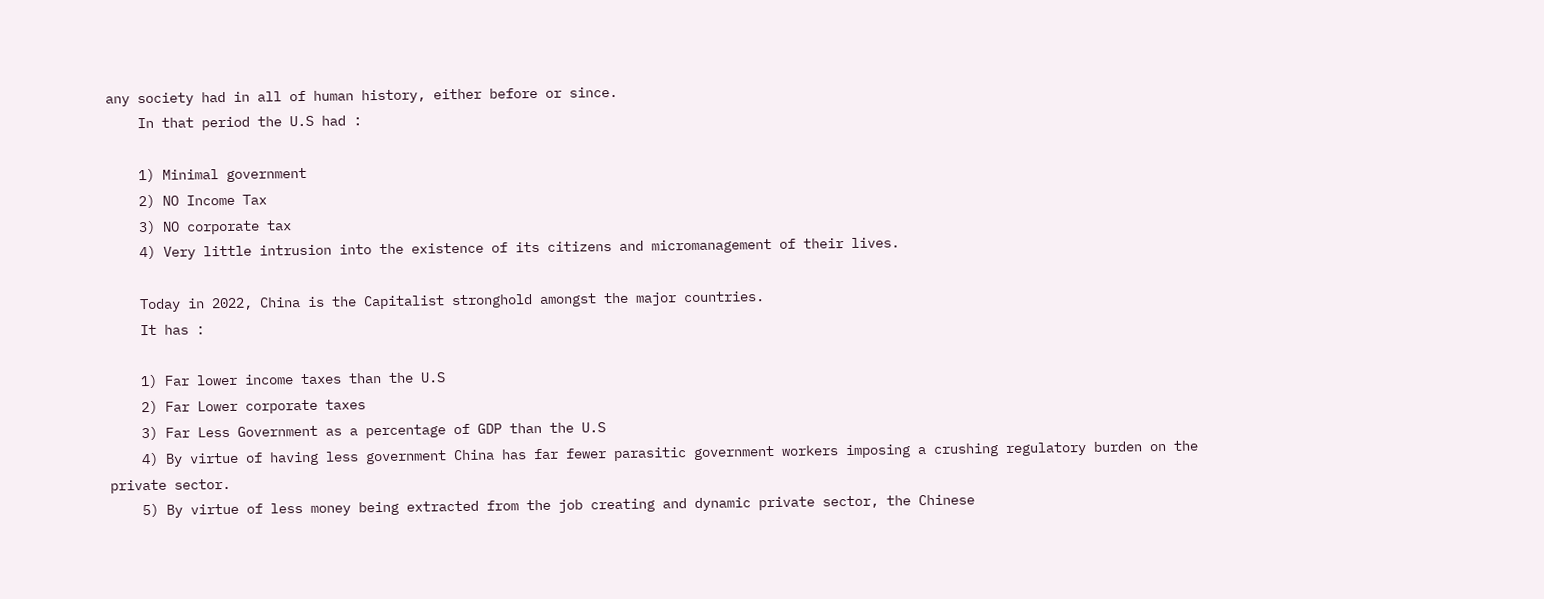any society had in all of human history, either before or since.
    In that period the U.S had :

    1) Minimal government
    2) NO Income Tax
    3) NO corporate tax
    4) Very little intrusion into the existence of its citizens and micromanagement of their lives.

    Today in 2022, China is the Capitalist stronghold amongst the major countries.
    It has :

    1) Far lower income taxes than the U.S
    2) Far Lower corporate taxes
    3) Far Less Government as a percentage of GDP than the U.S
    4) By virtue of having less government China has far fewer parasitic government workers imposing a crushing regulatory burden on the private sector.
    5) By virtue of less money being extracted from the job creating and dynamic private sector, the Chinese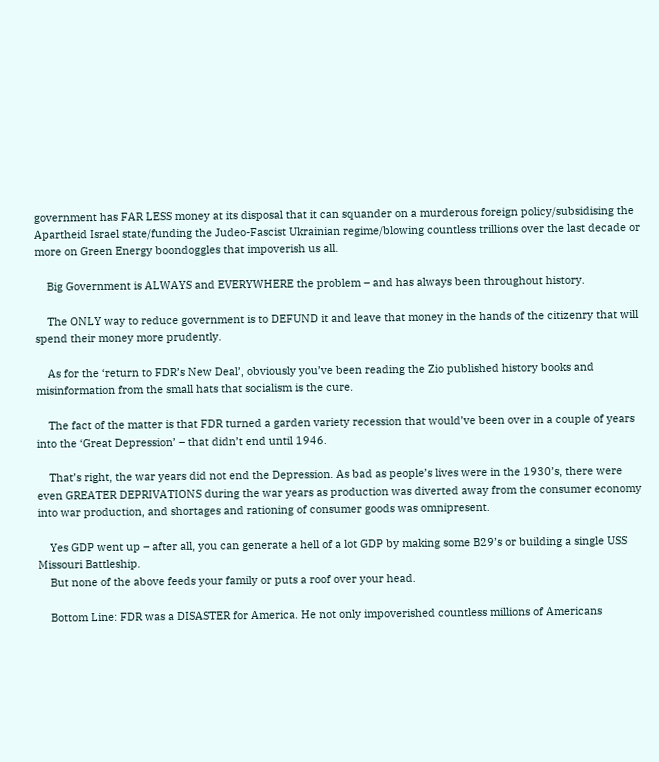government has FAR LESS money at its disposal that it can squander on a murderous foreign policy/subsidising the Apartheid Israel state/funding the Judeo-Fascist Ukrainian regime/blowing countless trillions over the last decade or more on Green Energy boondoggles that impoverish us all.

    Big Government is ALWAYS and EVERYWHERE the problem – and has always been throughout history.

    The ONLY way to reduce government is to DEFUND it and leave that money in the hands of the citizenry that will spend their money more prudently.

    As for the ‘return to FDR’s New Deal’, obviously you’ve been reading the Zio published history books and misinformation from the small hats that socialism is the cure.

    The fact of the matter is that FDR turned a garden variety recession that would’ve been over in a couple of years into the ‘Great Depression’ – that didn’t end until 1946.

    That’s right, the war years did not end the Depression. As bad as people’s lives were in the 1930’s, there were even GREATER DEPRIVATIONS during the war years as production was diverted away from the consumer economy into war production, and shortages and rationing of consumer goods was omnipresent.

    Yes GDP went up – after all, you can generate a hell of a lot GDP by making some B29’s or building a single USS Missouri Battleship.
    But none of the above feeds your family or puts a roof over your head.

    Bottom Line: FDR was a DISASTER for America. He not only impoverished countless millions of Americans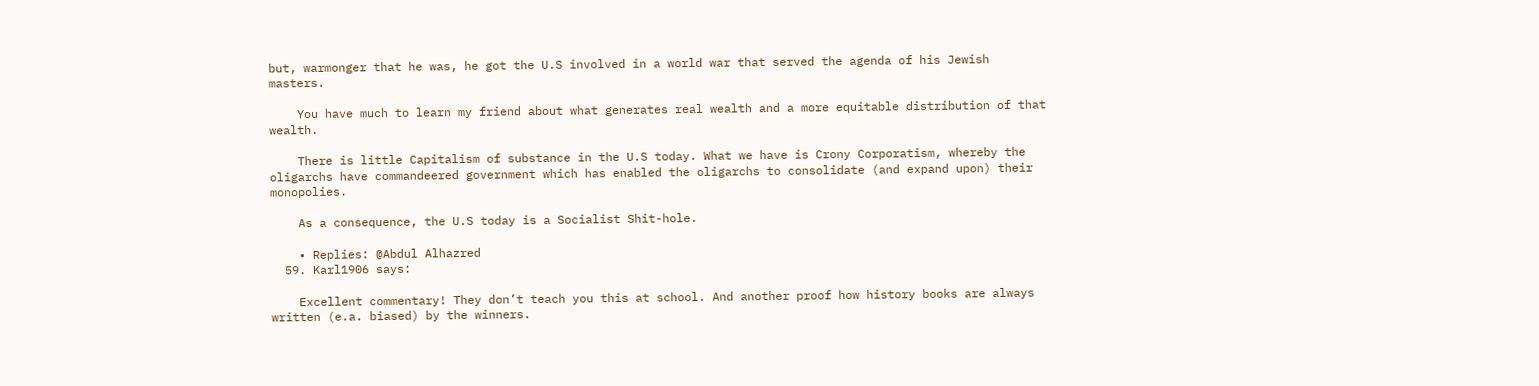but, warmonger that he was, he got the U.S involved in a world war that served the agenda of his Jewish masters.

    You have much to learn my friend about what generates real wealth and a more equitable distribution of that wealth.

    There is little Capitalism of substance in the U.S today. What we have is Crony Corporatism, whereby the oligarchs have commandeered government which has enabled the oligarchs to consolidate (and expand upon) their monopolies.

    As a consequence, the U.S today is a Socialist Shit-hole.

    • Replies: @Abdul Alhazred
  59. Karl1906 says:

    Excellent commentary! They don’t teach you this at school. And another proof how history books are always written (e.a. biased) by the winners.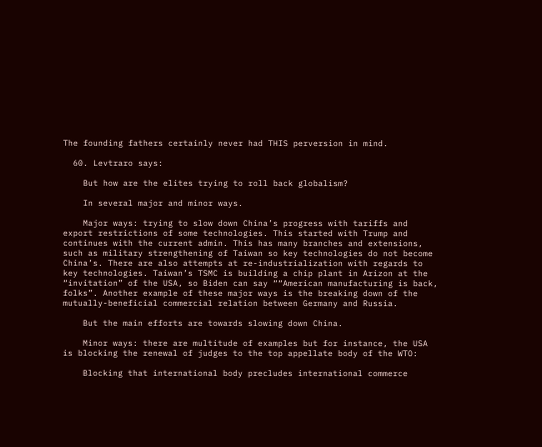The founding fathers certainly never had THIS perversion in mind.

  60. Levtraro says:

    But how are the elites trying to roll back globalism?

    In several major and minor ways.

    Major ways: trying to slow down China’s progress with tariffs and export restrictions of some technologies. This started with Trump and continues with the current admin. This has many branches and extensions, such as military strengthening of Taiwan so key technologies do not become China’s. There are also attempts at re-industrialization with regards to key technologies. Taiwan’s TSMC is building a chip plant in Arizon at the “invitation” of the USA, so Biden can say ““American manufacturing is back, folks”. Another example of these major ways is the breaking down of the mutually-beneficial commercial relation between Germany and Russia.

    But the main efforts are towards slowing down China.

    Minor ways: there are multitude of examples but for instance, the USA is blocking the renewal of judges to the top appellate body of the WTO:

    Blocking that international body precludes international commerce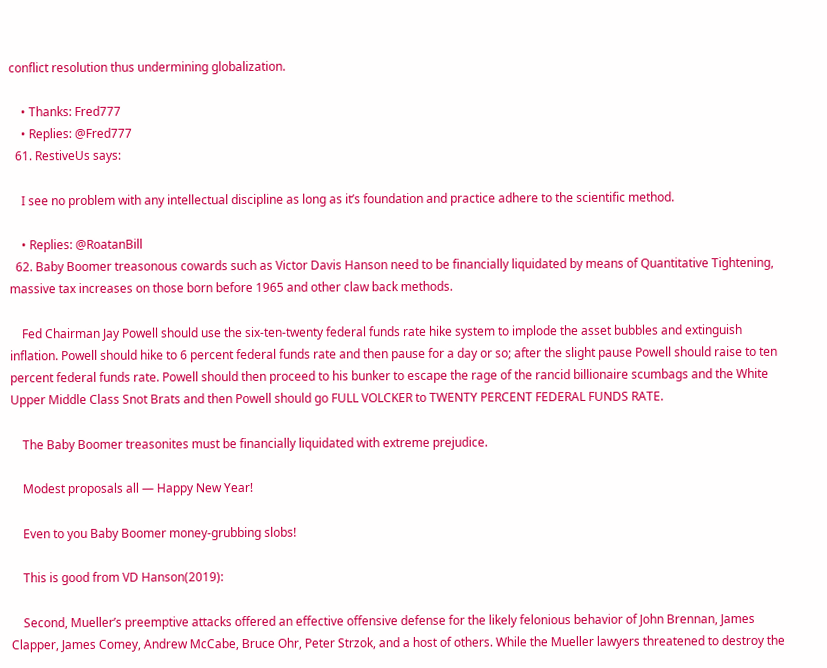conflict resolution thus undermining globalization.

    • Thanks: Fred777
    • Replies: @Fred777
  61. RestiveUs says:

    I see no problem with any intellectual discipline as long as it’s foundation and practice adhere to the scientific method.

    • Replies: @RoatanBill
  62. Baby Boomer treasonous cowards such as Victor Davis Hanson need to be financially liquidated by means of Quantitative Tightening, massive tax increases on those born before 1965 and other claw back methods.

    Fed Chairman Jay Powell should use the six-ten-twenty federal funds rate hike system to implode the asset bubbles and extinguish inflation. Powell should hike to 6 percent federal funds rate and then pause for a day or so; after the slight pause Powell should raise to ten percent federal funds rate. Powell should then proceed to his bunker to escape the rage of the rancid billionaire scumbags and the White Upper Middle Class Snot Brats and then Powell should go FULL VOLCKER to TWENTY PERCENT FEDERAL FUNDS RATE.

    The Baby Boomer treasonites must be financially liquidated with extreme prejudice.

    Modest proposals all — Happy New Year!

    Even to you Baby Boomer money-grubbing slobs!

    This is good from VD Hanson(2019):

    Second, Mueller’s preemptive attacks offered an effective offensive defense for the likely felonious behavior of John Brennan, James Clapper, James Comey, Andrew McCabe, Bruce Ohr, Peter Strzok, and a host of others. While the Mueller lawyers threatened to destroy the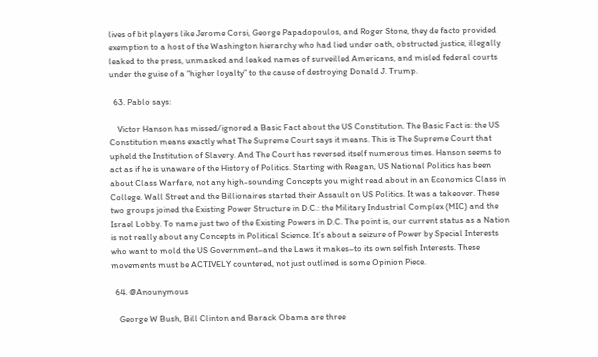lives of bit players like Jerome Corsi, George Papadopoulos, and Roger Stone, they de facto provided exemption to a host of the Washington hierarchy who had lied under oath, obstructed justice, illegally leaked to the press, unmasked and leaked names of surveilled Americans, and misled federal courts under the guise of a “higher loyalty” to the cause of destroying Donald J. Trump.

  63. Pablo says:

    Victor Hanson has missed/ignored a Basic Fact about the US Constitution. The Basic Fact is: the US Constitution means exactly what The Supreme Court says it means. This is The Supreme Court that upheld the Institution of Slavery. And The Court has reversed itself numerous times. Hanson seems to act as if he is unaware of the History of Politics. Starting with Reagan, US National Politics has been about Class Warfare, not any high-sounding Concepts you might read about in an Economics Class in College. Wall Street and the Billionaires started their Assault on US Politics. It was a takeover. These two groups joined the Existing Power Structure in D.C.: the Military Industrial Complex (MIC) and the Israel Lobby. To name just two of the Existing Powers in D.C. The point is, our current status as a Nation is not really about any Concepts in Political Science. It’s about a seizure of Power by Special Interests who want to mold the US Government–and the Laws it makes–to its own selfish Interests. These movements must be ACTIVELY countered, not just outlined is some Opinion Piece.

  64. @Anounymous

    George W Bush, Bill Clinton and Barack Obama are three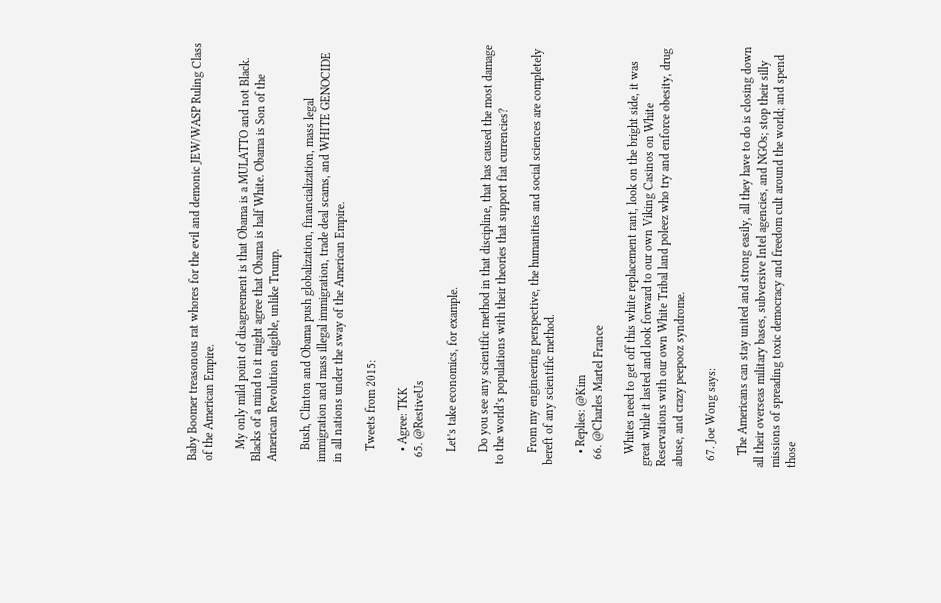Baby Boomer treasonous rat whores for the evil and demonic JEW/WASP Ruling Class of the American Empire.

    My only mild point of disagreement is that Obama is a MULATTO and not Black. Blacks of a mind to it might agree that Obama is half White. Obama is Son of the American Revolution eligible, unlike Trump.

    Bush, Clinton and Obama push globalization, financialization, mass legal immigration and mass illegal immigration, trade deal scams, and WHITE GENOCIDE in all nations under the sway of the American Empire.

    Tweets from 2015:

    • Agree: TKK
  65. @RestiveUs

    Let’s take economics, for example.

    Do you see any scientific method in that discipline, that has caused the most damage to the world’s populations with their theories that support fiat currencies?

    From my engineering perspective, the humanities and social sciences are completely bereft of any scientific method.

    • Replies: @Kim
  66. @Charles Martel France

    Whites need to get off this white replacement rant, look on the bright side, it was great while it lasted and look forward to our own Viking Casinos on White Reservations with our own White Tribal land poleez who try and enforce obesity, drug abuse, and crazy peepooz syndrome.

  67. Joe Wong says:

    The Americans can stay united and strong easily, all they have to do is closing down all their overseas military bases, subversive Intel agencies, and NGOs; stop their silly missions of spreading toxic democracy and freedom cult around the world; and spend those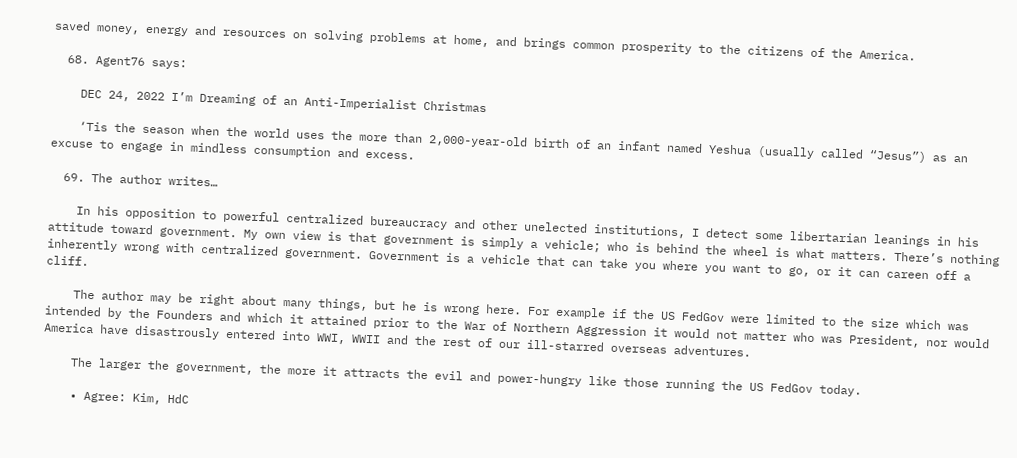saved money, energy and resources on solving problems at home, and brings common prosperity to the citizens of the America.

  68. Agent76 says:

    DEC 24, 2022 I’m Dreaming of an Anti-Imperialist Christmas

    ‘Tis the season when the world uses the more than 2,000-year-old birth of an infant named Yeshua (usually called “Jesus”) as an excuse to engage in mindless consumption and excess.

  69. The author writes…

    In his opposition to powerful centralized bureaucracy and other unelected institutions, I detect some libertarian leanings in his attitude toward government. My own view is that government is simply a vehicle; who is behind the wheel is what matters. There’s nothing inherently wrong with centralized government. Government is a vehicle that can take you where you want to go, or it can careen off a cliff.

    The author may be right about many things, but he is wrong here. For example if the US FedGov were limited to the size which was intended by the Founders and which it attained prior to the War of Northern Aggression it would not matter who was President, nor would America have disastrously entered into WWI, WWII and the rest of our ill-starred overseas adventures.

    The larger the government, the more it attracts the evil and power-hungry like those running the US FedGov today.

    • Agree: Kim, HdC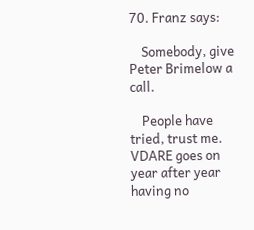70. Franz says:

    Somebody, give Peter Brimelow a call.

    People have tried, trust me. VDARE goes on year after year having no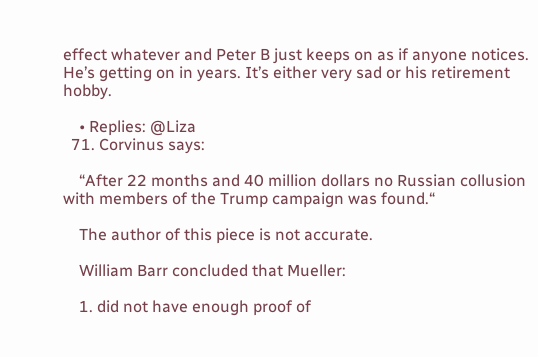effect whatever and Peter B just keeps on as if anyone notices. He’s getting on in years. It’s either very sad or his retirement hobby.

    • Replies: @Liza
  71. Corvinus says:

    “After 22 months and 40 million dollars no Russian collusion with members of the Trump campaign was found.“

    The author of this piece is not accurate.

    William Barr concluded that Mueller:

    1. did not have enough proof of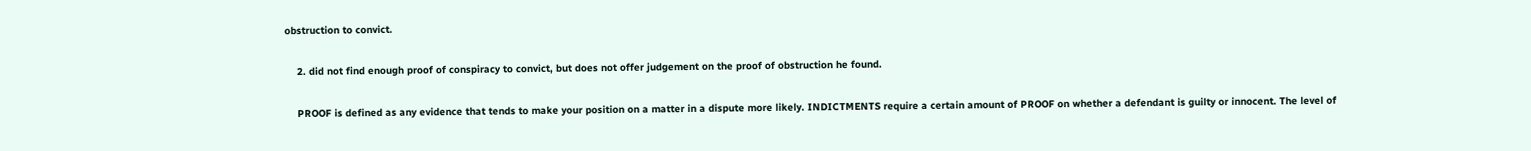obstruction to convict.

    2. did not find enough proof of conspiracy to convict, but does not offer judgement on the proof of obstruction he found.

    PROOF is defined as any evidence that tends to make your position on a matter in a dispute more likely. INDICTMENTS require a certain amount of PROOF on whether a defendant is guilty or innocent. The level of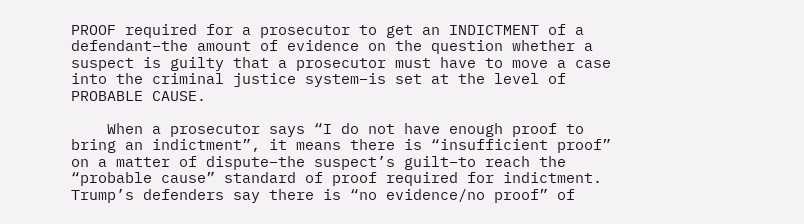PROOF required for a prosecutor to get an INDICTMENT of a defendant–the amount of evidence on the question whether a suspect is guilty that a prosecutor must have to move a case into the criminal justice system–is set at the level of PROBABLE CAUSE.

    When a prosecutor says “I do not have enough proof to bring an indictment”, it means there is “insufficient proof” on a matter of dispute–the suspect’s guilt–to reach the “probable cause” standard of proof required for indictment. Trump’s defenders say there is “no evidence/no proof” of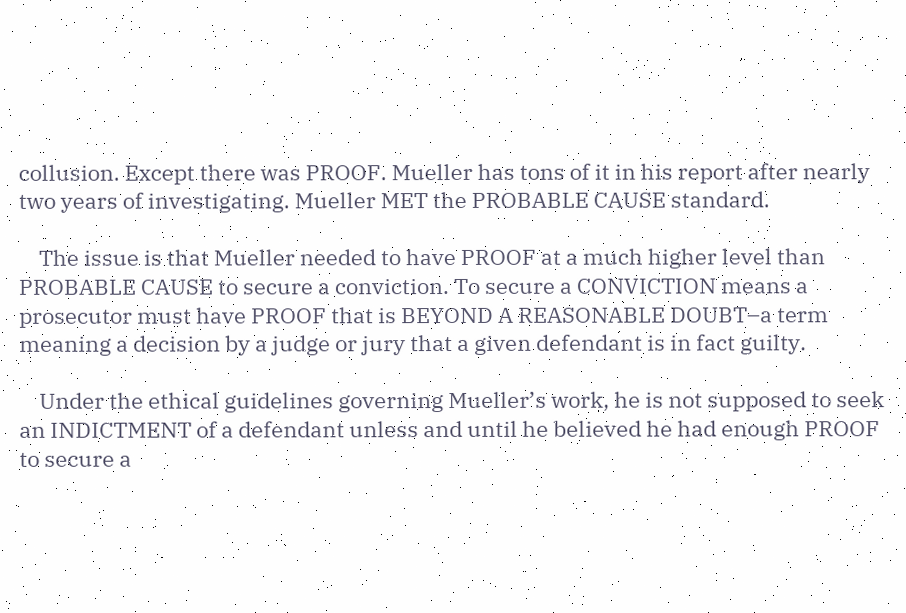collusion. Except there was PROOF. Mueller has tons of it in his report after nearly two years of investigating. Mueller MET the PROBABLE CAUSE standard.

    The issue is that Mueller needed to have PROOF at a much higher level than PROBABLE CAUSE to secure a conviction. To secure a CONVICTION means a prosecutor must have PROOF that is BEYOND A REASONABLE DOUBT–a term meaning a decision by a judge or jury that a given defendant is in fact guilty.

    Under the ethical guidelines governing Mueller’s work, he is not supposed to seek an INDICTMENT of a defendant unless and until he believed he had enough PROOF to secure a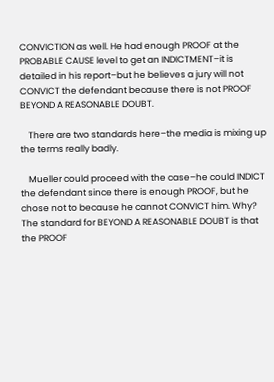CONVICTION as well. He had enough PROOF at the PROBABLE CAUSE level to get an INDICTMENT–it is detailed in his report–but he believes a jury will not CONVICT the defendant because there is not PROOF BEYOND A REASONABLE DOUBT.

    There are two standards here–the media is mixing up the terms really badly.

    Mueller could proceed with the case–he could INDICT the defendant since there is enough PROOF, but he chose not to because he cannot CONVICT him. Why? The standard for BEYOND A REASONABLE DOUBT is that the PROOF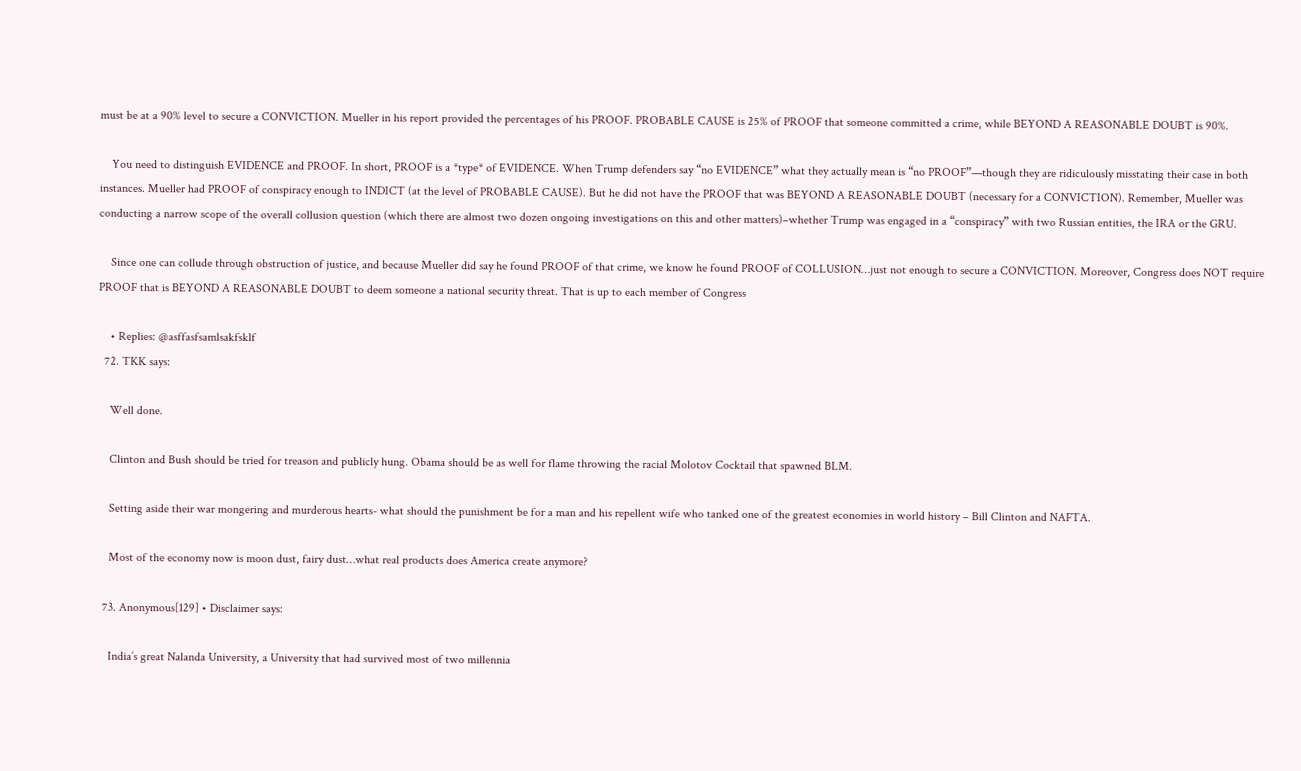must be at a 90% level to secure a CONVICTION. Mueller in his report provided the percentages of his PROOF. PROBABLE CAUSE is 25% of PROOF that someone committed a crime, while BEYOND A REASONABLE DOUBT is 90%.

    You need to distinguish EVIDENCE and PROOF. In short, PROOF is a *type* of EVIDENCE. When Trump defenders say “no EVIDENCE” what they actually mean is “no PROOF”—though they are ridiculously misstating their case in both instances. Mueller had PROOF of conspiracy enough to INDICT (at the level of PROBABLE CAUSE). But he did not have the PROOF that was BEYOND A REASONABLE DOUBT (necessary for a CONVICTION). Remember, Mueller was conducting a narrow scope of the overall collusion question (which there are almost two dozen ongoing investigations on this and other matters)–whether Trump was engaged in a “conspiracy” with two Russian entities, the IRA or the GRU.

    Since one can collude through obstruction of justice, and because Mueller did say he found PROOF of that crime, we know he found PROOF of COLLUSION…just not enough to secure a CONVICTION. Moreover, Congress does NOT require PROOF that is BEYOND A REASONABLE DOUBT to deem someone a national security threat. That is up to each member of Congress

    • Replies: @asffasfsamlsakfsklf
  72. TKK says:

    Well done.

    Clinton and Bush should be tried for treason and publicly hung. Obama should be as well for flame throwing the racial Molotov Cocktail that spawned BLM.

    Setting aside their war mongering and murderous hearts- what should the punishment be for a man and his repellent wife who tanked one of the greatest economies in world history – Bill Clinton and NAFTA.

    Most of the economy now is moon dust, fairy dust…what real products does America create anymore?

  73. Anonymous[129] • Disclaimer says:

    India’s great Nalanda University, a University that had survived most of two millennia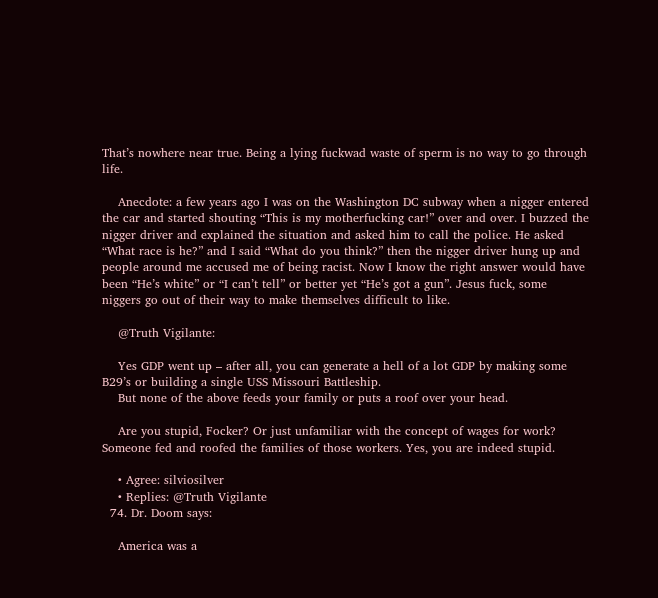That’s nowhere near true. Being a lying fuckwad waste of sperm is no way to go through life.

    Anecdote: a few years ago I was on the Washington DC subway when a nigger entered the car and started shouting “This is my motherfucking car!” over and over. I buzzed the nigger driver and explained the situation and asked him to call the police. He asked “What race is he?” and I said “What do you think?” then the nigger driver hung up and people around me accused me of being racist. Now I know the right answer would have been “He’s white” or “I can’t tell” or better yet “He’s got a gun”. Jesus fuck, some niggers go out of their way to make themselves difficult to like.

    @Truth Vigilante:

    Yes GDP went up – after all, you can generate a hell of a lot GDP by making some B29’s or building a single USS Missouri Battleship.
    But none of the above feeds your family or puts a roof over your head.

    Are you stupid, Focker? Or just unfamiliar with the concept of wages for work? Someone fed and roofed the families of those workers. Yes, you are indeed stupid.

    • Agree: silviosilver
    • Replies: @Truth Vigilante
  74. Dr. Doom says:

    America was a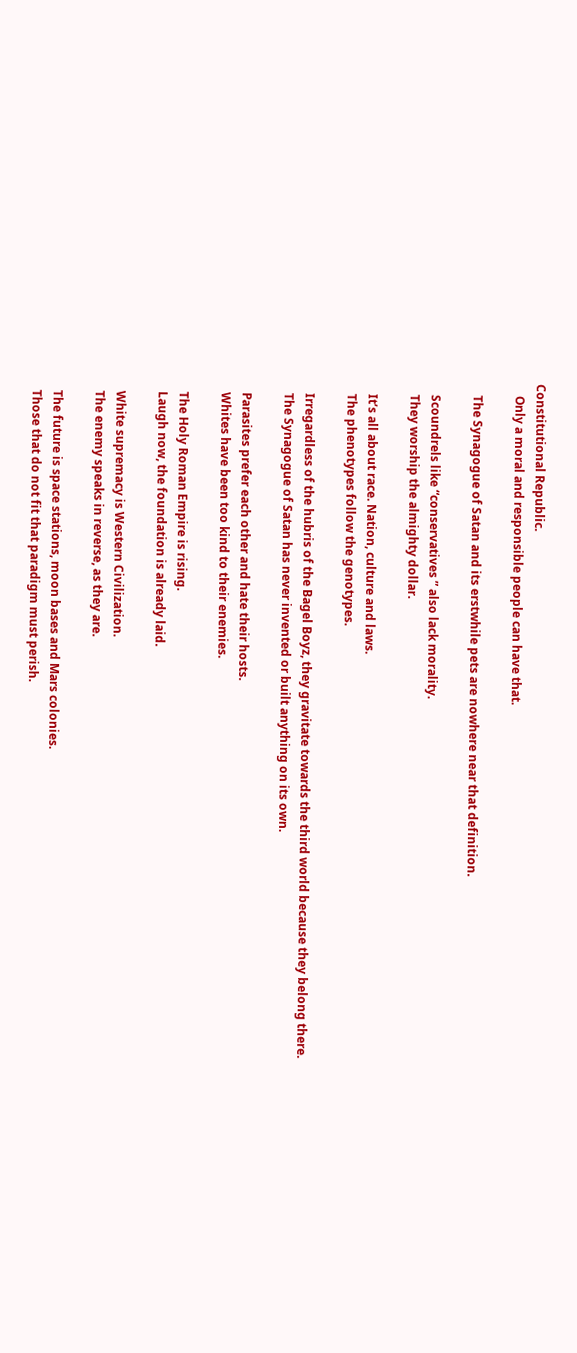Constitutional Republic.
    Only a moral and responsible people can have that.

    The Synagogue of Satan and its erstwhile pets are nowhere near that definition.

    Scoundrels like “conservatives ” also lack morality.
    They worship the almighty dollar.

    It’s all about race. Nation, culture and laws.
    The phenotypes follow the genotypes.

    Irregardless of the hubris of the Bagel Boyz, they gravitate towards the third world because they belong there.
    The Synagogue of Satan has never invented or built anything on its own.

    Parasites prefer each other and hate their hosts.
    Whites have been too kind to their enemies.

    The Holy Roman Empire is rising.
    Laugh now, the foundation is already laid.

    White supremacy is Western Civilization.
    The enemy speaks in reverse, as they are.

    The future is space stations, moon bases and Mars colonies.
    Those that do not fit that paradigm must perish.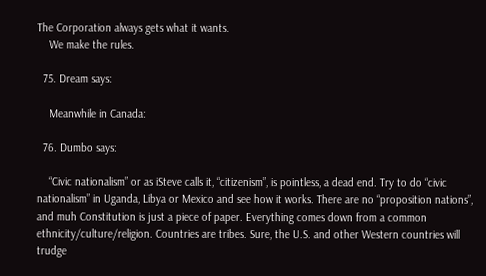The Corporation always gets what it wants.
    We make the rules.

  75. Dream says:

    Meanwhile in Canada:

  76. Dumbo says:

    “Civic nationalism” or as iSteve calls it, “citizenism”, is pointless, a dead end. Try to do “civic nationalism” in Uganda, Libya or Mexico and see how it works. There are no “proposition nations”, and muh Constitution is just a piece of paper. Everything comes down from a common ethnicity/culture/religion. Countries are tribes. Sure, the U.S. and other Western countries will trudge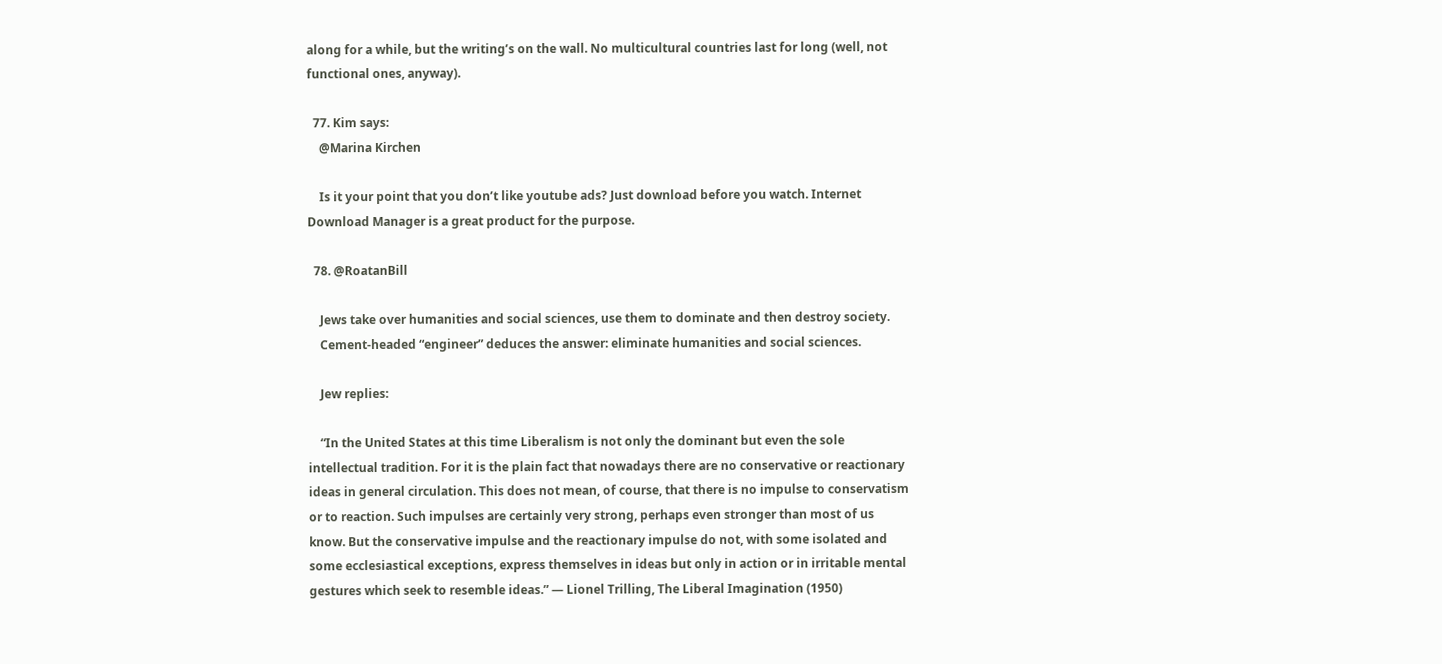along for a while, but the writing’s on the wall. No multicultural countries last for long (well, not functional ones, anyway).

  77. Kim says:
    @Marina Kirchen

    Is it your point that you don’t like youtube ads? Just download before you watch. Internet Download Manager is a great product for the purpose.

  78. @RoatanBill

    Jews take over humanities and social sciences, use them to dominate and then destroy society.
    Cement-headed “engineer” deduces the answer: eliminate humanities and social sciences.

    Jew replies:

    “In the United States at this time Liberalism is not only the dominant but even the sole intellectual tradition. For it is the plain fact that nowadays there are no conservative or reactionary ideas in general circulation. This does not mean, of course, that there is no impulse to conservatism or to reaction. Such impulses are certainly very strong, perhaps even stronger than most of us know. But the conservative impulse and the reactionary impulse do not, with some isolated and some ecclesiastical exceptions, express themselves in ideas but only in action or in irritable mental gestures which seek to resemble ideas.” — Lionel Trilling, The Liberal Imagination (1950)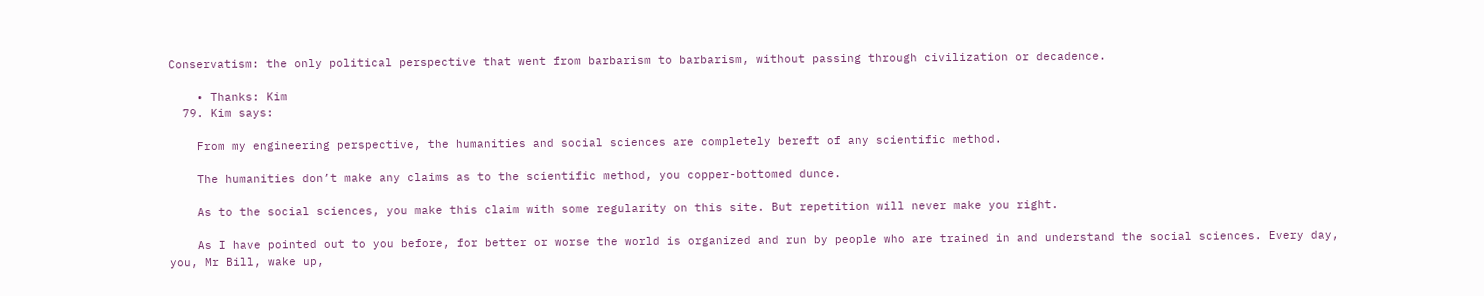Conservatism: the only political perspective that went from barbarism to barbarism, without passing through civilization or decadence.

    • Thanks: Kim
  79. Kim says:

    From my engineering perspective, the humanities and social sciences are completely bereft of any scientific method.

    The humanities don’t make any claims as to the scientific method, you copper-bottomed dunce.

    As to the social sciences, you make this claim with some regularity on this site. But repetition will never make you right.

    As I have pointed out to you before, for better or worse the world is organized and run by people who are trained in and understand the social sciences. Every day, you, Mr Bill, wake up,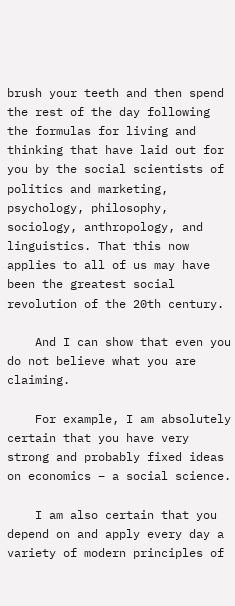brush your teeth and then spend the rest of the day following the formulas for living and thinking that have laid out for you by the social scientists of politics and marketing, psychology, philosophy, sociology, anthropology, and linguistics. That this now applies to all of us may have been the greatest social revolution of the 20th century.

    And I can show that even you do not believe what you are claiming.

    For example, I am absolutely certain that you have very strong and probably fixed ideas on economics – a social science.

    I am also certain that you depend on and apply every day a variety of modern principles of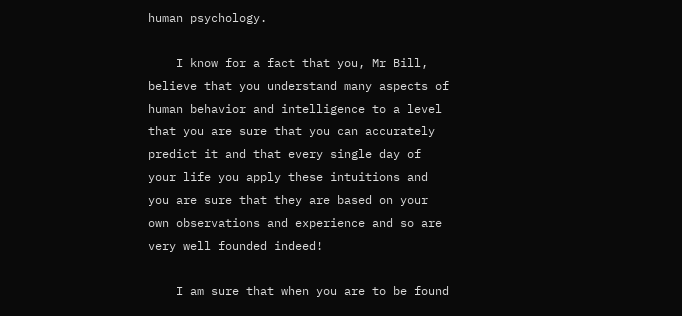human psychology.

    I know for a fact that you, Mr Bill, believe that you understand many aspects of human behavior and intelligence to a level that you are sure that you can accurately predict it and that every single day of your life you apply these intuitions and you are sure that they are based on your own observations and experience and so are very well founded indeed!

    I am sure that when you are to be found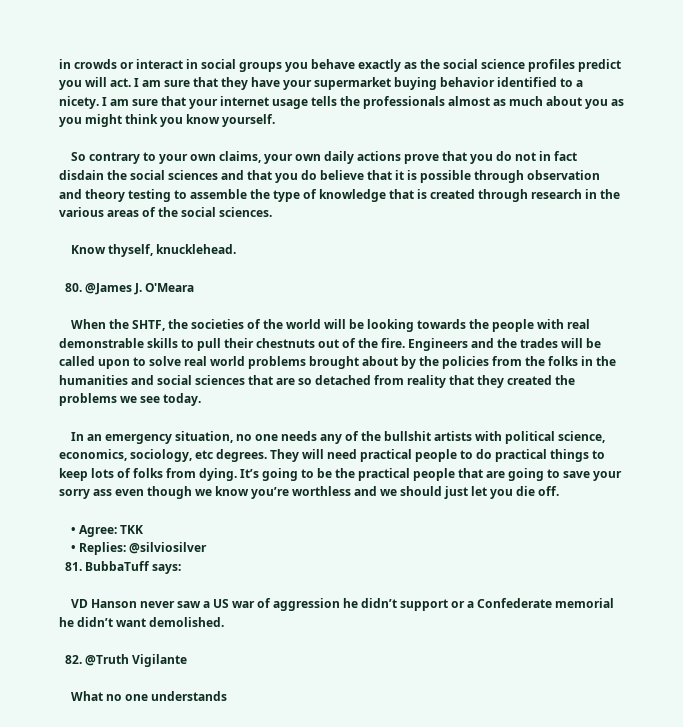in crowds or interact in social groups you behave exactly as the social science profiles predict you will act. I am sure that they have your supermarket buying behavior identified to a nicety. I am sure that your internet usage tells the professionals almost as much about you as you might think you know yourself.

    So contrary to your own claims, your own daily actions prove that you do not in fact disdain the social sciences and that you do believe that it is possible through observation and theory testing to assemble the type of knowledge that is created through research in the various areas of the social sciences.

    Know thyself, knucklehead.

  80. @James J. O'Meara

    When the SHTF, the societies of the world will be looking towards the people with real demonstrable skills to pull their chestnuts out of the fire. Engineers and the trades will be called upon to solve real world problems brought about by the policies from the folks in the humanities and social sciences that are so detached from reality that they created the problems we see today.

    In an emergency situation, no one needs any of the bullshit artists with political science, economics, sociology, etc degrees. They will need practical people to do practical things to keep lots of folks from dying. It’s going to be the practical people that are going to save your sorry ass even though we know you’re worthless and we should just let you die off.

    • Agree: TKK
    • Replies: @silviosilver
  81. BubbaTuff says:

    VD Hanson never saw a US war of aggression he didn’t support or a Confederate memorial he didn’t want demolished.

  82. @Truth Vigilante

    What no one understands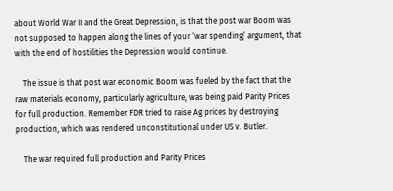about World War II and the Great Depression, is that the post war Boom was not supposed to happen along the lines of your ‘war spending’ argument, that with the end of hostilities the Depression would continue.

    The issue is that post war economic Boom was fueled by the fact that the raw materials economy, particularly agriculture, was being paid Parity Prices for full production. Remember FDR tried to raise Ag prices by destroying production, which was rendered unconstitutional under US v. Butler.

    The war required full production and Parity Prices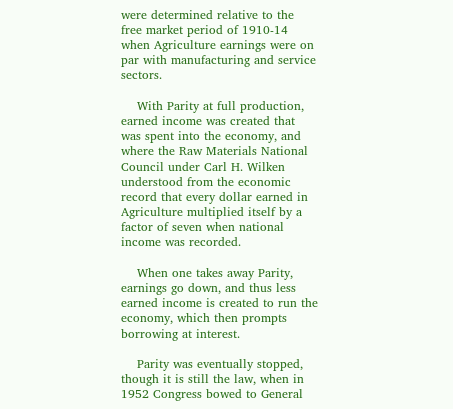were determined relative to the free market period of 1910-14 when Agriculture earnings were on par with manufacturing and service sectors.

    With Parity at full production, earned income was created that was spent into the economy, and where the Raw Materials National Council under Carl H. Wilken understood from the economic record that every dollar earned in Agriculture multiplied itself by a factor of seven when national income was recorded.

    When one takes away Parity, earnings go down, and thus less earned income is created to run the economy, which then prompts borrowing at interest.

    Parity was eventually stopped, though it is still the law, when in 1952 Congress bowed to General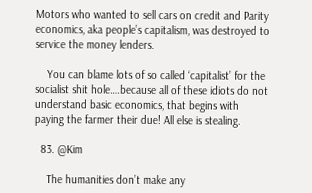Motors who wanted to sell cars on credit and Parity economics, aka people’s capitalism, was destroyed to service the money lenders.

    You can blame lots of so called ‘capitalist’ for the socialist shit hole….because all of these idiots do not understand basic economics, that begins with paying the farmer their due! All else is stealing.

  83. @Kim

    The humanities don’t make any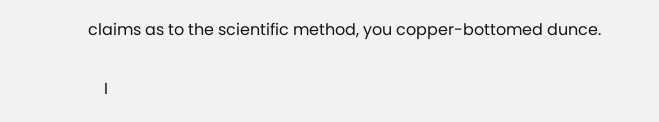claims as to the scientific method, you copper-bottomed dunce.

    I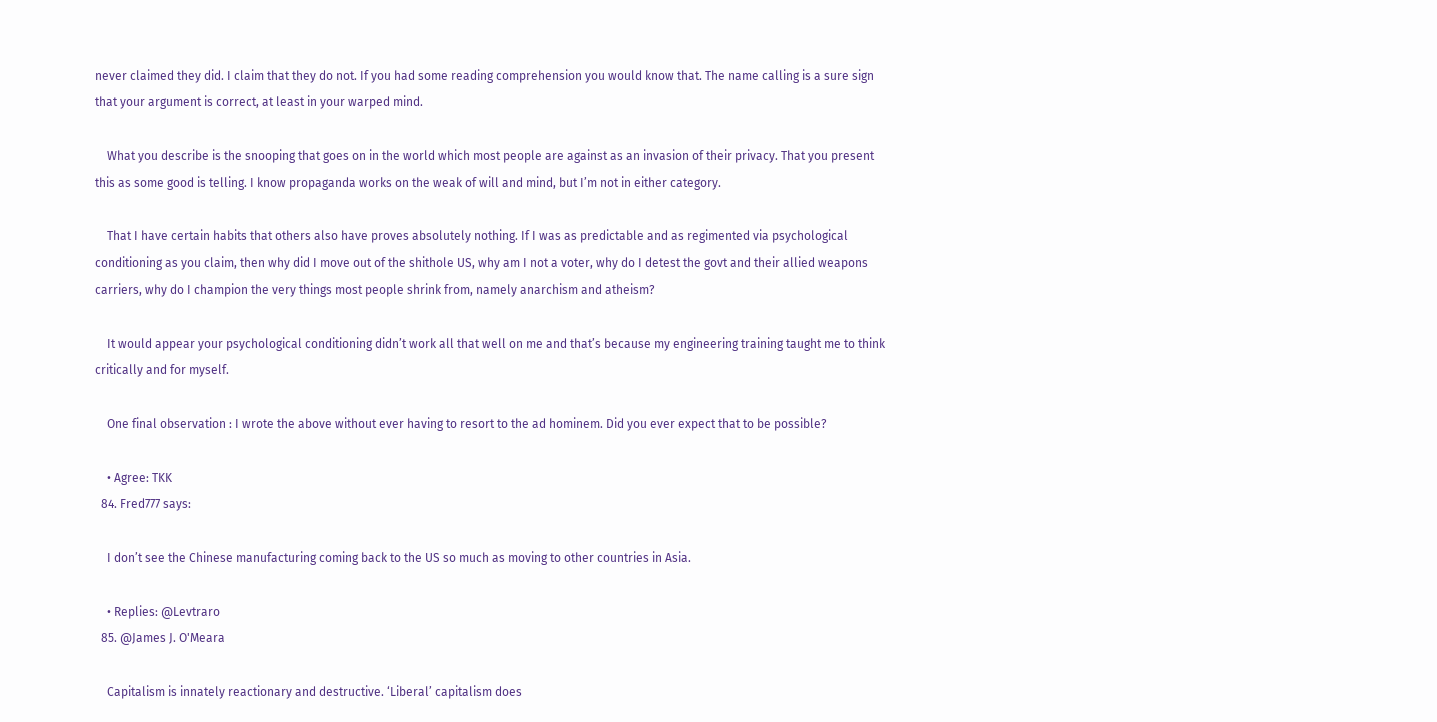never claimed they did. I claim that they do not. If you had some reading comprehension you would know that. The name calling is a sure sign that your argument is correct, at least in your warped mind.

    What you describe is the snooping that goes on in the world which most people are against as an invasion of their privacy. That you present this as some good is telling. I know propaganda works on the weak of will and mind, but I’m not in either category.

    That I have certain habits that others also have proves absolutely nothing. If I was as predictable and as regimented via psychological conditioning as you claim, then why did I move out of the shithole US, why am I not a voter, why do I detest the govt and their allied weapons carriers, why do I champion the very things most people shrink from, namely anarchism and atheism?

    It would appear your psychological conditioning didn’t work all that well on me and that’s because my engineering training taught me to think critically and for myself.

    One final observation : I wrote the above without ever having to resort to the ad hominem. Did you ever expect that to be possible?

    • Agree: TKK
  84. Fred777 says:

    I don’t see the Chinese manufacturing coming back to the US so much as moving to other countries in Asia.

    • Replies: @Levtraro
  85. @James J. O'Meara

    Capitalism is innately reactionary and destructive. ‘Liberal’ capitalism does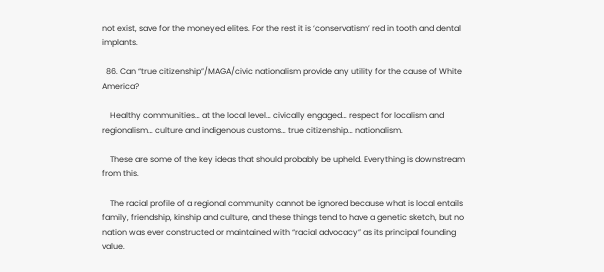not exist, save for the moneyed elites. For the rest it is ‘conservatism’ red in tooth and dental implants.

  86. Can “true citizenship”/MAGA/civic nationalism provide any utility for the cause of White America?

    Healthy communities… at the local level… civically engaged… respect for localism and regionalism… culture and indigenous customs… true citizenship… nationalism.

    These are some of the key ideas that should probably be upheld. Everything is downstream from this.

    The racial profile of a regional community cannot be ignored because what is local entails family, friendship, kinship and culture, and these things tend to have a genetic sketch, but no nation was ever constructed or maintained with “racial advocacy” as its principal founding value.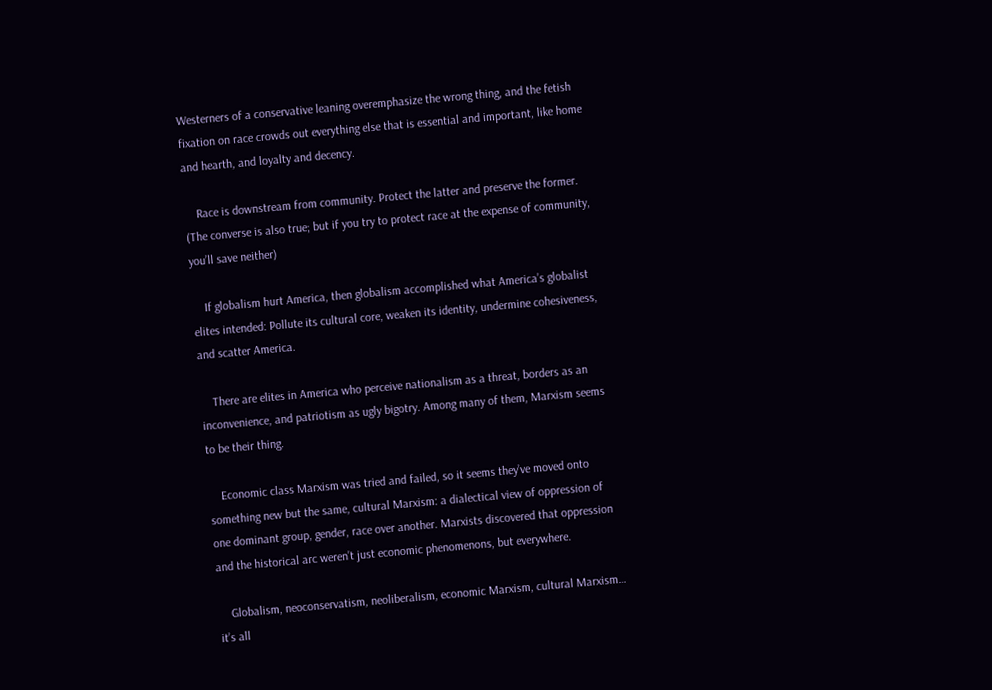Westerners of a conservative leaning overemphasize the wrong thing, and the fetish fixation on race crowds out everything else that is essential and important, like home and hearth, and loyalty and decency.

    Race is downstream from community. Protect the latter and preserve the former. (The converse is also true; but if you try to protect race at the expense of community, you’ll save neither)

    If globalism hurt America, then globalism accomplished what America’s globalist elites intended: Pollute its cultural core, weaken its identity, undermine cohesiveness, and scatter America.

    There are elites in America who perceive nationalism as a threat, borders as an inconvenience, and patriotism as ugly bigotry. Among many of them, Marxism seems to be their thing.

    Economic class Marxism was tried and failed, so it seems they’ve moved onto something new but the same, cultural Marxism: a dialectical view of oppression of one dominant group, gender, race over another. Marxists discovered that oppression and the historical arc weren’t just economic phenomenons, but everywhere.

    Globalism, neoconservatism, neoliberalism, economic Marxism, cultural Marxism… it’s all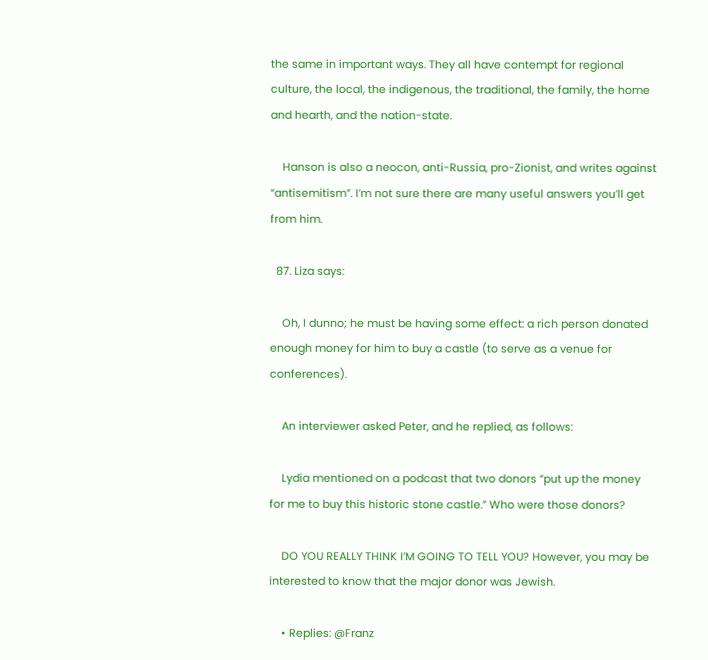the same in important ways. They all have contempt for regional culture, the local, the indigenous, the traditional, the family, the home and hearth, and the nation-state.

    Hanson is also a neocon, anti-Russia, pro-Zionist, and writes against “antisemitism”. I’m not sure there are many useful answers you’ll get from him.

  87. Liza says:

    Oh, I dunno; he must be having some effect: a rich person donated enough money for him to buy a castle (to serve as a venue for conferences).

    An interviewer asked Peter, and he replied, as follows:

    Lydia mentioned on a podcast that two donors “put up the money for me to buy this historic stone castle.” Who were those donors?

    DO YOU REALLY THINK I’M GOING TO TELL YOU? However, you may be interested to know that the major donor was Jewish.

    • Replies: @Franz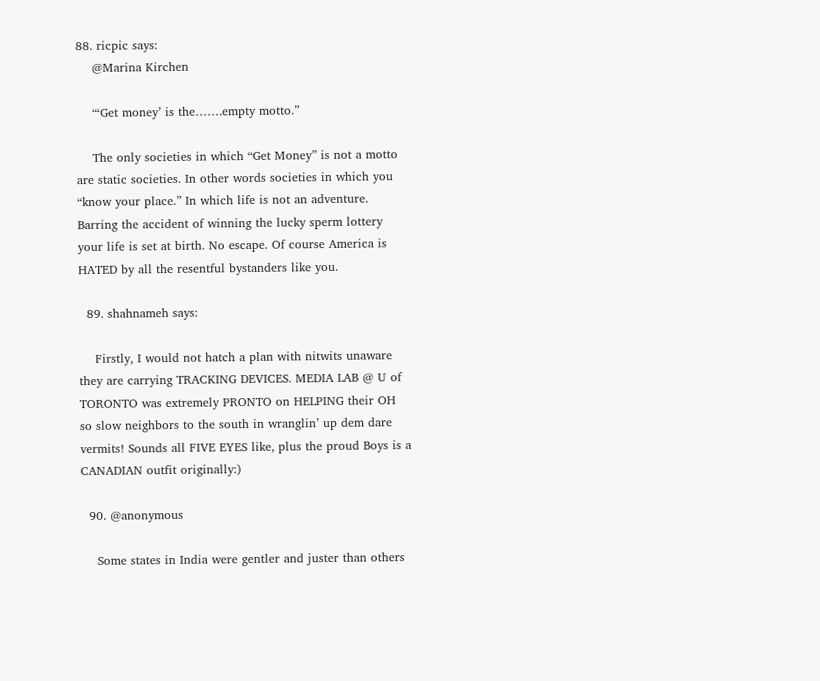88. ricpic says:
    @Marina Kirchen

    “‘Get money’ is the…….empty motto.”

    The only societies in which “Get Money” is not a motto are static societies. In other words societies in which you “know your place.” In which life is not an adventure. Barring the accident of winning the lucky sperm lottery your life is set at birth. No escape. Of course America is HATED by all the resentful bystanders like you.

  89. shahnameh says:

    Firstly, I would not hatch a plan with nitwits unaware they are carrying TRACKING DEVICES. MEDIA LAB @ U of TORONTO was extremely PRONTO on HELPING their OH so slow neighbors to the south in wranglin’ up dem dare vermits! Sounds all FIVE EYES like, plus the proud Boys is a CANADIAN outfit originally:)

  90. @anonymous

    Some states in India were gentler and juster than others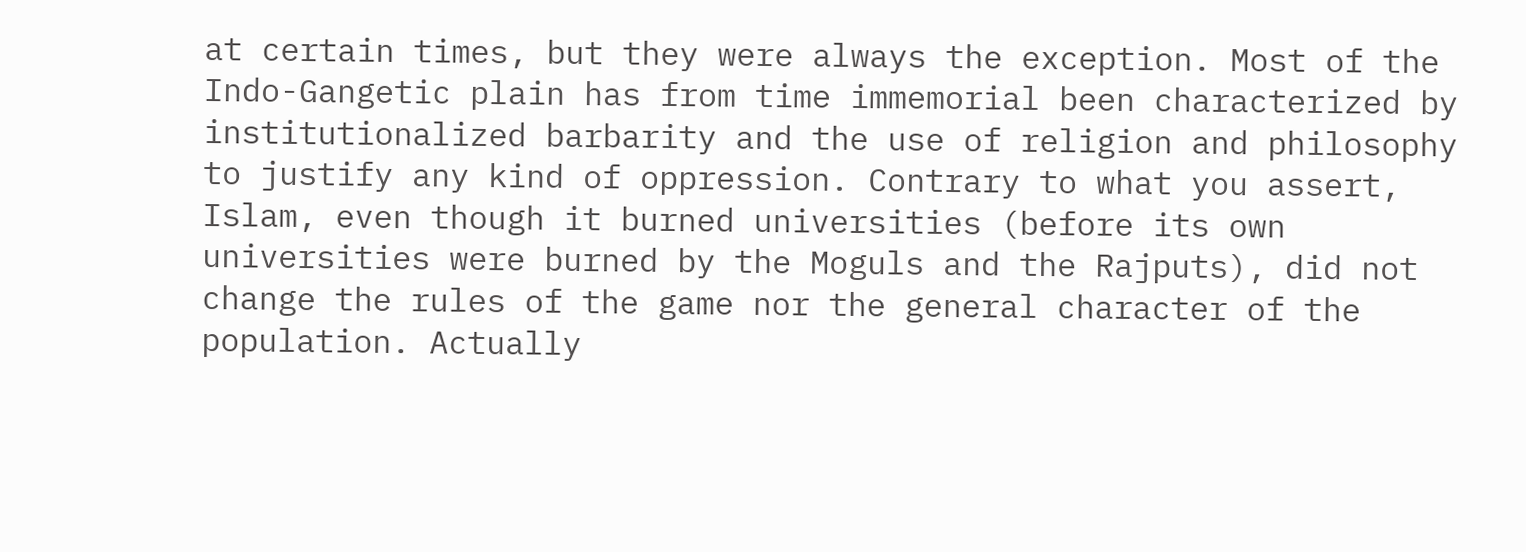at certain times, but they were always the exception. Most of the Indo-Gangetic plain has from time immemorial been characterized by institutionalized barbarity and the use of religion and philosophy to justify any kind of oppression. Contrary to what you assert, Islam, even though it burned universities (before its own universities were burned by the Moguls and the Rajputs), did not change the rules of the game nor the general character of the population. Actually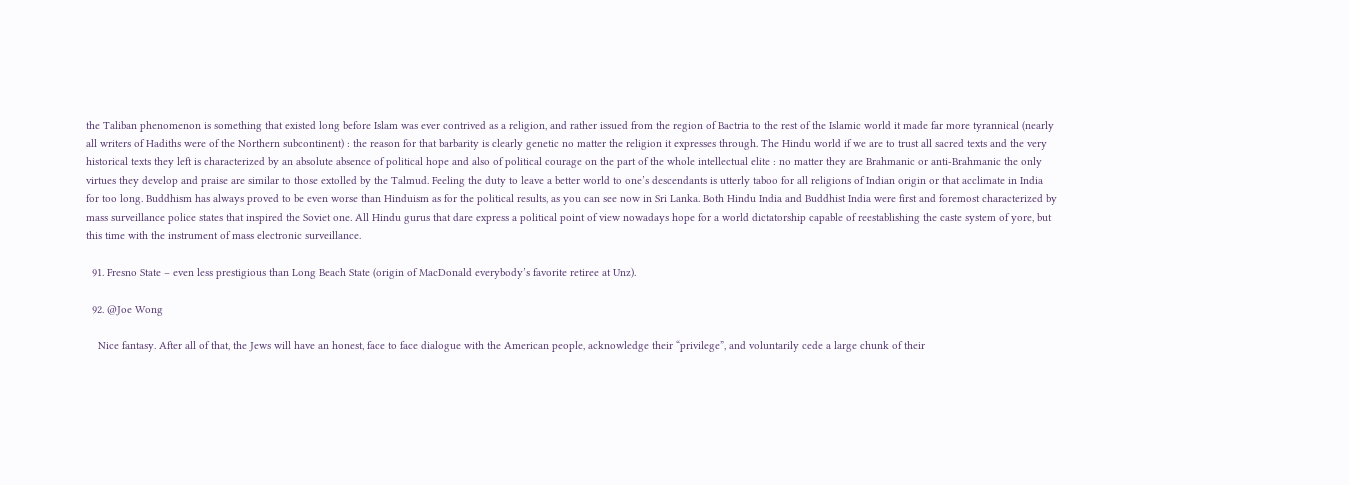the Taliban phenomenon is something that existed long before Islam was ever contrived as a religion, and rather issued from the region of Bactria to the rest of the Islamic world it made far more tyrannical (nearly all writers of Hadiths were of the Northern subcontinent) : the reason for that barbarity is clearly genetic no matter the religion it expresses through. The Hindu world if we are to trust all sacred texts and the very historical texts they left is characterized by an absolute absence of political hope and also of political courage on the part of the whole intellectual elite : no matter they are Brahmanic or anti-Brahmanic the only virtues they develop and praise are similar to those extolled by the Talmud. Feeling the duty to leave a better world to one’s descendants is utterly taboo for all religions of Indian origin or that acclimate in India for too long. Buddhism has always proved to be even worse than Hinduism as for the political results, as you can see now in Sri Lanka. Both Hindu India and Buddhist India were first and foremost characterized by mass surveillance police states that inspired the Soviet one. All Hindu gurus that dare express a political point of view nowadays hope for a world dictatorship capable of reestablishing the caste system of yore, but this time with the instrument of mass electronic surveillance.

  91. Fresno State – even less prestigious than Long Beach State (origin of MacDonald everybody’s favorite retiree at Unz).

  92. @Joe Wong

    Nice fantasy. After all of that, the Jews will have an honest, face to face dialogue with the American people, acknowledge their “privilege”, and voluntarily cede a large chunk of their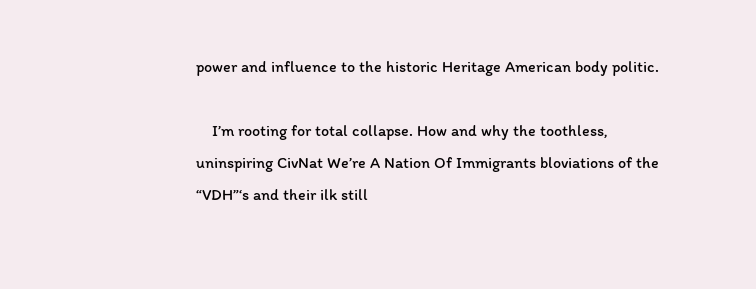power and influence to the historic Heritage American body politic.

    I’m rooting for total collapse. How and why the toothless, uninspiring CivNat We’re A Nation Of Immigrants bloviations of the “VDH”‘s and their ilk still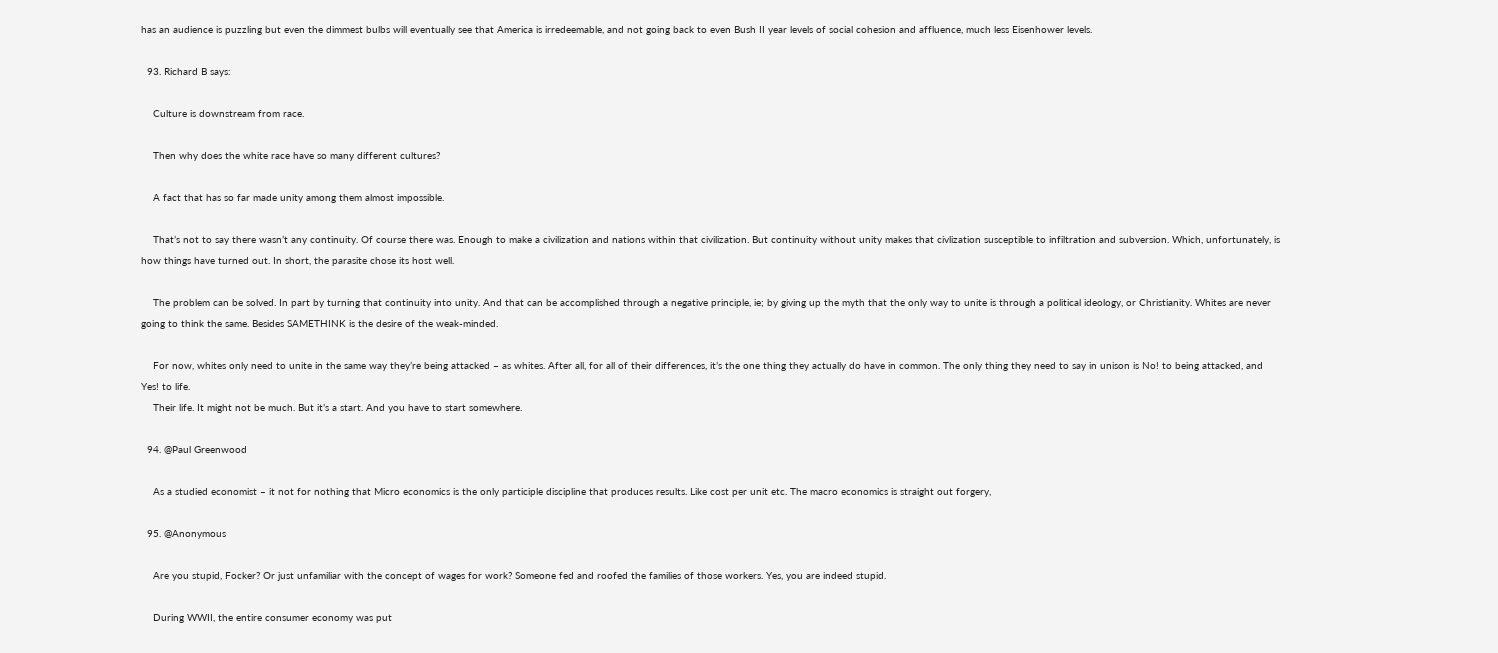has an audience is puzzling but even the dimmest bulbs will eventually see that America is irredeemable, and not going back to even Bush II year levels of social cohesion and affluence, much less Eisenhower levels.

  93. Richard B says:

    Culture is downstream from race.

    Then why does the white race have so many different cultures?

    A fact that has so far made unity among them almost impossible.

    That’s not to say there wasn’t any continuity. Of course there was. Enough to make a civilization and nations within that civilization. But continuity without unity makes that civlization susceptible to infiltration and subversion. Which, unfortunately, is how things have turned out. In short, the parasite chose its host well.

    The problem can be solved. In part by turning that continuity into unity. And that can be accomplished through a negative principle, ie; by giving up the myth that the only way to unite is through a political ideology, or Christianity. Whites are never going to think the same. Besides SAMETHINK is the desire of the weak-minded.

    For now, whites only need to unite in the same way they’re being attacked – as whites. After all, for all of their differences, it’s the one thing they actually do have in common. The only thing they need to say in unison is No! to being attacked, and Yes! to life.
    Their life. It might not be much. But it’s a start. And you have to start somewhere.

  94. @Paul Greenwood

    As a studied economist – it not for nothing that Micro economics is the only participle discipline that produces results. Like cost per unit etc. The macro economics is straight out forgery,

  95. @Anonymous

    Are you stupid, Focker? Or just unfamiliar with the concept of wages for work? Someone fed and roofed the families of those workers. Yes, you are indeed stupid.

    During WWII, the entire consumer economy was put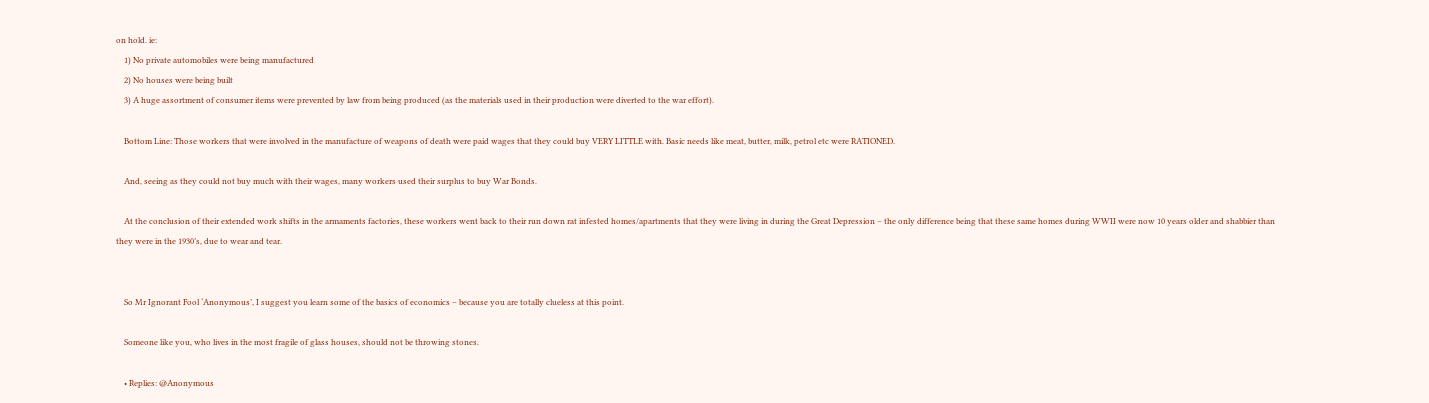on hold. ie:
    1) No private automobiles were being manufactured
    2) No houses were being built
    3) A huge assortment of consumer items were prevented by law from being produced (as the materials used in their production were diverted to the war effort).

    Bottom Line: Those workers that were involved in the manufacture of weapons of death were paid wages that they could buy VERY LITTLE with. Basic needs like meat, butter, milk, petrol etc were RATIONED.

    And, seeing as they could not buy much with their wages, many workers used their surplus to buy War Bonds.

    At the conclusion of their extended work shifts in the armaments factories, these workers went back to their run down rat infested homes/apartments that they were living in during the Great Depression – the only difference being that these same homes during WWII were now 10 years older and shabbier than they were in the 1930’s, due to wear and tear.


    So Mr Ignorant Fool ‘Anonymous’, I suggest you learn some of the basics of economics – because you are totally clueless at this point.

    Someone like you, who lives in the most fragile of glass houses, should not be throwing stones.

    • Replies: @Anonymous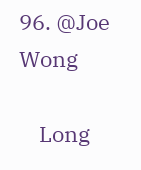96. @Joe Wong

    Long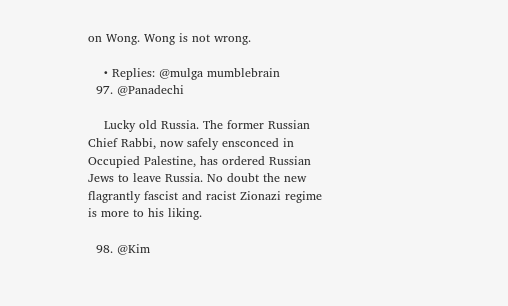on Wong. Wong is not wrong.

    • Replies: @mulga mumblebrain
  97. @Panadechi

    Lucky old Russia. The former Russian Chief Rabbi, now safely ensconced in Occupied Palestine, has ordered Russian Jews to leave Russia. No doubt the new flagrantly fascist and racist Zionazi regime is more to his liking.

  98. @Kim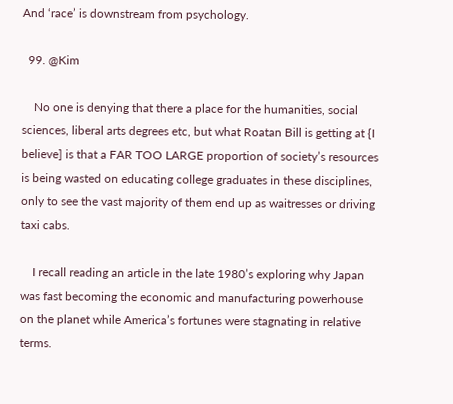And ‘race’ is downstream from psychology.

  99. @Kim

    No one is denying that there a place for the humanities, social sciences, liberal arts degrees etc, but what Roatan Bill is getting at {I believe] is that a FAR TOO LARGE proportion of society’s resources is being wasted on educating college graduates in these disciplines, only to see the vast majority of them end up as waitresses or driving taxi cabs.

    I recall reading an article in the late 1980’s exploring why Japan was fast becoming the economic and manufacturing powerhouse on the planet while America’s fortunes were stagnating in relative terms.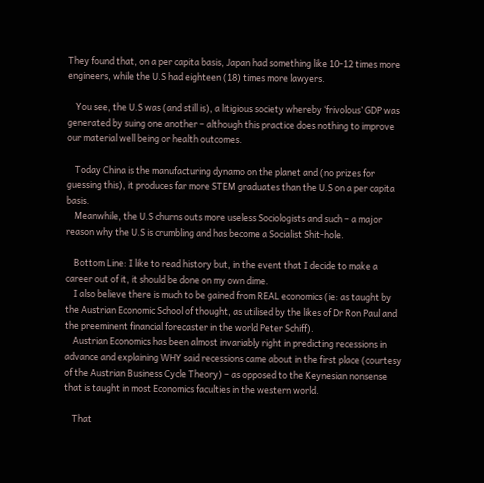They found that, on a per capita basis, Japan had something like 10-12 times more engineers, while the U.S had eighteen (18) times more lawyers.

    You see, the U.S was (and still is), a litigious society whereby ‘frivolous’ GDP was generated by suing one another – although this practice does nothing to improve our material well being or health outcomes.

    Today China is the manufacturing dynamo on the planet and (no prizes for guessing this), it produces far more STEM graduates than the U.S on a per capita basis.
    Meanwhile, the U.S churns outs more useless Sociologists and such – a major reason why the U.S is crumbling and has become a Socialist Shit-hole.

    Bottom Line: I like to read history but, in the event that I decide to make a career out of it, it should be done on my own dime.
    I also believe there is much to be gained from REAL economics (ie: as taught by the Austrian Economic School of thought, as utilised by the likes of Dr Ron Paul and the preeminent financial forecaster in the world Peter Schiff).
    Austrian Economics has been almost invariably right in predicting recessions in advance and explaining WHY said recessions came about in the first place (courtesy of the Austrian Business Cycle Theory) – as opposed to the Keynesian nonsense that is taught in most Economics faculties in the western world.

    That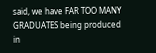said, we have FAR TOO MANY GRADUATES being produced in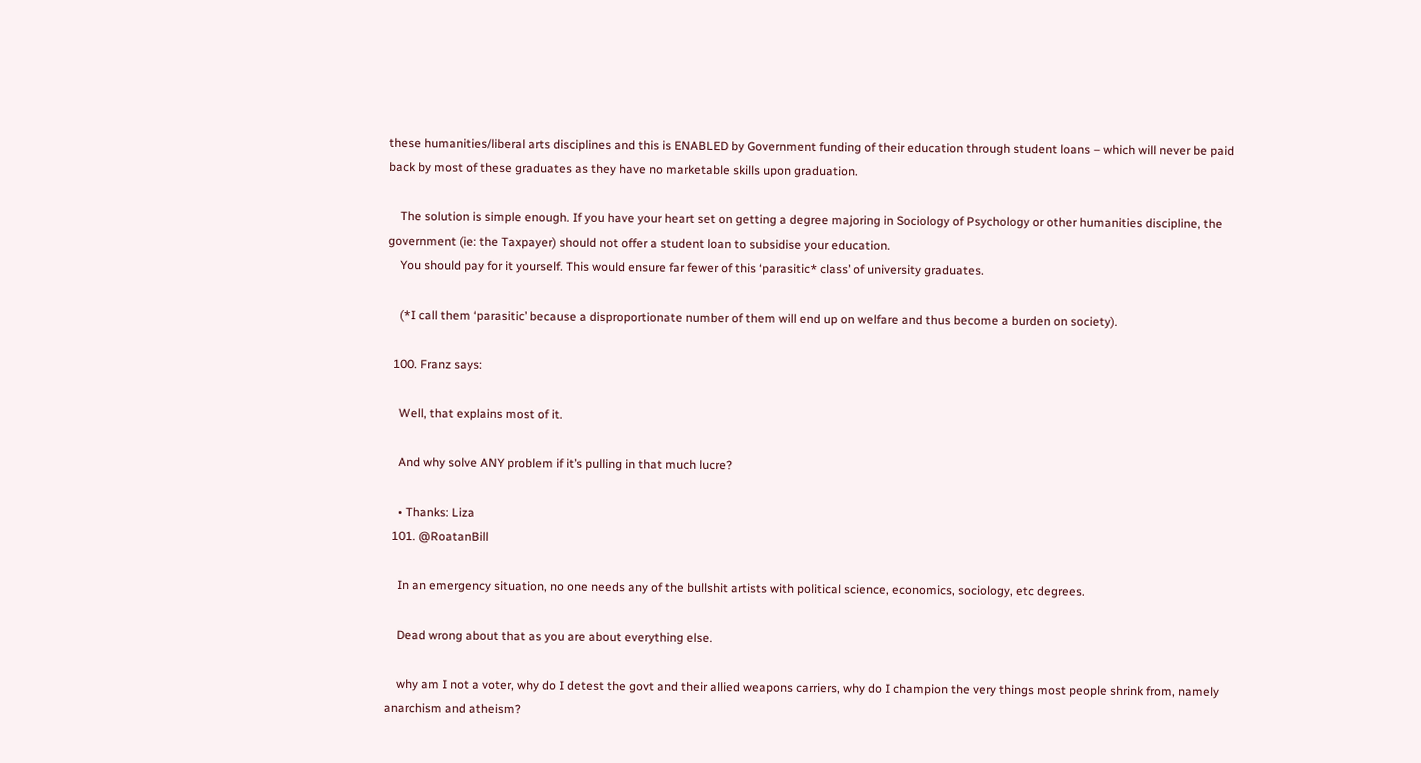these humanities/liberal arts disciplines and this is ENABLED by Government funding of their education through student loans – which will never be paid back by most of these graduates as they have no marketable skills upon graduation.

    The solution is simple enough. If you have your heart set on getting a degree majoring in Sociology of Psychology or other humanities discipline, the government (ie: the Taxpayer) should not offer a student loan to subsidise your education.
    You should pay for it yourself. This would ensure far fewer of this ‘parasitic* class’ of university graduates.

    (*I call them ‘parasitic’ because a disproportionate number of them will end up on welfare and thus become a burden on society).

  100. Franz says:

    Well, that explains most of it.

    And why solve ANY problem if it’s pulling in that much lucre?

    • Thanks: Liza
  101. @RoatanBill

    In an emergency situation, no one needs any of the bullshit artists with political science, economics, sociology, etc degrees.

    Dead wrong about that as you are about everything else.

    why am I not a voter, why do I detest the govt and their allied weapons carriers, why do I champion the very things most people shrink from, namely anarchism and atheism?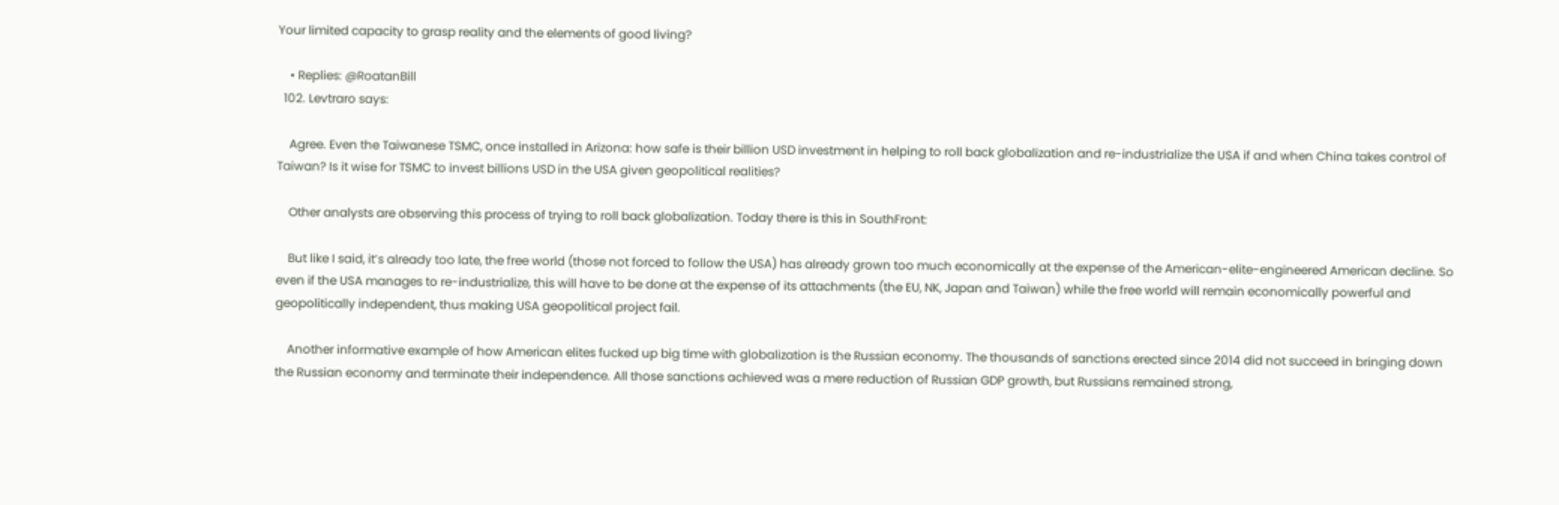Your limited capacity to grasp reality and the elements of good living?

    • Replies: @RoatanBill
  102. Levtraro says:

    Agree. Even the Taiwanese TSMC, once installed in Arizona: how safe is their billion USD investment in helping to roll back globalization and re-industrialize the USA if and when China takes control of Taiwan? Is it wise for TSMC to invest billions USD in the USA given geopolitical realities?

    Other analysts are observing this process of trying to roll back globalization. Today there is this in SouthFront:

    But like I said, it’s already too late, the free world (those not forced to follow the USA) has already grown too much economically at the expense of the American-elite-engineered American decline. So even if the USA manages to re-industrialize, this will have to be done at the expense of its attachments (the EU, NK, Japan and Taiwan) while the free world will remain economically powerful and geopolitically independent, thus making USA geopolitical project fail.

    Another informative example of how American elites fucked up big time with globalization is the Russian economy. The thousands of sanctions erected since 2014 did not succeed in bringing down the Russian economy and terminate their independence. All those sanctions achieved was a mere reduction of Russian GDP growth, but Russians remained strong,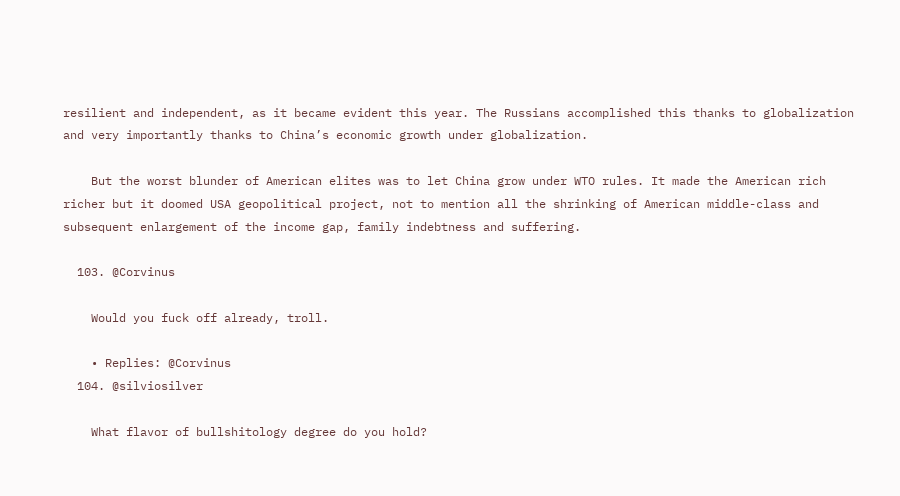resilient and independent, as it became evident this year. The Russians accomplished this thanks to globalization and very importantly thanks to China’s economic growth under globalization.

    But the worst blunder of American elites was to let China grow under WTO rules. It made the American rich richer but it doomed USA geopolitical project, not to mention all the shrinking of American middle-class and subsequent enlargement of the income gap, family indebtness and suffering.

  103. @Corvinus

    Would you fuck off already, troll.

    • Replies: @Corvinus
  104. @silviosilver

    What flavor of bullshitology degree do you hold?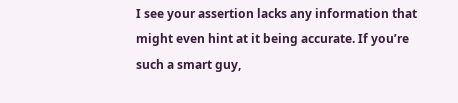I see your assertion lacks any information that might even hint at it being accurate. If you’re such a smart guy,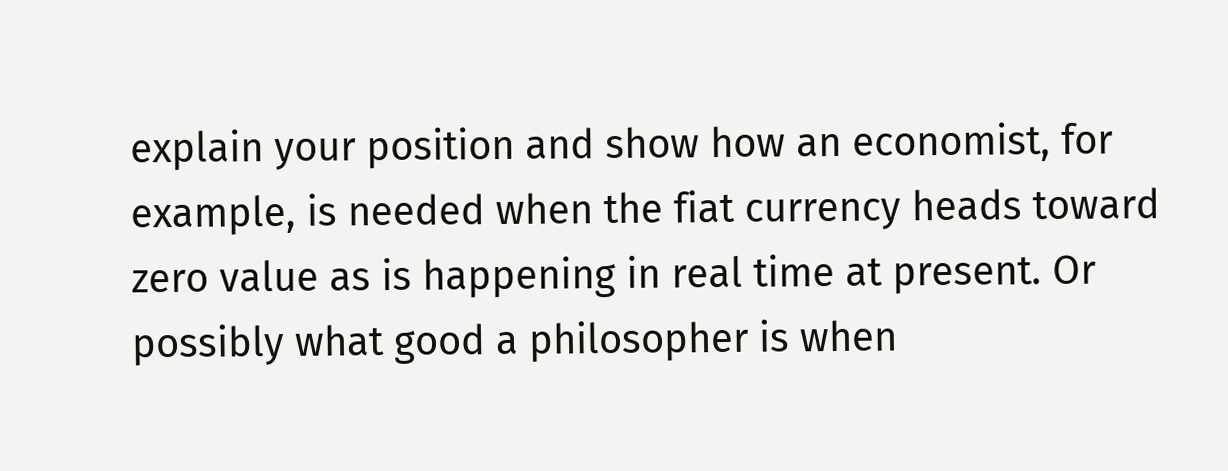explain your position and show how an economist, for example, is needed when the fiat currency heads toward zero value as is happening in real time at present. Or possibly what good a philosopher is when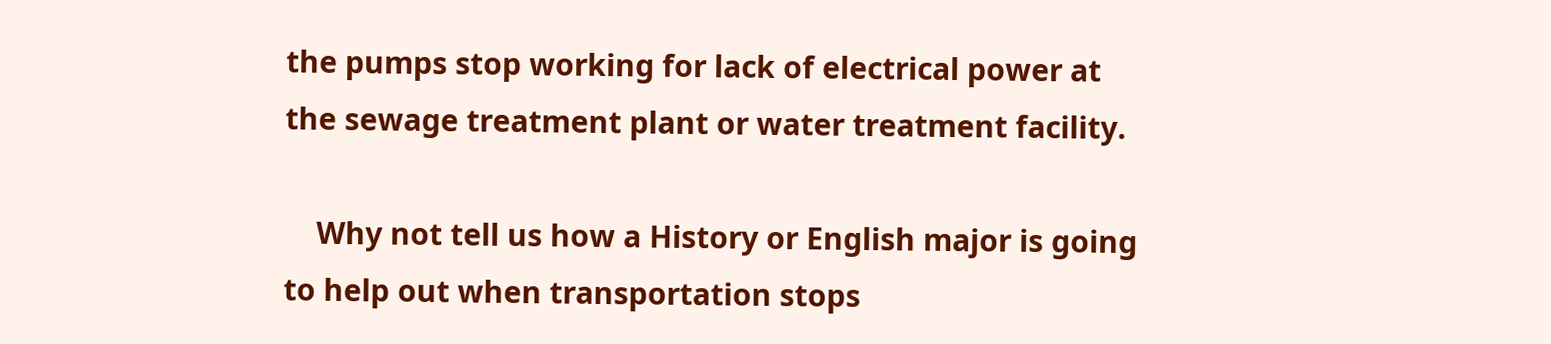the pumps stop working for lack of electrical power at the sewage treatment plant or water treatment facility.

    Why not tell us how a History or English major is going to help out when transportation stops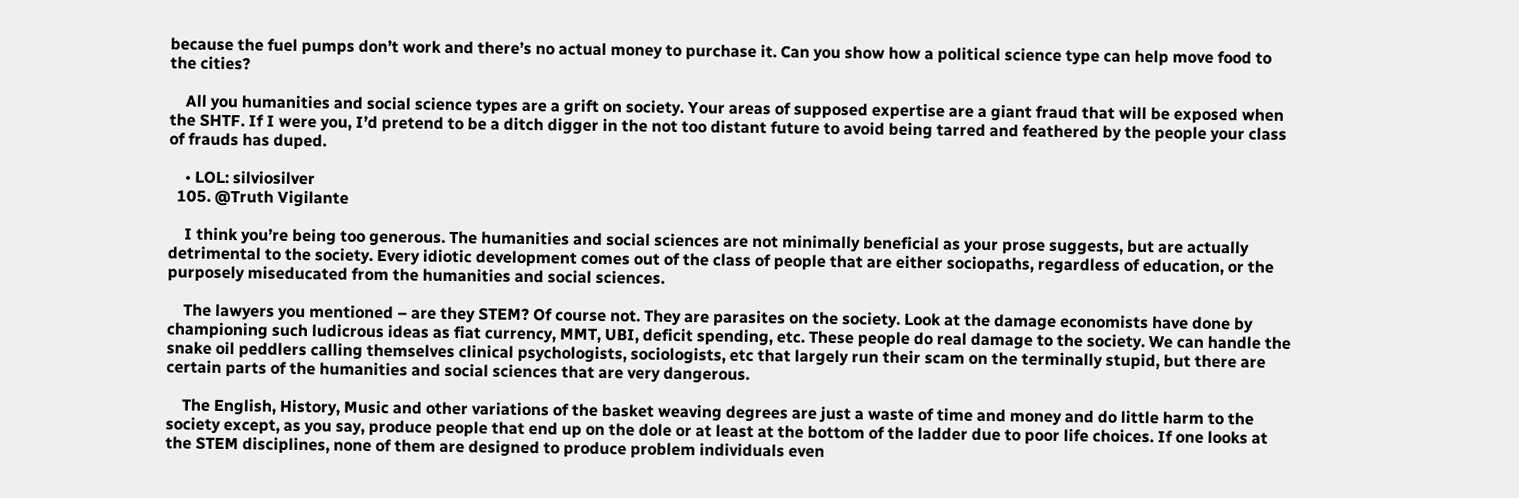because the fuel pumps don’t work and there’s no actual money to purchase it. Can you show how a political science type can help move food to the cities?

    All you humanities and social science types are a grift on society. Your areas of supposed expertise are a giant fraud that will be exposed when the SHTF. If I were you, I’d pretend to be a ditch digger in the not too distant future to avoid being tarred and feathered by the people your class of frauds has duped.

    • LOL: silviosilver
  105. @Truth Vigilante

    I think you’re being too generous. The humanities and social sciences are not minimally beneficial as your prose suggests, but are actually detrimental to the society. Every idiotic development comes out of the class of people that are either sociopaths, regardless of education, or the purposely miseducated from the humanities and social sciences.

    The lawyers you mentioned – are they STEM? Of course not. They are parasites on the society. Look at the damage economists have done by championing such ludicrous ideas as fiat currency, MMT, UBI, deficit spending, etc. These people do real damage to the society. We can handle the snake oil peddlers calling themselves clinical psychologists, sociologists, etc that largely run their scam on the terminally stupid, but there are certain parts of the humanities and social sciences that are very dangerous.

    The English, History, Music and other variations of the basket weaving degrees are just a waste of time and money and do little harm to the society except, as you say, produce people that end up on the dole or at least at the bottom of the ladder due to poor life choices. If one looks at the STEM disciplines, none of them are designed to produce problem individuals even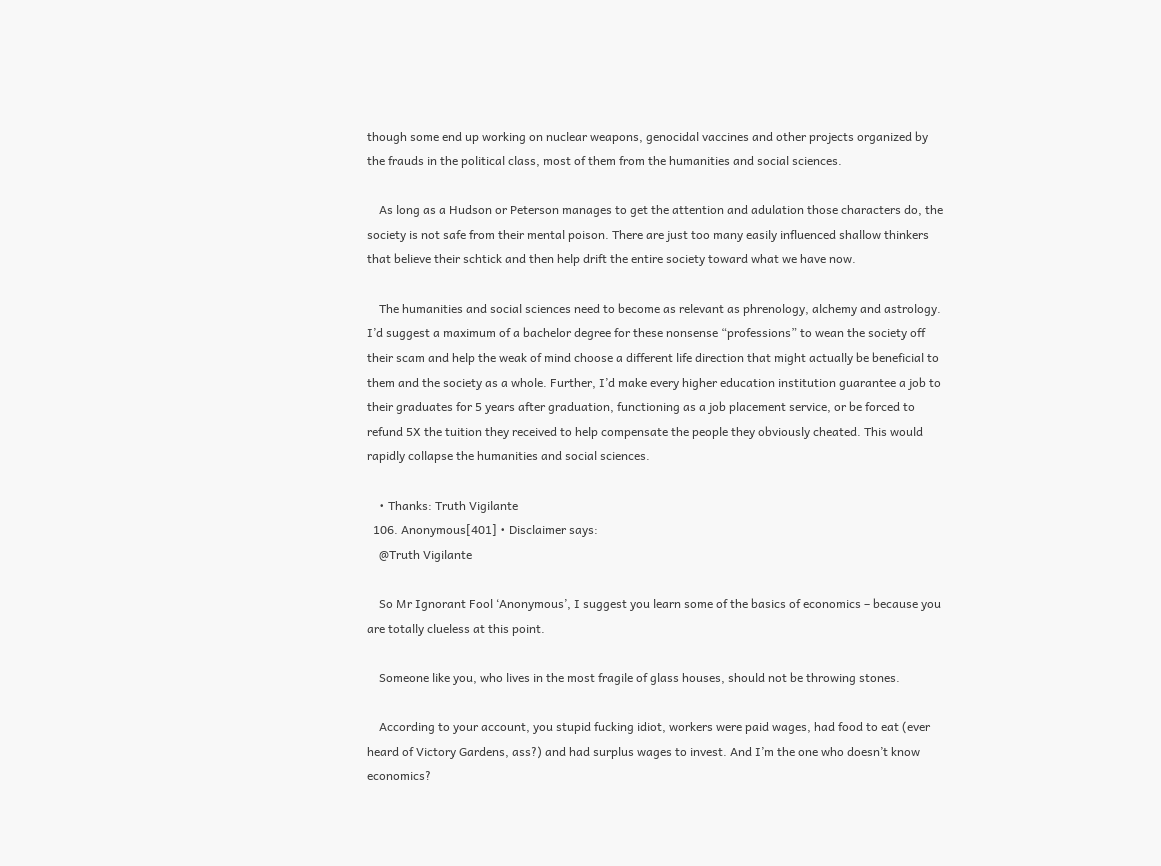though some end up working on nuclear weapons, genocidal vaccines and other projects organized by the frauds in the political class, most of them from the humanities and social sciences.

    As long as a Hudson or Peterson manages to get the attention and adulation those characters do, the society is not safe from their mental poison. There are just too many easily influenced shallow thinkers that believe their schtick and then help drift the entire society toward what we have now.

    The humanities and social sciences need to become as relevant as phrenology, alchemy and astrology. I’d suggest a maximum of a bachelor degree for these nonsense “professions” to wean the society off their scam and help the weak of mind choose a different life direction that might actually be beneficial to them and the society as a whole. Further, I’d make every higher education institution guarantee a job to their graduates for 5 years after graduation, functioning as a job placement service, or be forced to refund 5X the tuition they received to help compensate the people they obviously cheated. This would rapidly collapse the humanities and social sciences.

    • Thanks: Truth Vigilante
  106. Anonymous[401] • Disclaimer says:
    @Truth Vigilante

    So Mr Ignorant Fool ‘Anonymous’, I suggest you learn some of the basics of economics – because you are totally clueless at this point.

    Someone like you, who lives in the most fragile of glass houses, should not be throwing stones.

    According to your account, you stupid fucking idiot, workers were paid wages, had food to eat (ever heard of Victory Gardens, ass?) and had surplus wages to invest. And I’m the one who doesn’t know economics?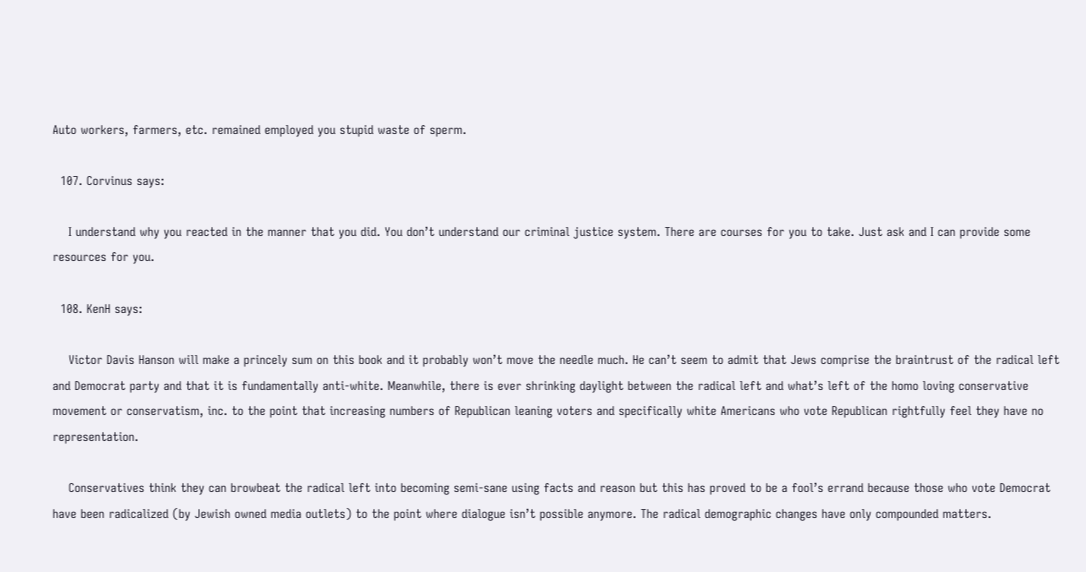Auto workers, farmers, etc. remained employed you stupid waste of sperm.

  107. Corvinus says:

    I understand why you reacted in the manner that you did. You don’t understand our criminal justice system. There are courses for you to take. Just ask and I can provide some resources for you.

  108. KenH says:

    Victor Davis Hanson will make a princely sum on this book and it probably won’t move the needle much. He can’t seem to admit that Jews comprise the braintrust of the radical left and Democrat party and that it is fundamentally anti-white. Meanwhile, there is ever shrinking daylight between the radical left and what’s left of the homo loving conservative movement or conservatism, inc. to the point that increasing numbers of Republican leaning voters and specifically white Americans who vote Republican rightfully feel they have no representation.

    Conservatives think they can browbeat the radical left into becoming semi-sane using facts and reason but this has proved to be a fool’s errand because those who vote Democrat have been radicalized (by Jewish owned media outlets) to the point where dialogue isn’t possible anymore. The radical demographic changes have only compounded matters.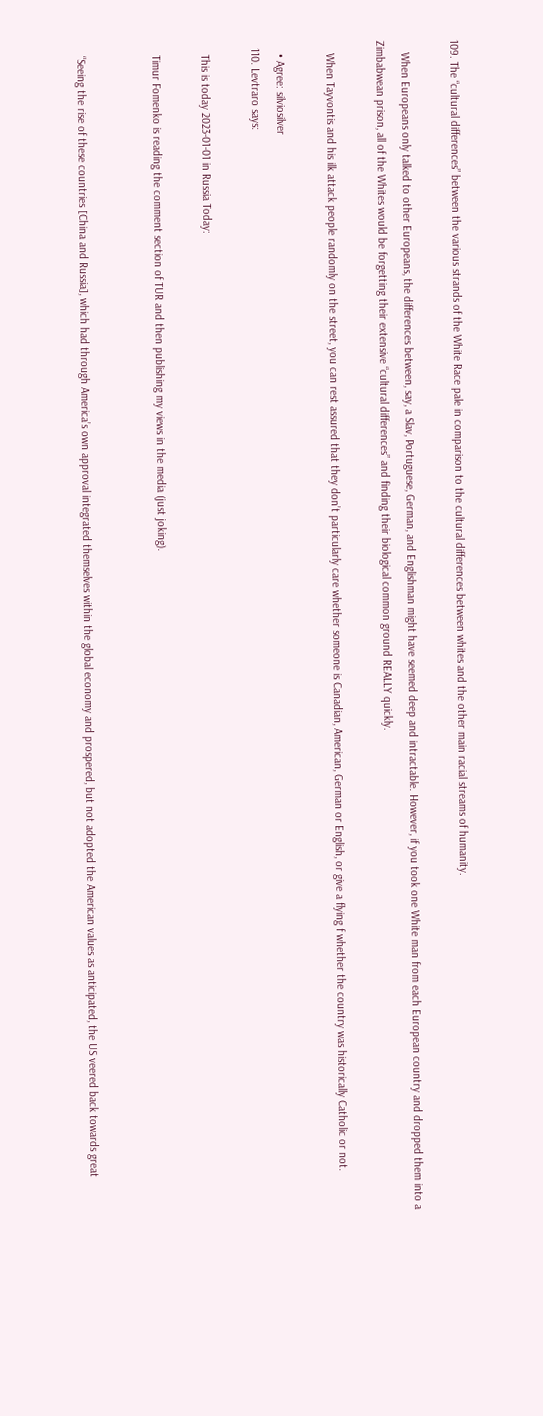109. The “cultural differences” between the various strands of the White Race pale in comparison to the cultural differences between whites and the other main racial streams of humanity.

    When Europeans only talked to other Europeans, the differences between, say, a Slav, Portuguese, German, and Englishman might have seemed deep and intractable. However, if you took one White man from each European country and dropped them into a Zimbabwean prison, all of the Whites would be forgetting their extensive “cultural differences” and finding their biological common ground REALLY quickly.

    When Tayvontis and his ilk attack people randomly on the street, you can rest assured that they don’t particularly care whether someone is Canadian, American, German or English, or give a flying f whether the country was historically Catholic or not.

    • Agree: silviosilver
  110. Levtraro says:

    This is today 2023-01-01 in Russia Today:

    Timur Fomenko is reading the comment section of TUR and then publishing my views in the media (just joking).


    “Seeing the rise of these countries [China and Russia], which had through America’s own approval integrated themselves within the global economy and prospered, but not adopted the American values as anticipated, the US veered back towards great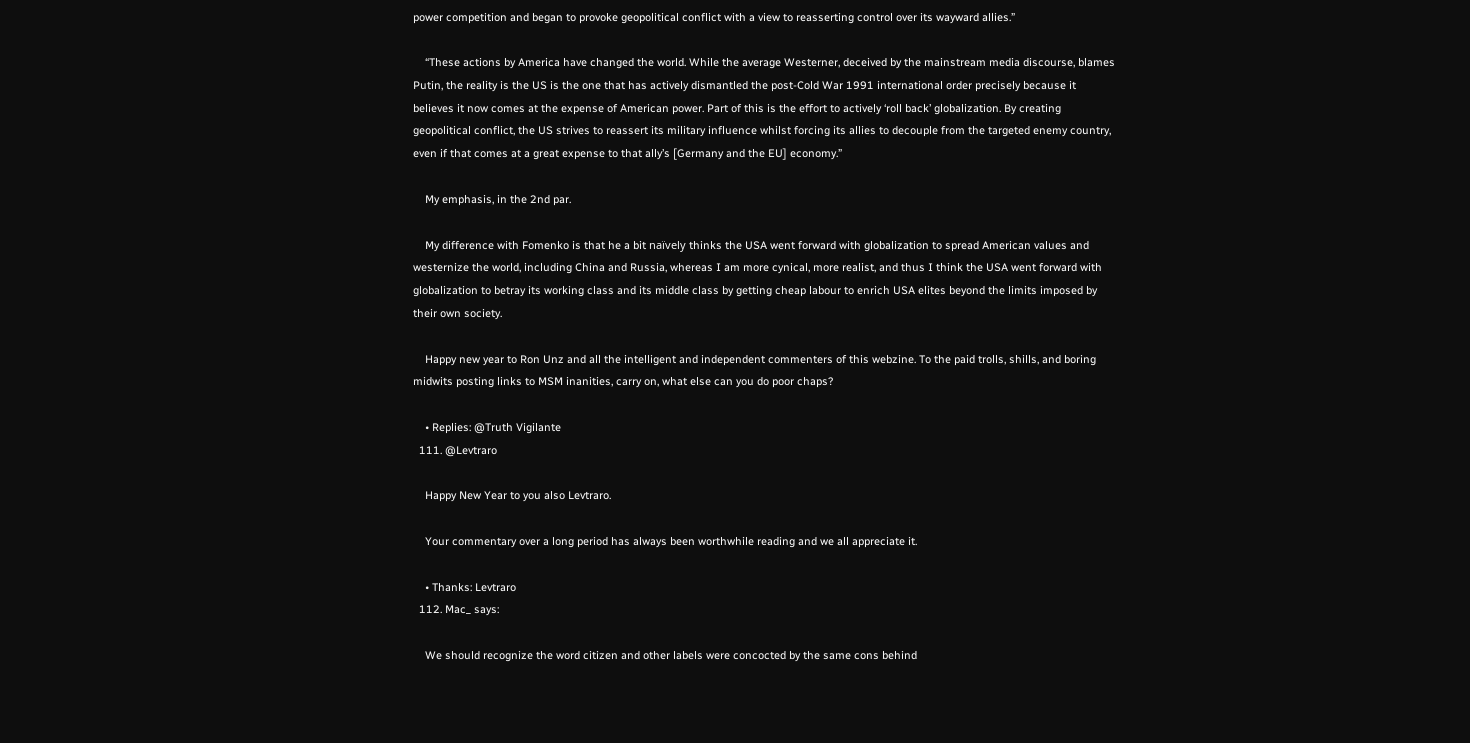power competition and began to provoke geopolitical conflict with a view to reasserting control over its wayward allies.”

    “These actions by America have changed the world. While the average Westerner, deceived by the mainstream media discourse, blames Putin, the reality is the US is the one that has actively dismantled the post-Cold War 1991 international order precisely because it believes it now comes at the expense of American power. Part of this is the effort to actively ‘roll back’ globalization. By creating geopolitical conflict, the US strives to reassert its military influence whilst forcing its allies to decouple from the targeted enemy country, even if that comes at a great expense to that ally’s [Germany and the EU] economy.”

    My emphasis, in the 2nd par.

    My difference with Fomenko is that he a bit naïvely thinks the USA went forward with globalization to spread American values and westernize the world, including China and Russia, whereas I am more cynical, more realist, and thus I think the USA went forward with globalization to betray its working class and its middle class by getting cheap labour to enrich USA elites beyond the limits imposed by their own society.

    Happy new year to Ron Unz and all the intelligent and independent commenters of this webzine. To the paid trolls, shills, and boring midwits posting links to MSM inanities, carry on, what else can you do poor chaps?

    • Replies: @Truth Vigilante
  111. @Levtraro

    Happy New Year to you also Levtraro.

    Your commentary over a long period has always been worthwhile reading and we all appreciate it.

    • Thanks: Levtraro
  112. Mac_ says:

    We should recognize the word citizen and other labels were concocted by the same cons behind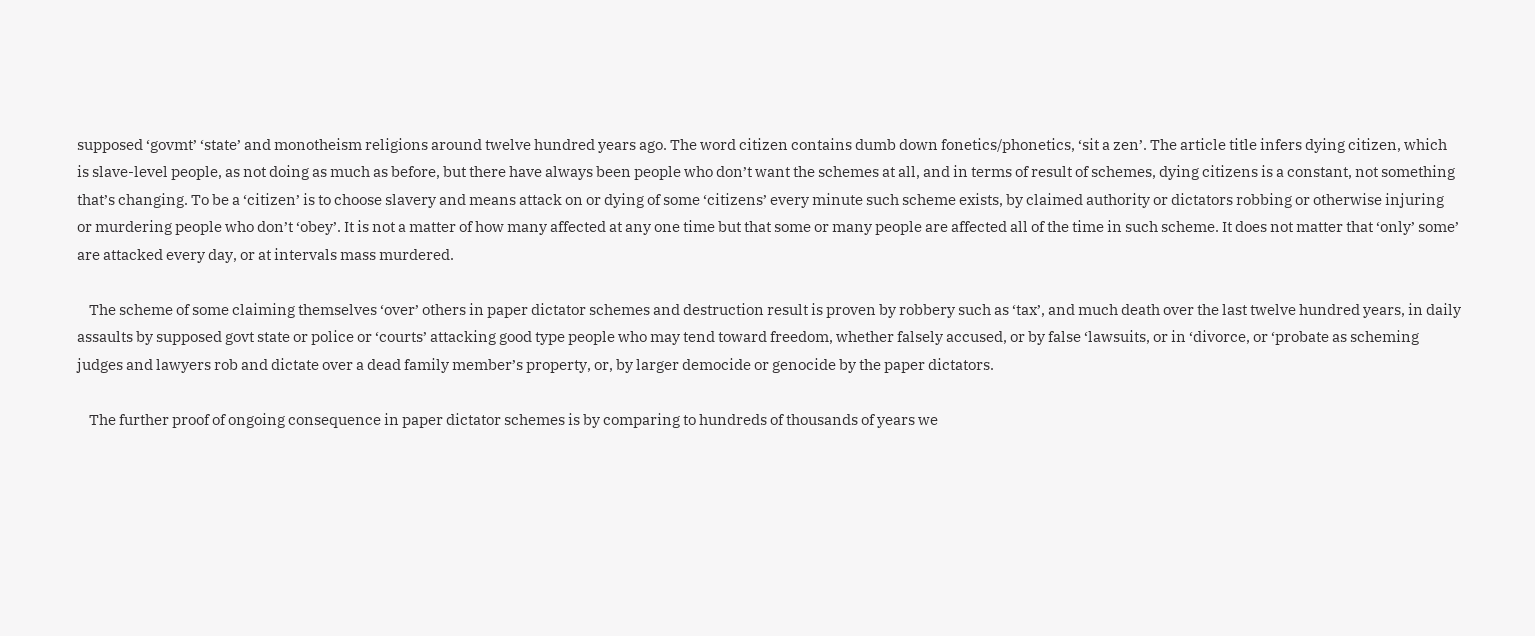supposed ‘govmt’ ‘state’ and monotheism religions around twelve hundred years ago. The word citizen contains dumb down fonetics/phonetics, ‘sit a zen’. The article title infers dying citizen, which is slave-level people, as not doing as much as before, but there have always been people who don’t want the schemes at all, and in terms of result of schemes, dying citizens is a constant, not something that’s changing. To be a ‘citizen’ is to choose slavery and means attack on or dying of some ‘citizens’ every minute such scheme exists, by claimed authority or dictators robbing or otherwise injuring or murdering people who don’t ‘obey’. It is not a matter of how many affected at any one time but that some or many people are affected all of the time in such scheme. It does not matter that ‘only’ some’ are attacked every day, or at intervals mass murdered.

    The scheme of some claiming themselves ‘over’ others in paper dictator schemes and destruction result is proven by robbery such as ‘tax’, and much death over the last twelve hundred years, in daily assaults by supposed govt state or police or ‘courts’ attacking good type people who may tend toward freedom, whether falsely accused, or by false ‘lawsuits, or in ‘divorce, or ‘probate as scheming judges and lawyers rob and dictate over a dead family member’s property, or, by larger democide or genocide by the paper dictators.

    The further proof of ongoing consequence in paper dictator schemes is by comparing to hundreds of thousands of years we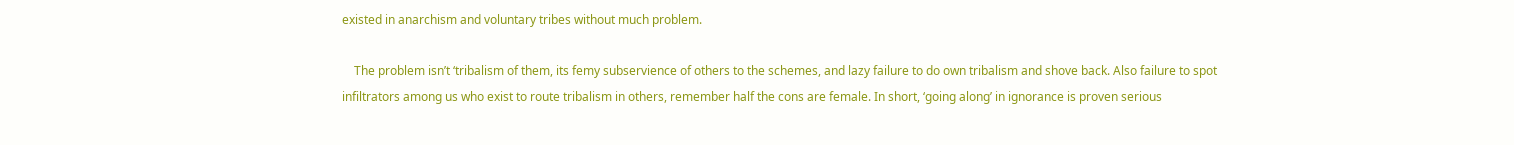existed in anarchism and voluntary tribes without much problem.

    The problem isn’t ‘tribalism of them, its femy subservience of others to the schemes, and lazy failure to do own tribalism and shove back. Also failure to spot infiltrators among us who exist to route tribalism in others, remember half the cons are female. In short, ‘going along’ in ignorance is proven serious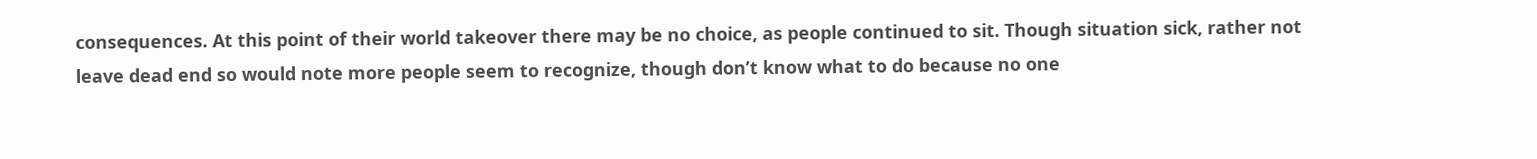consequences. At this point of their world takeover there may be no choice, as people continued to sit. Though situation sick, rather not leave dead end so would note more people seem to recognize, though don’t know what to do because no one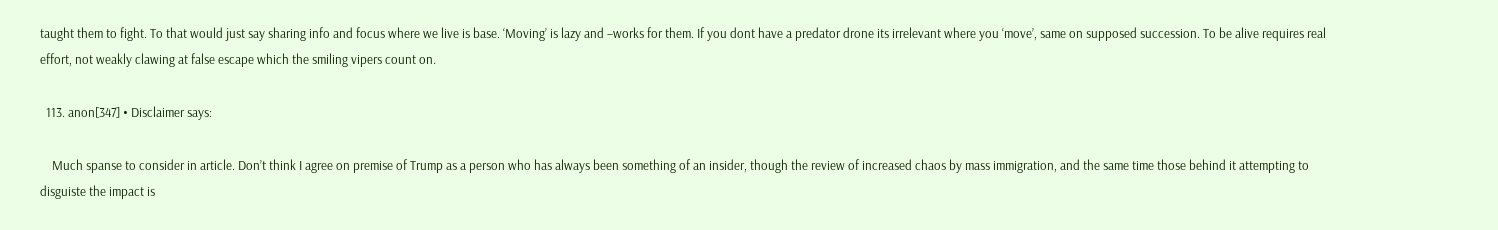taught them to fight. To that would just say sharing info and focus where we live is base. ‘Moving’ is lazy and –works for them. If you dont have a predator drone its irrelevant where you ‘move’, same on supposed succession. To be alive requires real effort, not weakly clawing at false escape which the smiling vipers count on.

  113. anon[347] • Disclaimer says:

    Much spanse to consider in article. Don’t think I agree on premise of Trump as a person who has always been something of an insider, though the review of increased chaos by mass immigration, and the same time those behind it attempting to disguiste the impact is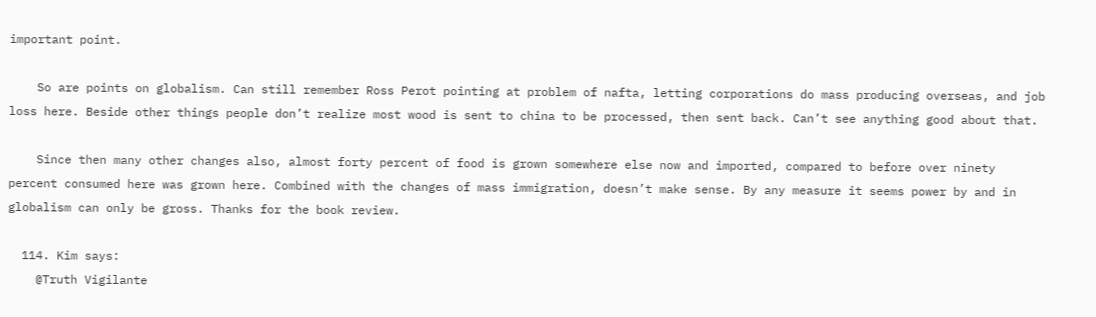important point.

    So are points on globalism. Can still remember Ross Perot pointing at problem of nafta, letting corporations do mass producing overseas, and job loss here. Beside other things people don’t realize most wood is sent to china to be processed, then sent back. Can’t see anything good about that.

    Since then many other changes also, almost forty percent of food is grown somewhere else now and imported, compared to before over ninety percent consumed here was grown here. Combined with the changes of mass immigration, doesn’t make sense. By any measure it seems power by and in globalism can only be gross. Thanks for the book review.

  114. Kim says:
    @Truth Vigilante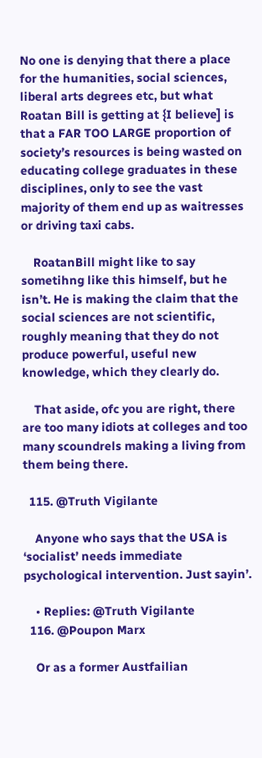No one is denying that there a place for the humanities, social sciences, liberal arts degrees etc, but what Roatan Bill is getting at {I believe] is that a FAR TOO LARGE proportion of society’s resources is being wasted on educating college graduates in these disciplines, only to see the vast majority of them end up as waitresses or driving taxi cabs.

    RoatanBill might like to say sometihng like this himself, but he isn’t. He is making the claim that the social sciences are not scientific, roughly meaning that they do not produce powerful, useful new knowledge, which they clearly do.

    That aside, ofc you are right, there are too many idiots at colleges and too many scoundrels making a living from them being there.

  115. @Truth Vigilante

    Anyone who says that the USA is ‘socialist’ needs immediate psychological intervention. Just sayin’.

    • Replies: @Truth Vigilante
  116. @Poupon Marx

    Or as a former Austfailian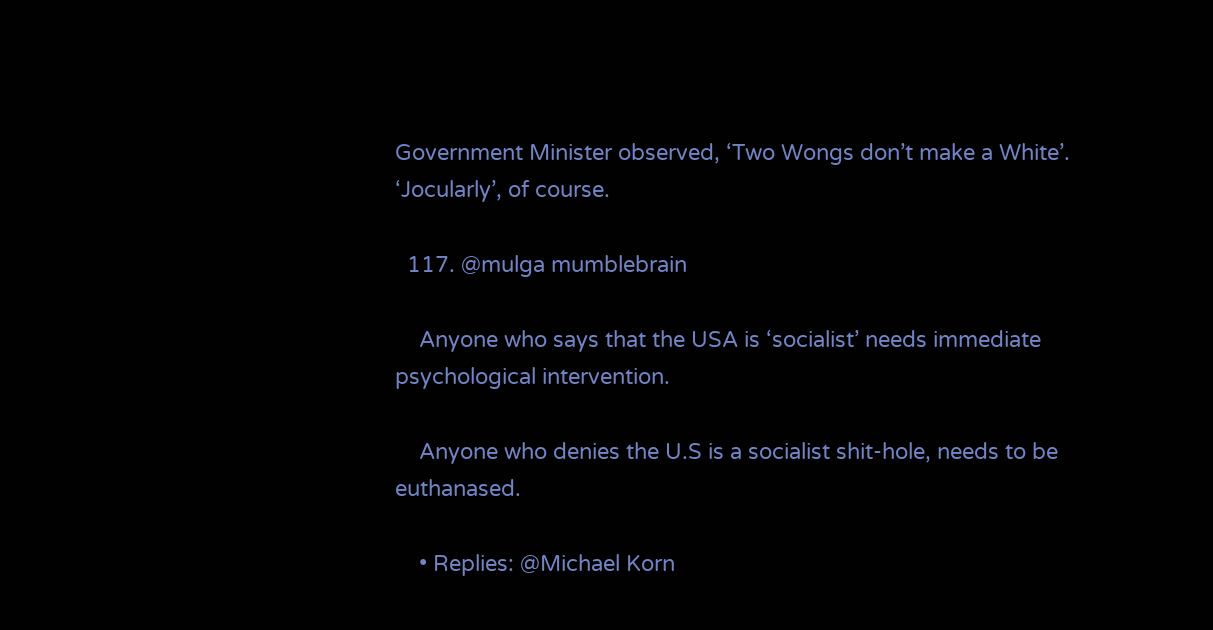Government Minister observed, ‘Two Wongs don’t make a White’. ‘Jocularly’, of course.

  117. @mulga mumblebrain

    Anyone who says that the USA is ‘socialist’ needs immediate psychological intervention.

    Anyone who denies the U.S is a socialist shit-hole, needs to be euthanased.

    • Replies: @Michael Korn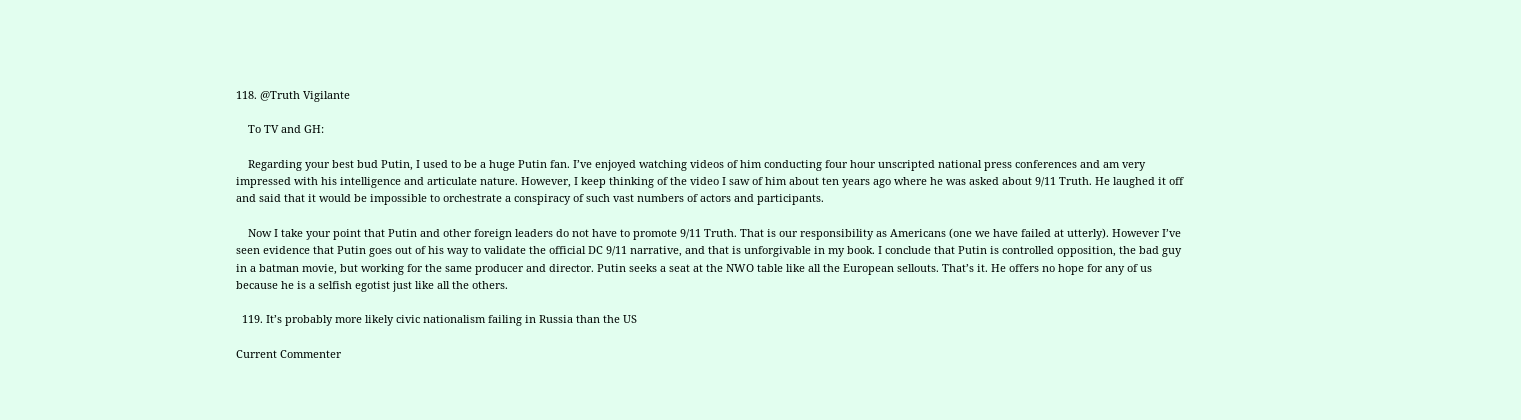118. @Truth Vigilante

    To TV and GH:

    Regarding your best bud Putin, I used to be a huge Putin fan. I’ve enjoyed watching videos of him conducting four hour unscripted national press conferences and am very impressed with his intelligence and articulate nature. However, I keep thinking of the video I saw of him about ten years ago where he was asked about 9/11 Truth. He laughed it off and said that it would be impossible to orchestrate a conspiracy of such vast numbers of actors and participants.

    Now I take your point that Putin and other foreign leaders do not have to promote 9/11 Truth. That is our responsibility as Americans (one we have failed at utterly). However I’ve seen evidence that Putin goes out of his way to validate the official DC 9/11 narrative, and that is unforgivable in my book. I conclude that Putin is controlled opposition, the bad guy in a batman movie, but working for the same producer and director. Putin seeks a seat at the NWO table like all the European sellouts. That’s it. He offers no hope for any of us because he is a selfish egotist just like all the others.

  119. It’s probably more likely civic nationalism failing in Russia than the US

Current Commenter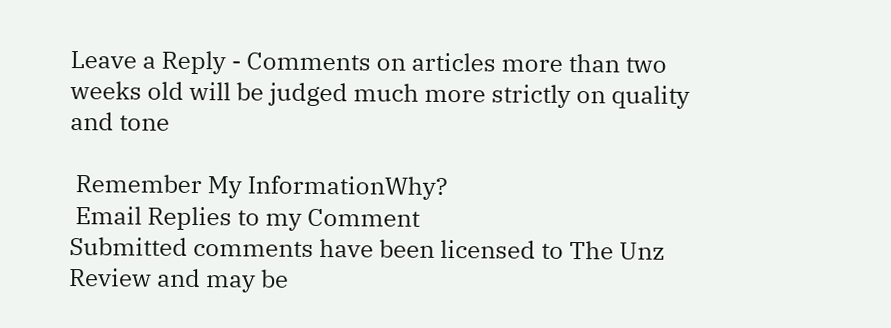Leave a Reply - Comments on articles more than two weeks old will be judged much more strictly on quality and tone

 Remember My InformationWhy?
 Email Replies to my Comment
Submitted comments have been licensed to The Unz Review and may be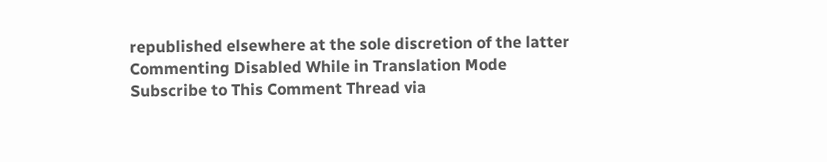republished elsewhere at the sole discretion of the latter
Commenting Disabled While in Translation Mode
Subscribe to This Comment Thread via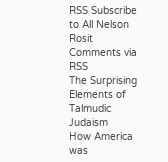RSS Subscribe to All Nelson Rosit Comments via RSS
The Surprising Elements of Talmudic Judaism
How America was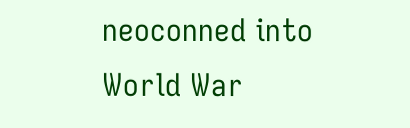neoconned into World War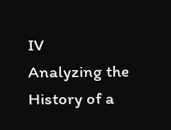IV
Analyzing the History of a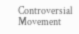Controversial Movement